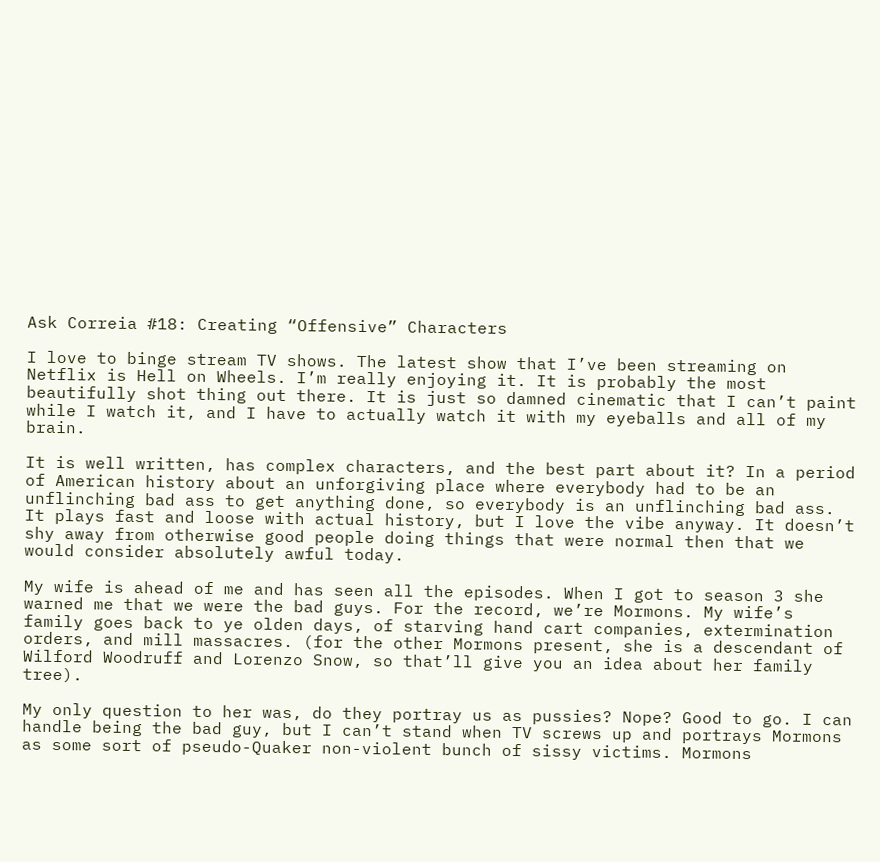Ask Correia #18: Creating “Offensive” Characters

I love to binge stream TV shows. The latest show that I’ve been streaming on Netflix is Hell on Wheels. I’m really enjoying it. It is probably the most beautifully shot thing out there. It is just so damned cinematic that I can’t paint while I watch it, and I have to actually watch it with my eyeballs and all of my brain.

It is well written, has complex characters, and the best part about it? In a period of American history about an unforgiving place where everybody had to be an unflinching bad ass to get anything done, so everybody is an unflinching bad ass. It plays fast and loose with actual history, but I love the vibe anyway. It doesn’t shy away from otherwise good people doing things that were normal then that we would consider absolutely awful today.

My wife is ahead of me and has seen all the episodes. When I got to season 3 she warned me that we were the bad guys. For the record, we’re Mormons. My wife’s family goes back to ye olden days, of starving hand cart companies, extermination orders, and mill massacres. (for the other Mormons present, she is a descendant of Wilford Woodruff and Lorenzo Snow, so that’ll give you an idea about her family tree).

My only question to her was, do they portray us as pussies? Nope? Good to go. I can handle being the bad guy, but I can’t stand when TV screws up and portrays Mormons as some sort of pseudo-Quaker non-violent bunch of sissy victims. Mormons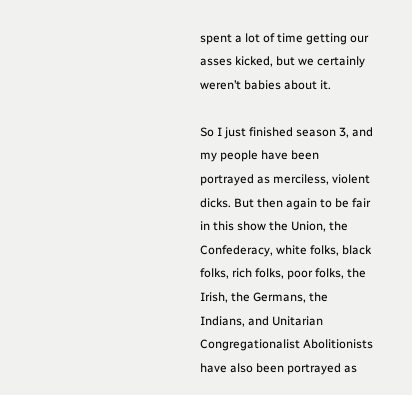spent a lot of time getting our asses kicked, but we certainly weren’t babies about it.

So I just finished season 3, and my people have been portrayed as merciless, violent dicks. But then again to be fair in this show the Union, the Confederacy, white folks, black folks, rich folks, poor folks, the Irish, the Germans, the Indians, and Unitarian Congregationalist Abolitionists have also been portrayed as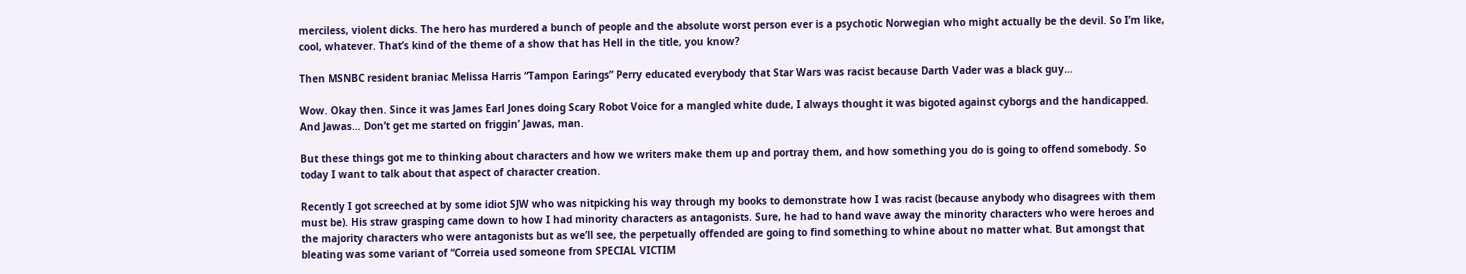merciless, violent dicks. The hero has murdered a bunch of people and the absolute worst person ever is a psychotic Norwegian who might actually be the devil. So I’m like, cool, whatever. That’s kind of the theme of a show that has Hell in the title, you know?

Then MSNBC resident braniac Melissa Harris “Tampon Earings” Perry educated everybody that Star Wars was racist because Darth Vader was a black guy…

Wow. Okay then. Since it was James Earl Jones doing Scary Robot Voice for a mangled white dude, I always thought it was bigoted against cyborgs and the handicapped. And Jawas… Don’t get me started on friggin’ Jawas, man.

But these things got me to thinking about characters and how we writers make them up and portray them, and how something you do is going to offend somebody. So today I want to talk about that aspect of character creation.

Recently I got screeched at by some idiot SJW who was nitpicking his way through my books to demonstrate how I was racist (because anybody who disagrees with them must be). His straw grasping came down to how I had minority characters as antagonists. Sure, he had to hand wave away the minority characters who were heroes and the majority characters who were antagonists but as we’ll see, the perpetually offended are going to find something to whine about no matter what. But amongst that bleating was some variant of “Correia used someone from SPECIAL VICTIM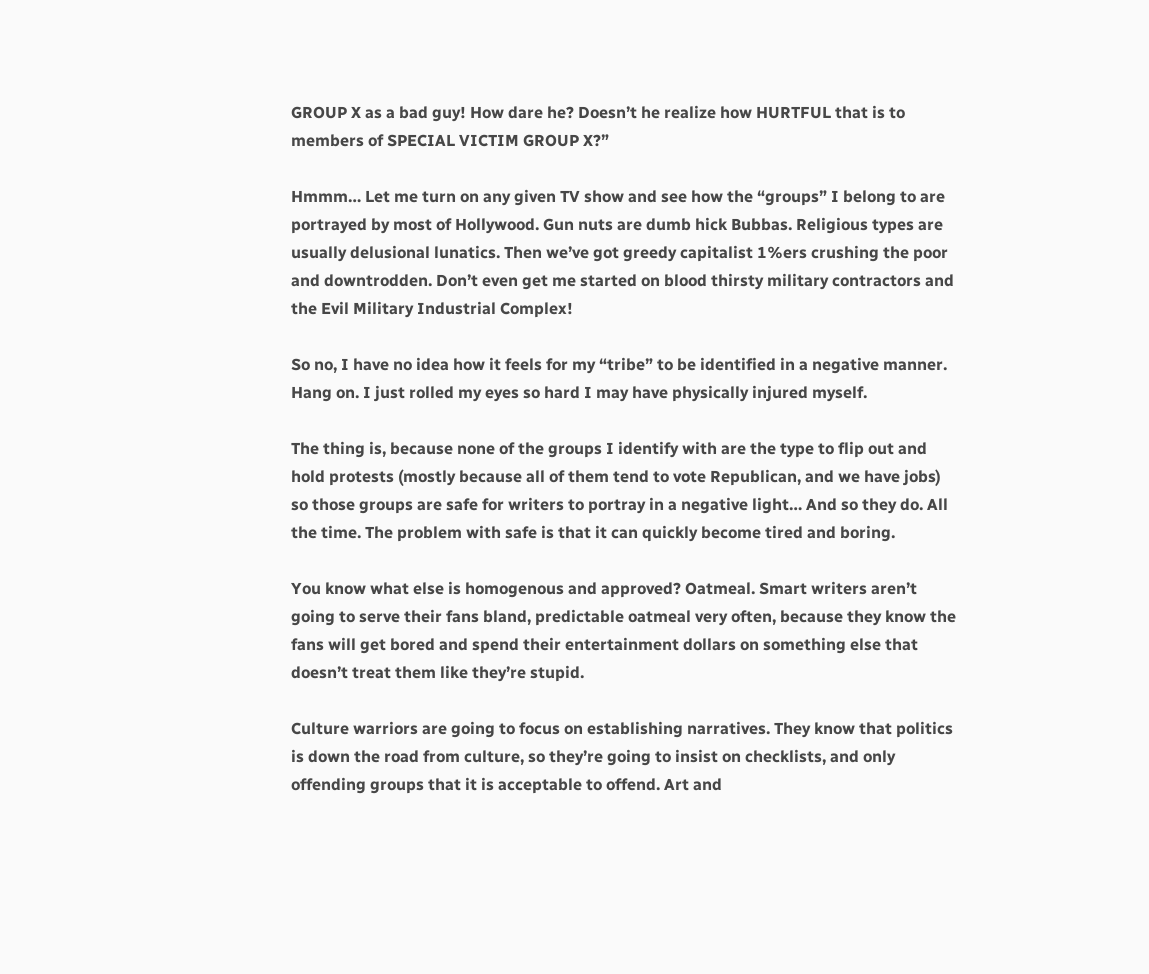GROUP X as a bad guy! How dare he? Doesn’t he realize how HURTFUL that is to members of SPECIAL VICTIM GROUP X?”

Hmmm… Let me turn on any given TV show and see how the “groups” I belong to are portrayed by most of Hollywood. Gun nuts are dumb hick Bubbas. Religious types are usually delusional lunatics. Then we’ve got greedy capitalist 1%ers crushing the poor and downtrodden. Don’t even get me started on blood thirsty military contractors and the Evil Military Industrial Complex!

So no, I have no idea how it feels for my “tribe” to be identified in a negative manner. Hang on. I just rolled my eyes so hard I may have physically injured myself.

The thing is, because none of the groups I identify with are the type to flip out and hold protests (mostly because all of them tend to vote Republican, and we have jobs) so those groups are safe for writers to portray in a negative light… And so they do. All the time. The problem with safe is that it can quickly become tired and boring.

You know what else is homogenous and approved? Oatmeal. Smart writers aren’t going to serve their fans bland, predictable oatmeal very often, because they know the fans will get bored and spend their entertainment dollars on something else that doesn’t treat them like they’re stupid.

Culture warriors are going to focus on establishing narratives. They know that politics is down the road from culture, so they’re going to insist on checklists, and only offending groups that it is acceptable to offend. Art and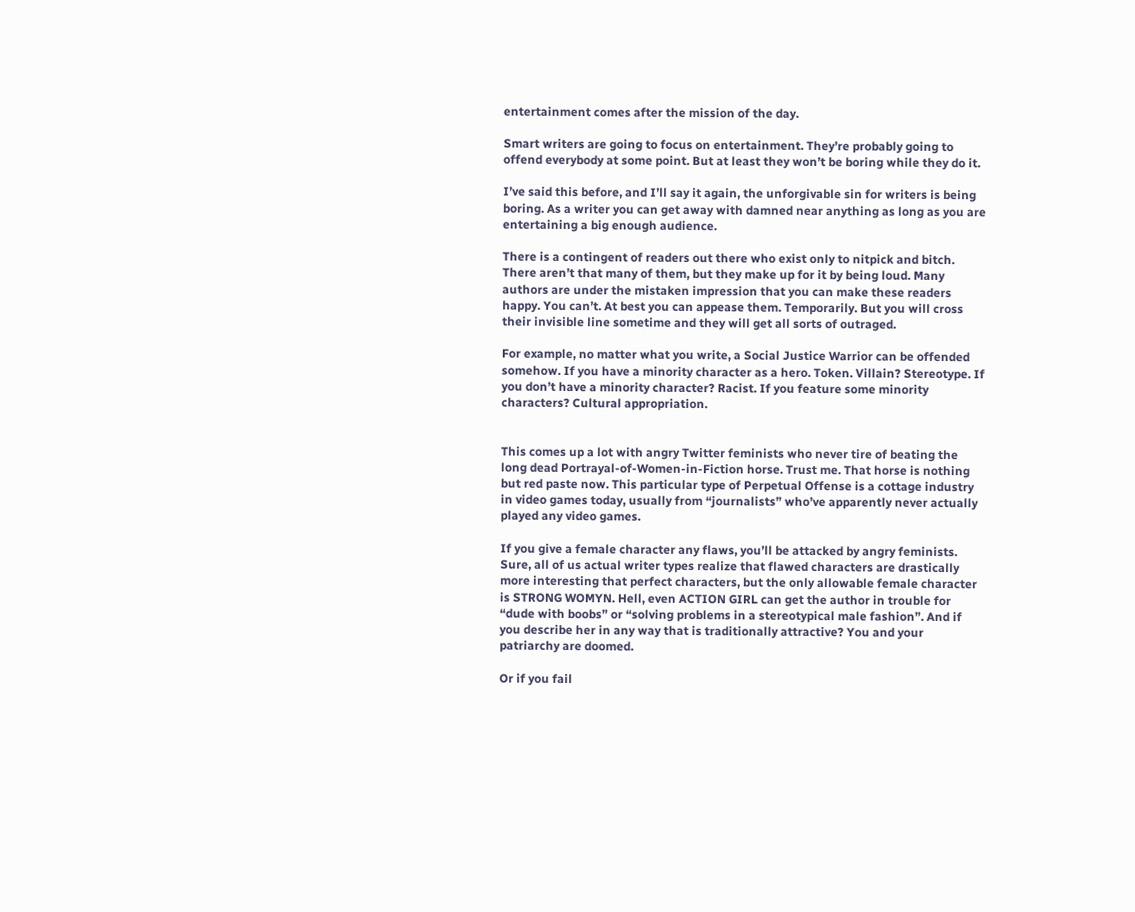entertainment comes after the mission of the day.

Smart writers are going to focus on entertainment. They’re probably going to offend everybody at some point. But at least they won’t be boring while they do it.

I’ve said this before, and I’ll say it again, the unforgivable sin for writers is being boring. As a writer you can get away with damned near anything as long as you are entertaining a big enough audience.

There is a contingent of readers out there who exist only to nitpick and bitch. There aren’t that many of them, but they make up for it by being loud. Many authors are under the mistaken impression that you can make these readers happy. You can’t. At best you can appease them. Temporarily. But you will cross their invisible line sometime and they will get all sorts of outraged.

For example, no matter what you write, a Social Justice Warrior can be offended somehow. If you have a minority character as a hero. Token. Villain? Stereotype. If you don’t have a minority character? Racist. If you feature some minority characters? Cultural appropriation.


This comes up a lot with angry Twitter feminists who never tire of beating the long dead Portrayal-of-Women-in-Fiction horse. Trust me. That horse is nothing but red paste now. This particular type of Perpetual Offense is a cottage industry in video games today, usually from “journalists” who’ve apparently never actually played any video games.

If you give a female character any flaws, you’ll be attacked by angry feminists. Sure, all of us actual writer types realize that flawed characters are drastically more interesting that perfect characters, but the only allowable female character is STRONG WOMYN. Hell, even ACTION GIRL can get the author in trouble for “dude with boobs” or “solving problems in a stereotypical male fashion”. And if you describe her in any way that is traditionally attractive? You and your patriarchy are doomed.

Or if you fail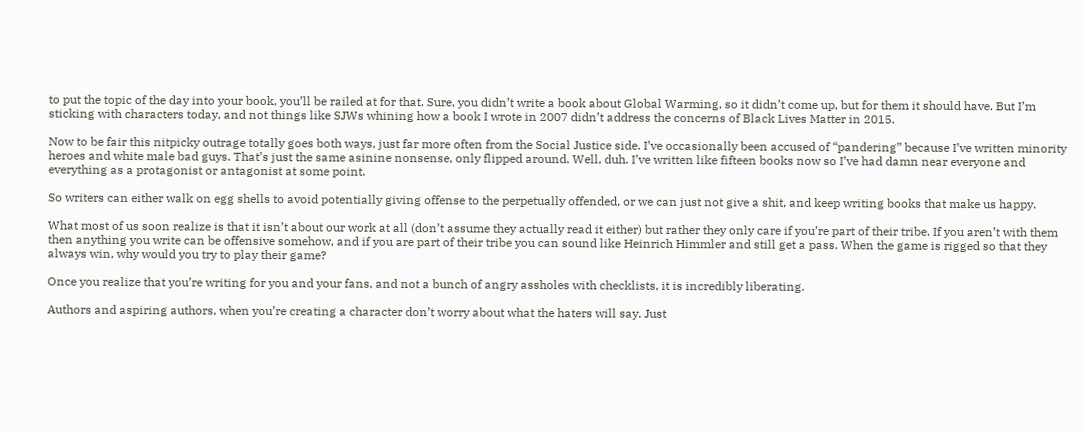to put the topic of the day into your book, you’ll be railed at for that. Sure, you didn’t write a book about Global Warming, so it didn’t come up, but for them it should have. But I’m sticking with characters today, and not things like SJWs whining how a book I wrote in 2007 didn’t address the concerns of Black Lives Matter in 2015.

Now to be fair this nitpicky outrage totally goes both ways, just far more often from the Social Justice side. I’ve occasionally been accused of “pandering” because I’ve written minority heroes and white male bad guys. That’s just the same asinine nonsense, only flipped around. Well, duh. I’ve written like fifteen books now so I’ve had damn near everyone and everything as a protagonist or antagonist at some point.

So writers can either walk on egg shells to avoid potentially giving offense to the perpetually offended, or we can just not give a shit, and keep writing books that make us happy.

What most of us soon realize is that it isn’t about our work at all (don’t assume they actually read it either) but rather they only care if you’re part of their tribe. If you aren’t with them then anything you write can be offensive somehow, and if you are part of their tribe you can sound like Heinrich Himmler and still get a pass. When the game is rigged so that they always win, why would you try to play their game?

Once you realize that you’re writing for you and your fans, and not a bunch of angry assholes with checklists, it is incredibly liberating.

Authors and aspiring authors, when you’re creating a character don’t worry about what the haters will say. Just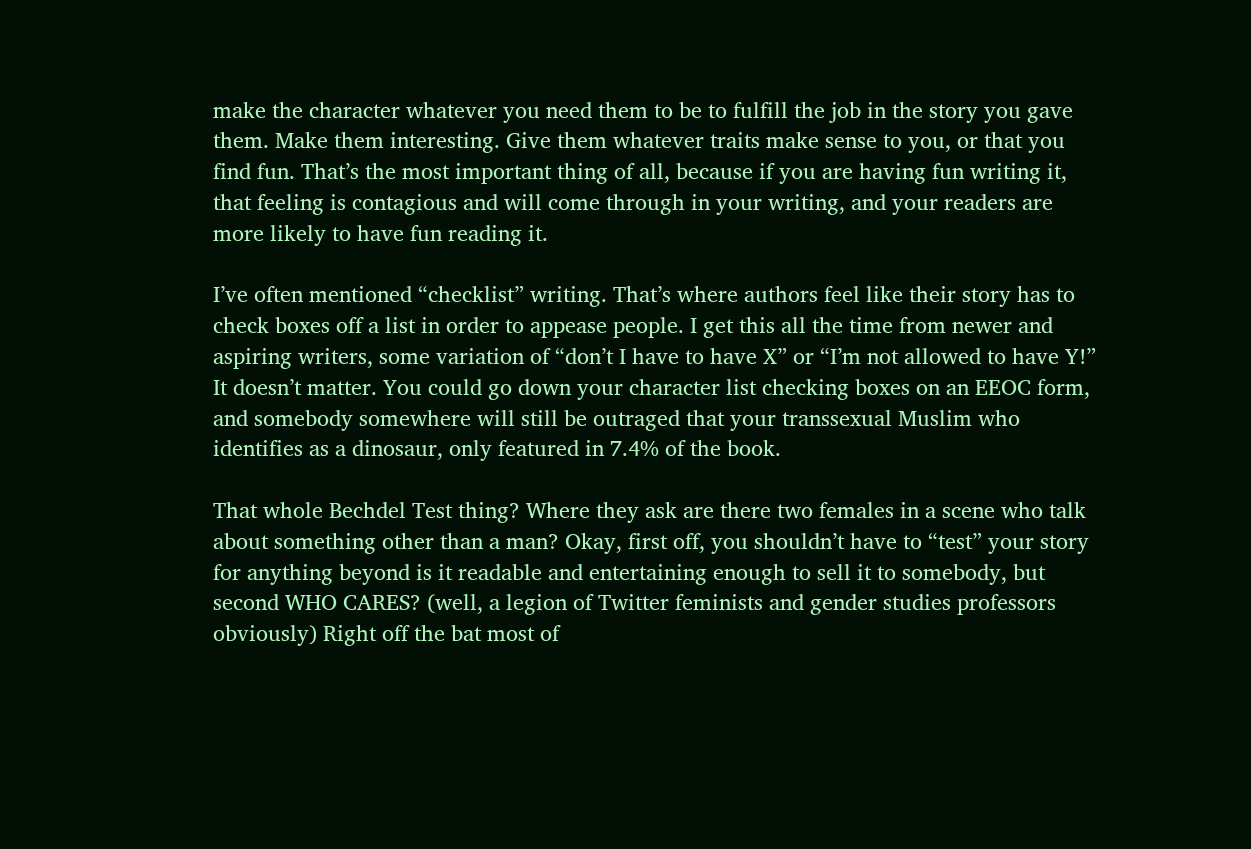make the character whatever you need them to be to fulfill the job in the story you gave them. Make them interesting. Give them whatever traits make sense to you, or that you find fun. That’s the most important thing of all, because if you are having fun writing it, that feeling is contagious and will come through in your writing, and your readers are more likely to have fun reading it.

I’ve often mentioned “checklist” writing. That’s where authors feel like their story has to check boxes off a list in order to appease people. I get this all the time from newer and aspiring writers, some variation of “don’t I have to have X” or “I’m not allowed to have Y!” It doesn’t matter. You could go down your character list checking boxes on an EEOC form, and somebody somewhere will still be outraged that your transsexual Muslim who identifies as a dinosaur, only featured in 7.4% of the book.

That whole Bechdel Test thing? Where they ask are there two females in a scene who talk about something other than a man? Okay, first off, you shouldn’t have to “test” your story for anything beyond is it readable and entertaining enough to sell it to somebody, but second WHO CARES? (well, a legion of Twitter feminists and gender studies professors obviously) Right off the bat most of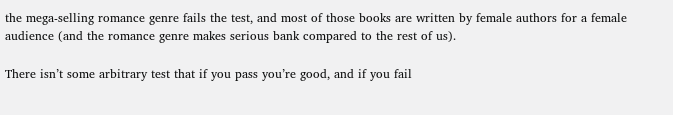the mega-selling romance genre fails the test, and most of those books are written by female authors for a female audience (and the romance genre makes serious bank compared to the rest of us).

There isn’t some arbitrary test that if you pass you’re good, and if you fail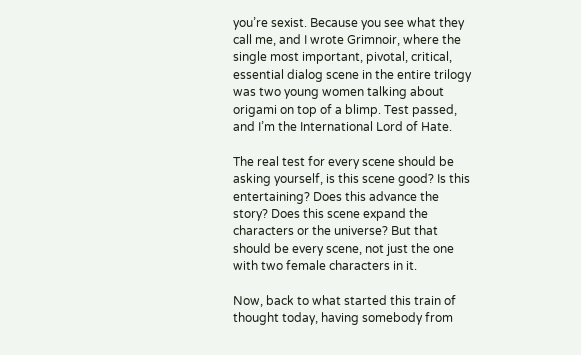you’re sexist. Because you see what they call me, and I wrote Grimnoir, where the single most important, pivotal, critical, essential dialog scene in the entire trilogy was two young women talking about origami on top of a blimp. Test passed, and I’m the International Lord of Hate.

The real test for every scene should be asking yourself, is this scene good? Is this entertaining? Does this advance the story? Does this scene expand the characters or the universe? But that should be every scene, not just the one with two female characters in it.

Now, back to what started this train of thought today, having somebody from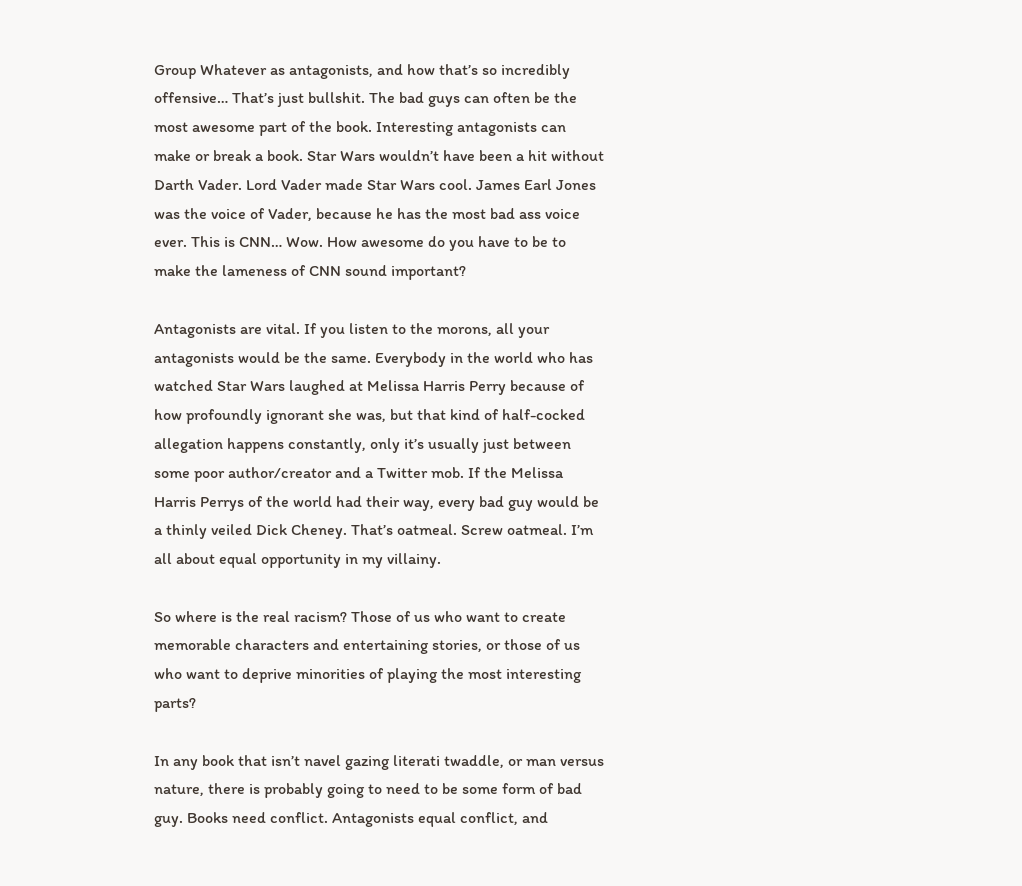Group Whatever as antagonists, and how that’s so incredibly offensive… That’s just bullshit. The bad guys can often be the most awesome part of the book. Interesting antagonists can make or break a book. Star Wars wouldn’t have been a hit without Darth Vader. Lord Vader made Star Wars cool. James Earl Jones was the voice of Vader, because he has the most bad ass voice ever. This is CNN… Wow. How awesome do you have to be to make the lameness of CNN sound important?

Antagonists are vital. If you listen to the morons, all your antagonists would be the same. Everybody in the world who has watched Star Wars laughed at Melissa Harris Perry because of how profoundly ignorant she was, but that kind of half-cocked allegation happens constantly, only it’s usually just between some poor author/creator and a Twitter mob. If the Melissa Harris Perrys of the world had their way, every bad guy would be a thinly veiled Dick Cheney. That’s oatmeal. Screw oatmeal. I’m all about equal opportunity in my villainy.

So where is the real racism? Those of us who want to create memorable characters and entertaining stories, or those of us who want to deprive minorities of playing the most interesting parts?

In any book that isn’t navel gazing literati twaddle, or man versus nature, there is probably going to need to be some form of bad guy. Books need conflict. Antagonists equal conflict, and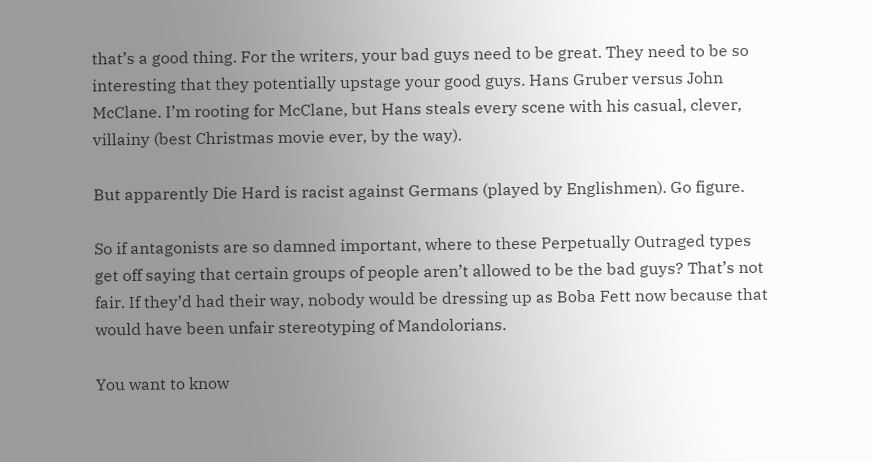that’s a good thing. For the writers, your bad guys need to be great. They need to be so interesting that they potentially upstage your good guys. Hans Gruber versus John McClane. I’m rooting for McClane, but Hans steals every scene with his casual, clever, villainy (best Christmas movie ever, by the way).

But apparently Die Hard is racist against Germans (played by Englishmen). Go figure.

So if antagonists are so damned important, where to these Perpetually Outraged types get off saying that certain groups of people aren’t allowed to be the bad guys? That’s not fair. If they’d had their way, nobody would be dressing up as Boba Fett now because that would have been unfair stereotyping of Mandolorians.

You want to know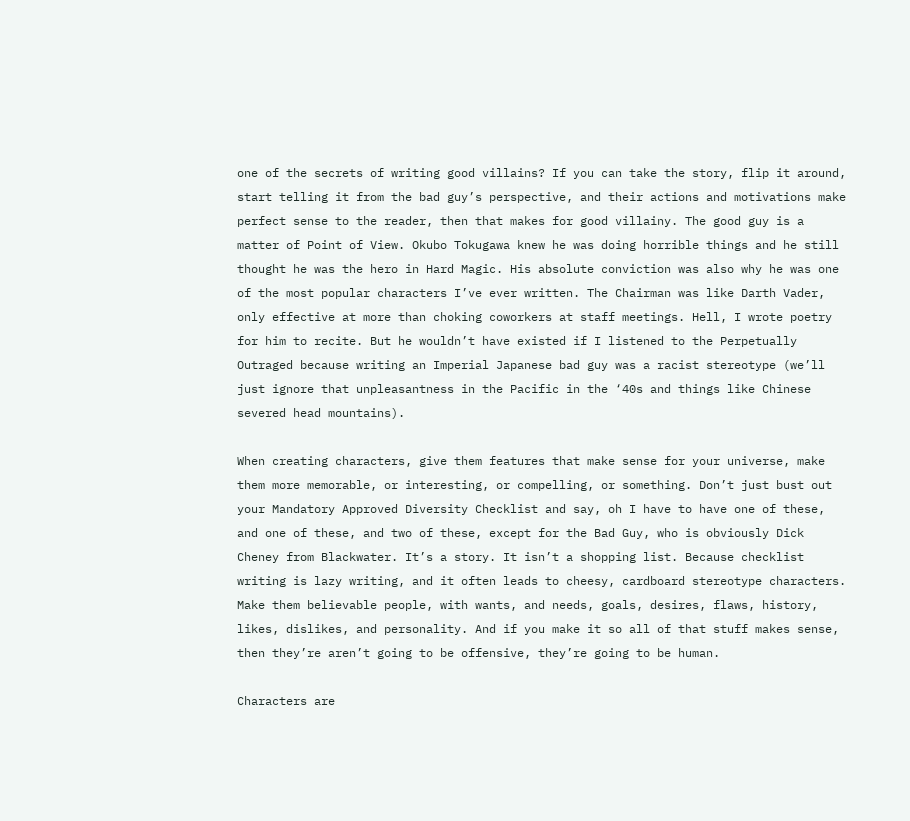one of the secrets of writing good villains? If you can take the story, flip it around, start telling it from the bad guy’s perspective, and their actions and motivations make perfect sense to the reader, then that makes for good villainy. The good guy is a matter of Point of View. Okubo Tokugawa knew he was doing horrible things and he still thought he was the hero in Hard Magic. His absolute conviction was also why he was one of the most popular characters I’ve ever written. The Chairman was like Darth Vader, only effective at more than choking coworkers at staff meetings. Hell, I wrote poetry for him to recite. But he wouldn’t have existed if I listened to the Perpetually Outraged because writing an Imperial Japanese bad guy was a racist stereotype (we’ll just ignore that unpleasantness in the Pacific in the ‘40s and things like Chinese severed head mountains).

When creating characters, give them features that make sense for your universe, make them more memorable, or interesting, or compelling, or something. Don’t just bust out your Mandatory Approved Diversity Checklist and say, oh I have to have one of these, and one of these, and two of these, except for the Bad Guy, who is obviously Dick Cheney from Blackwater. It’s a story. It isn’t a shopping list. Because checklist writing is lazy writing, and it often leads to cheesy, cardboard stereotype characters. Make them believable people, with wants, and needs, goals, desires, flaws, history, likes, dislikes, and personality. And if you make it so all of that stuff makes sense, then they’re aren’t going to be offensive, they’re going to be human.

Characters are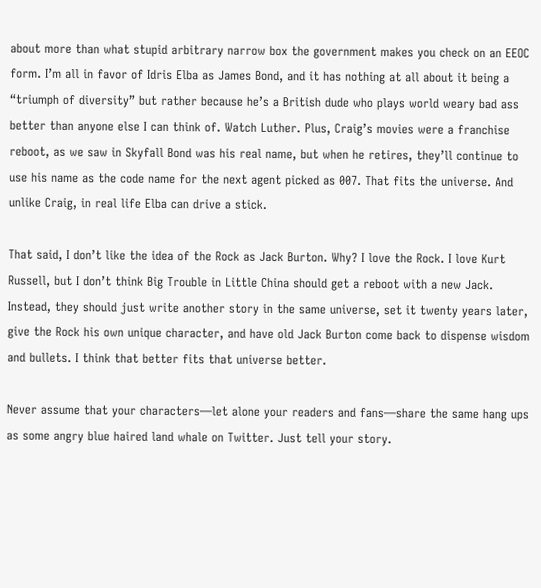about more than what stupid arbitrary narrow box the government makes you check on an EEOC form. I’m all in favor of Idris Elba as James Bond, and it has nothing at all about it being a “triumph of diversity” but rather because he’s a British dude who plays world weary bad ass better than anyone else I can think of. Watch Luther. Plus, Craig’s movies were a franchise reboot, as we saw in Skyfall Bond was his real name, but when he retires, they’ll continue to use his name as the code name for the next agent picked as 007. That fits the universe. And unlike Craig, in real life Elba can drive a stick.

That said, I don’t like the idea of the Rock as Jack Burton. Why? I love the Rock. I love Kurt Russell, but I don’t think Big Trouble in Little China should get a reboot with a new Jack. Instead, they should just write another story in the same universe, set it twenty years later, give the Rock his own unique character, and have old Jack Burton come back to dispense wisdom and bullets. I think that better fits that universe better.

Never assume that your characters—let alone your readers and fans—share the same hang ups as some angry blue haired land whale on Twitter. Just tell your story.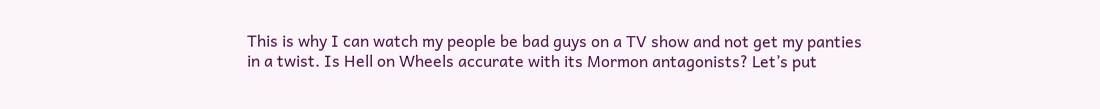This is why I can watch my people be bad guys on a TV show and not get my panties in a twist. Is Hell on Wheels accurate with its Mormon antagonists? Let’s put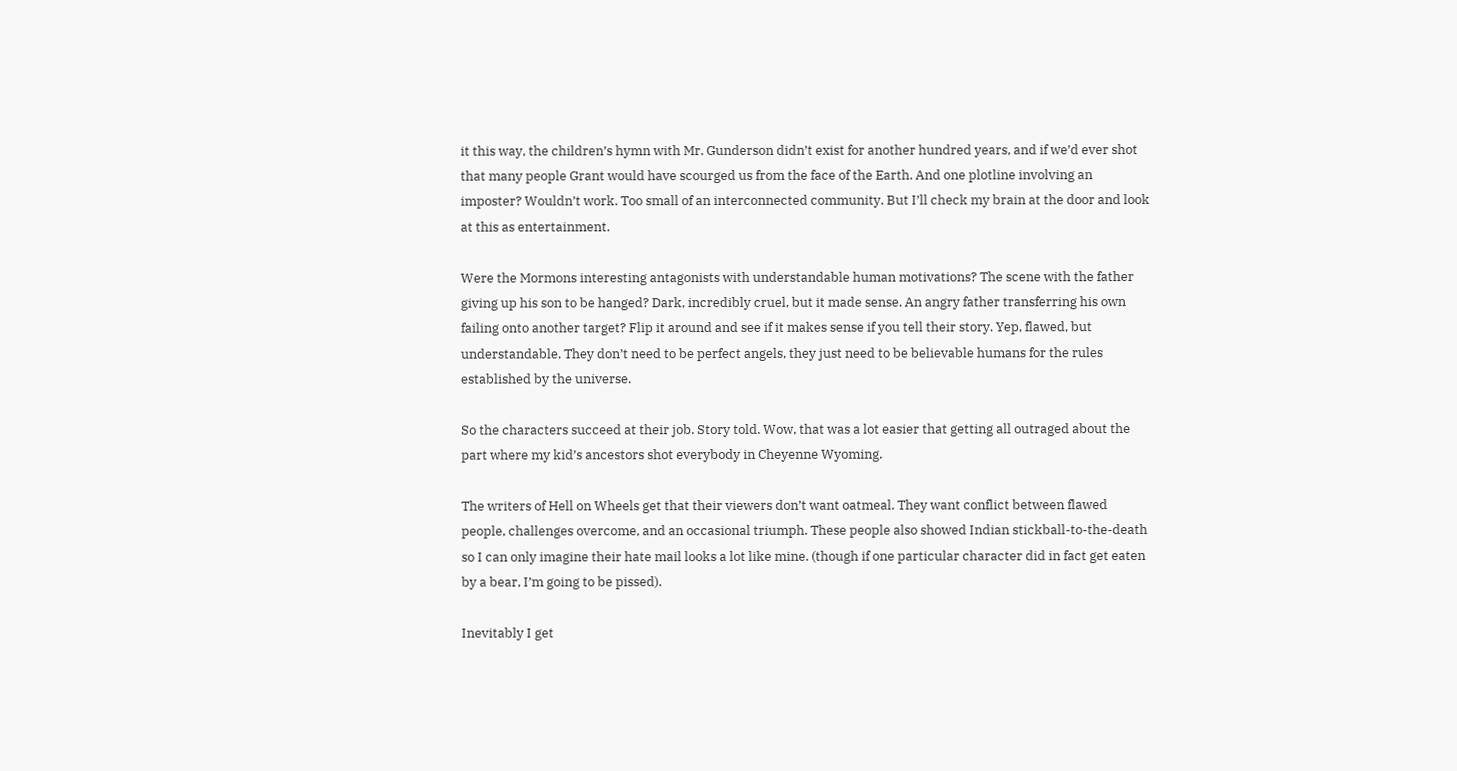it this way, the children’s hymn with Mr. Gunderson didn’t exist for another hundred years, and if we’d ever shot that many people Grant would have scourged us from the face of the Earth. And one plotline involving an imposter? Wouldn’t work. Too small of an interconnected community. But I’ll check my brain at the door and look at this as entertainment.

Were the Mormons interesting antagonists with understandable human motivations? The scene with the father giving up his son to be hanged? Dark, incredibly cruel, but it made sense. An angry father transferring his own failing onto another target? Flip it around and see if it makes sense if you tell their story. Yep, flawed, but understandable. They don’t need to be perfect angels, they just need to be believable humans for the rules established by the universe.

So the characters succeed at their job. Story told. Wow, that was a lot easier that getting all outraged about the part where my kid’s ancestors shot everybody in Cheyenne Wyoming.

The writers of Hell on Wheels get that their viewers don’t want oatmeal. They want conflict between flawed people, challenges overcome, and an occasional triumph. These people also showed Indian stickball-to-the-death so I can only imagine their hate mail looks a lot like mine. (though if one particular character did in fact get eaten by a bear, I’m going to be pissed).

Inevitably I get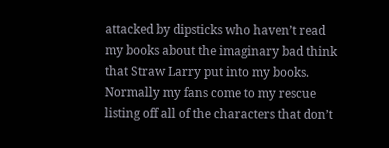attacked by dipsticks who haven’t read my books about the imaginary bad think that Straw Larry put into my books. Normally my fans come to my rescue listing off all of the characters that don’t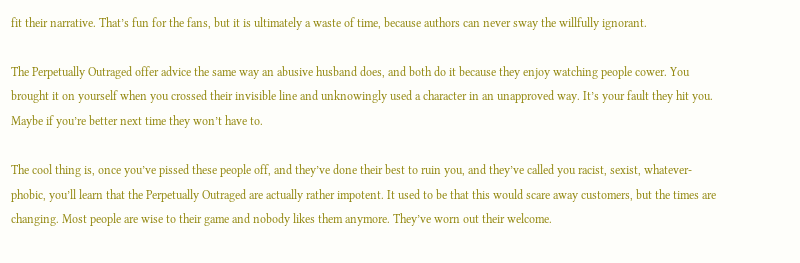fit their narrative. That’s fun for the fans, but it is ultimately a waste of time, because authors can never sway the willfully ignorant.

The Perpetually Outraged offer advice the same way an abusive husband does, and both do it because they enjoy watching people cower. You brought it on yourself when you crossed their invisible line and unknowingly used a character in an unapproved way. It’s your fault they hit you. Maybe if you’re better next time they won’t have to.

The cool thing is, once you’ve pissed these people off, and they’ve done their best to ruin you, and they’ve called you racist, sexist, whatever-phobic, you’ll learn that the Perpetually Outraged are actually rather impotent. It used to be that this would scare away customers, but the times are changing. Most people are wise to their game and nobody likes them anymore. They’ve worn out their welcome.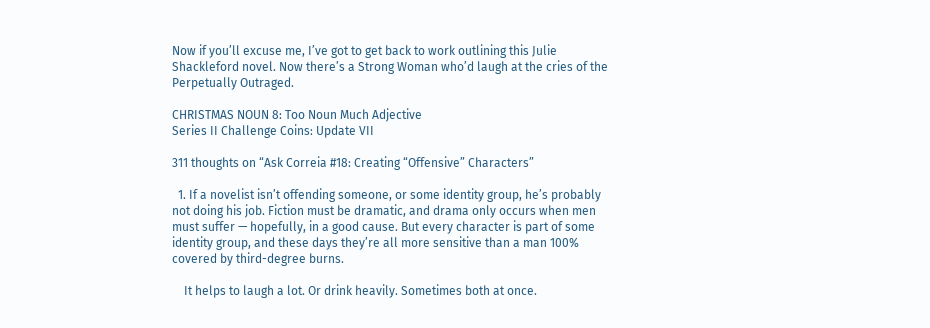Now if you’ll excuse me, I’ve got to get back to work outlining this Julie Shackleford novel. Now there’s a Strong Woman who’d laugh at the cries of the Perpetually Outraged.

CHRISTMAS NOUN 8: Too Noun Much Adjective
Series II Challenge Coins: Update VII

311 thoughts on “Ask Correia #18: Creating “Offensive” Characters”

  1. If a novelist isn’t offending someone, or some identity group, he’s probably not doing his job. Fiction must be dramatic, and drama only occurs when men must suffer — hopefully, in a good cause. But every character is part of some identity group, and these days they’re all more sensitive than a man 100% covered by third-degree burns.

    It helps to laugh a lot. Or drink heavily. Sometimes both at once.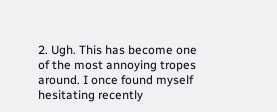2. Ugh. This has become one of the most annoying tropes around. I once found myself hesitating recently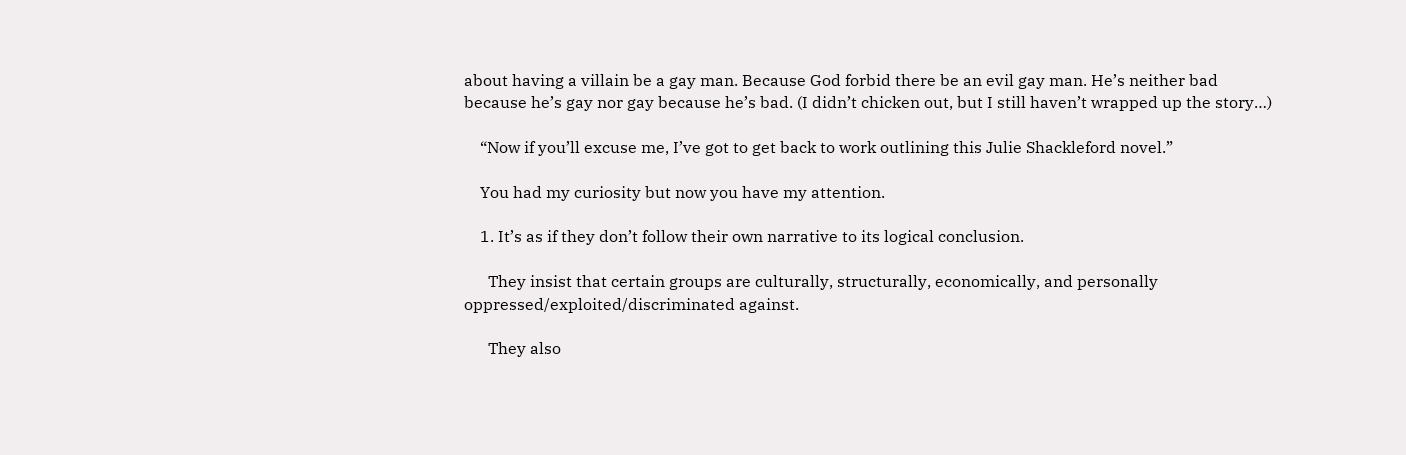about having a villain be a gay man. Because God forbid there be an evil gay man. He’s neither bad because he’s gay nor gay because he’s bad. (I didn’t chicken out, but I still haven’t wrapped up the story…)

    “Now if you’ll excuse me, I’ve got to get back to work outlining this Julie Shackleford novel.”

    You had my curiosity but now you have my attention.

    1. It’s as if they don’t follow their own narrative to its logical conclusion.

      They insist that certain groups are culturally, structurally, economically, and personally oppressed/exploited/discriminated against.

      They also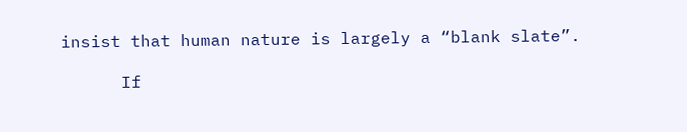insist that human nature is largely a “blank slate”.

      If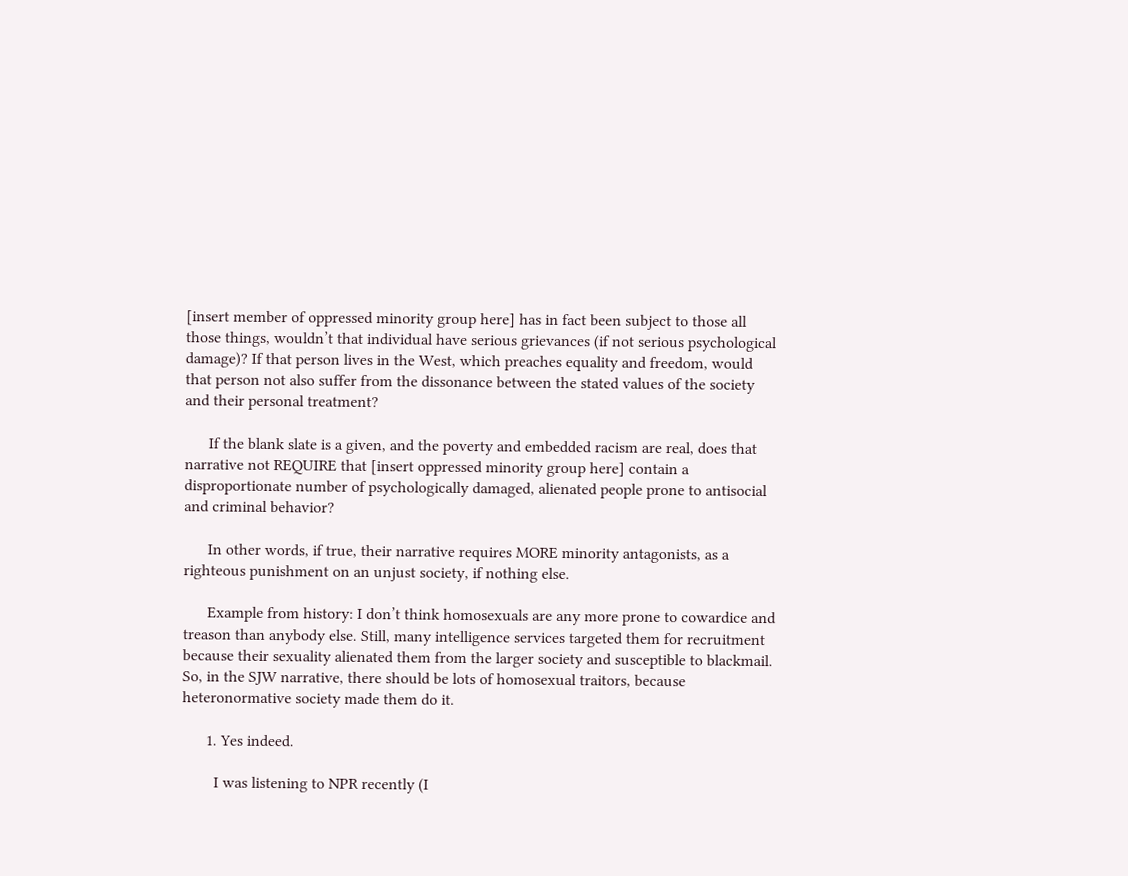[insert member of oppressed minority group here] has in fact been subject to those all those things, wouldn’t that individual have serious grievances (if not serious psychological damage)? If that person lives in the West, which preaches equality and freedom, would that person not also suffer from the dissonance between the stated values of the society and their personal treatment?

      If the blank slate is a given, and the poverty and embedded racism are real, does that narrative not REQUIRE that [insert oppressed minority group here] contain a disproportionate number of psychologically damaged, alienated people prone to antisocial and criminal behavior?

      In other words, if true, their narrative requires MORE minority antagonists, as a righteous punishment on an unjust society, if nothing else.

      Example from history: I don’t think homosexuals are any more prone to cowardice and treason than anybody else. Still, many intelligence services targeted them for recruitment because their sexuality alienated them from the larger society and susceptible to blackmail. So, in the SJW narrative, there should be lots of homosexual traitors, because heteronormative society made them do it.

      1. Yes indeed.

        I was listening to NPR recently (I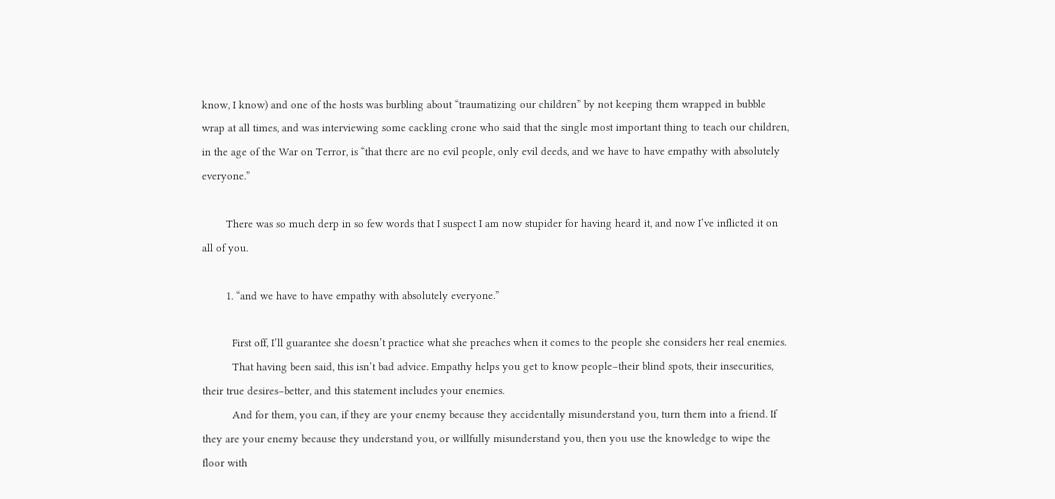know, I know) and one of the hosts was burbling about “traumatizing our children” by not keeping them wrapped in bubble wrap at all times, and was interviewing some cackling crone who said that the single most important thing to teach our children, in the age of the War on Terror, is “that there are no evil people, only evil deeds, and we have to have empathy with absolutely everyone.”

        There was so much derp in so few words that I suspect I am now stupider for having heard it, and now I’ve inflicted it on all of you.

        1. “and we have to have empathy with absolutely everyone.”

          First off, I’ll guarantee she doesn’t practice what she preaches when it comes to the people she considers her real enemies.
          That having been said, this isn’t bad advice. Empathy helps you get to know people–their blind spots, their insecurities, their true desires–better, and this statement includes your enemies.
          And for them, you can, if they are your enemy because they accidentally misunderstand you, turn them into a friend. If they are your enemy because they understand you, or willfully misunderstand you, then you use the knowledge to wipe the floor with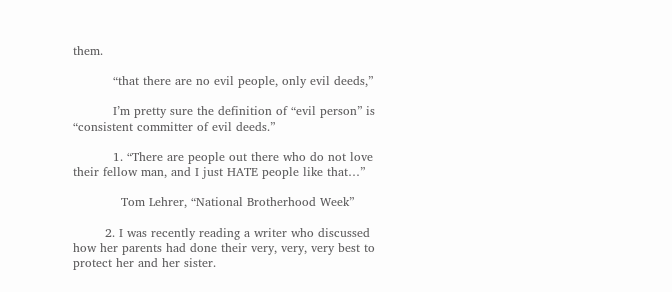them.

          “that there are no evil people, only evil deeds,”

          I’m pretty sure the definition of “evil person” is “consistent committer of evil deeds.”

          1. “There are people out there who do not love their fellow man, and I just HATE people like that…”

            Tom Lehrer, “National Brotherhood Week”

        2. I was recently reading a writer who discussed how her parents had done their very, very, very best to protect her and her sister.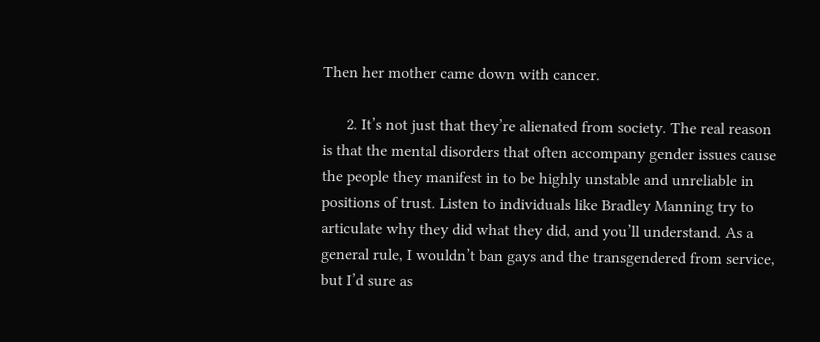Then her mother came down with cancer.

      2. It’s not just that they’re alienated from society. The real reason is that the mental disorders that often accompany gender issues cause the people they manifest in to be highly unstable and unreliable in positions of trust. Listen to individuals like Bradley Manning try to articulate why they did what they did, and you’ll understand. As a general rule, I wouldn’t ban gays and the transgendered from service, but I’d sure as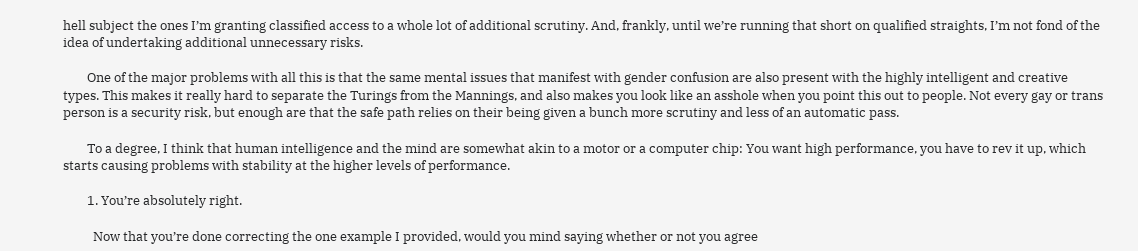hell subject the ones I’m granting classified access to a whole lot of additional scrutiny. And, frankly, until we’re running that short on qualified straights, I’m not fond of the idea of undertaking additional unnecessary risks.

        One of the major problems with all this is that the same mental issues that manifest with gender confusion are also present with the highly intelligent and creative types. This makes it really hard to separate the Turings from the Mannings, and also makes you look like an asshole when you point this out to people. Not every gay or trans person is a security risk, but enough are that the safe path relies on their being given a bunch more scrutiny and less of an automatic pass.

        To a degree, I think that human intelligence and the mind are somewhat akin to a motor or a computer chip: You want high performance, you have to rev it up, which starts causing problems with stability at the higher levels of performance.

        1. You’re absolutely right.

          Now that you’re done correcting the one example I provided, would you mind saying whether or not you agree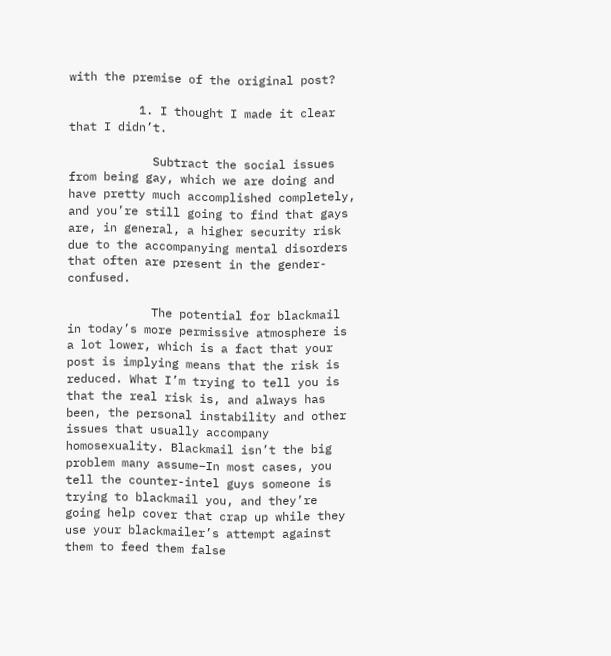with the premise of the original post?

          1. I thought I made it clear that I didn’t.

            Subtract the social issues from being gay, which we are doing and have pretty much accomplished completely, and you’re still going to find that gays are, in general, a higher security risk due to the accompanying mental disorders that often are present in the gender-confused.

            The potential for blackmail in today’s more permissive atmosphere is a lot lower, which is a fact that your post is implying means that the risk is reduced. What I’m trying to tell you is that the real risk is, and always has been, the personal instability and other issues that usually accompany homosexuality. Blackmail isn’t the big problem many assume–In most cases, you tell the counter-intel guys someone is trying to blackmail you, and they’re going help cover that crap up while they use your blackmailer’s attempt against them to feed them false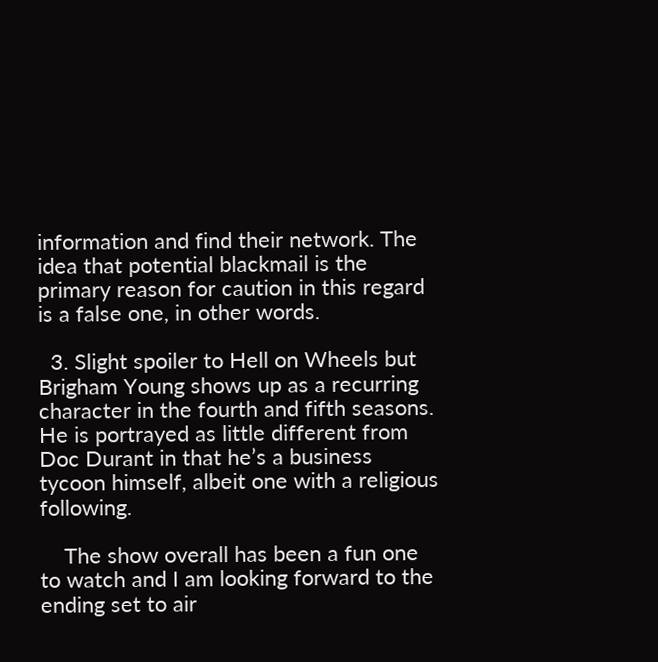information and find their network. The idea that potential blackmail is the primary reason for caution in this regard is a false one, in other words.

  3. Slight spoiler to Hell on Wheels but Brigham Young shows up as a recurring character in the fourth and fifth seasons. He is portrayed as little different from Doc Durant in that he’s a business tycoon himself, albeit one with a religious following.

    The show overall has been a fun one to watch and I am looking forward to the ending set to air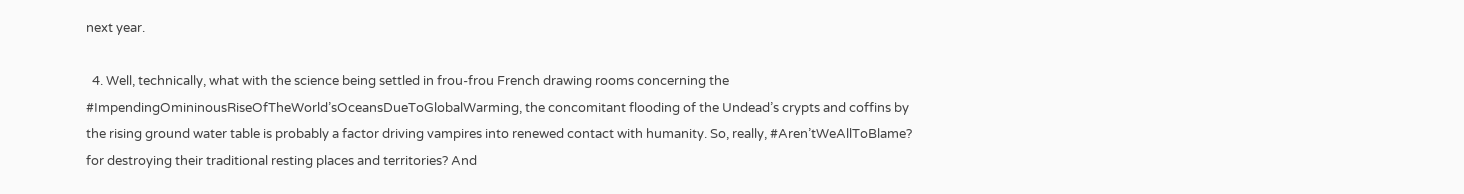next year.

  4. Well, technically, what with the science being settled in frou-frou French drawing rooms concerning the #ImpendingOmininousRiseOfTheWorld’sOceansDueToGlobalWarming, the concomitant flooding of the Undead’s crypts and coffins by the rising ground water table is probably a factor driving vampires into renewed contact with humanity. So, really, #Aren’tWeAllToBlame? for destroying their traditional resting places and territories? And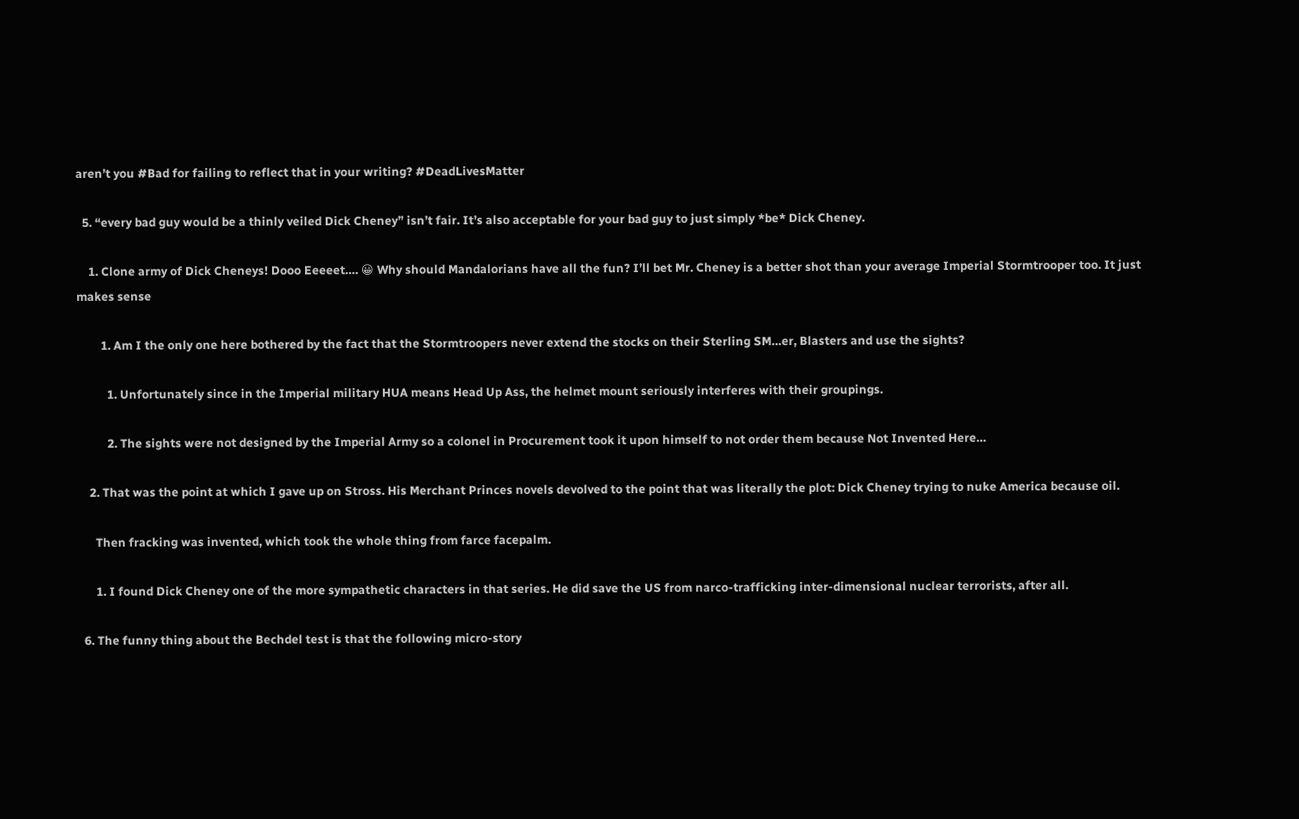aren’t you #Bad for failing to reflect that in your writing? #DeadLivesMatter

  5. “every bad guy would be a thinly veiled Dick Cheney” isn’t fair. It’s also acceptable for your bad guy to just simply *be* Dick Cheney.

    1. Clone army of Dick Cheneys! Dooo Eeeeet…. 😀 Why should Mandalorians have all the fun? I’ll bet Mr. Cheney is a better shot than your average Imperial Stormtrooper too. It just makes sense

        1. Am I the only one here bothered by the fact that the Stormtroopers never extend the stocks on their Sterling SM…er, Blasters and use the sights?

          1. Unfortunately since in the Imperial military HUA means Head Up Ass, the helmet mount seriously interferes with their groupings.

          2. The sights were not designed by the Imperial Army so a colonel in Procurement took it upon himself to not order them because Not Invented Here…

    2. That was the point at which I gave up on Stross. His Merchant Princes novels devolved to the point that was literally the plot: Dick Cheney trying to nuke America because oil.

      Then fracking was invented, which took the whole thing from farce facepalm.

      1. I found Dick Cheney one of the more sympathetic characters in that series. He did save the US from narco-trafficking inter-dimensional nuclear terrorists, after all.

  6. The funny thing about the Bechdel test is that the following micro-story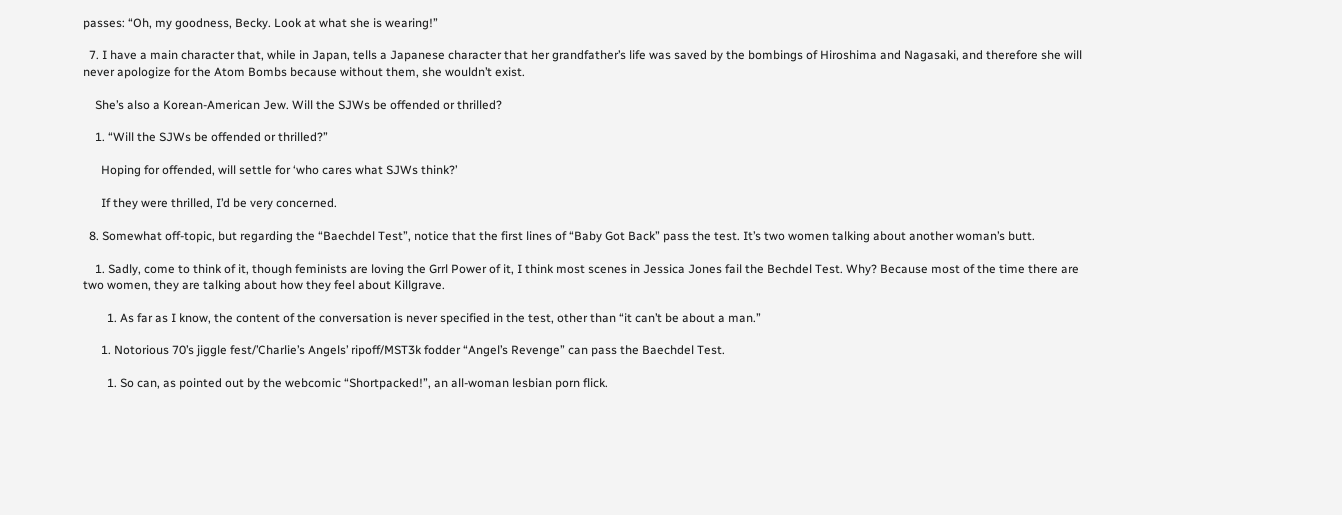passes: “Oh, my goodness, Becky. Look at what she is wearing!”

  7. I have a main character that, while in Japan, tells a Japanese character that her grandfather’s life was saved by the bombings of Hiroshima and Nagasaki, and therefore she will never apologize for the Atom Bombs because without them, she wouldn’t exist.

    She’s also a Korean-American Jew. Will the SJWs be offended or thrilled?

    1. “Will the SJWs be offended or thrilled?”

      Hoping for offended, will settle for ‘who cares what SJWs think?’

      If they were thrilled, I’d be very concerned.

  8. Somewhat off-topic, but regarding the “Baechdel Test”, notice that the first lines of “Baby Got Back” pass the test. It’s two women talking about another woman’s butt.

    1. Sadly, come to think of it, though feminists are loving the Grrl Power of it, I think most scenes in Jessica Jones fail the Bechdel Test. Why? Because most of the time there are two women, they are talking about how they feel about Killgrave.

        1. As far as I know, the content of the conversation is never specified in the test, other than “it can’t be about a man.”

      1. Notorious 70’s jiggle fest/’Charlie’s Angels’ ripoff/MST3k fodder “Angel’s Revenge” can pass the Baechdel Test.

        1. So can, as pointed out by the webcomic “Shortpacked!”, an all-woman lesbian porn flick.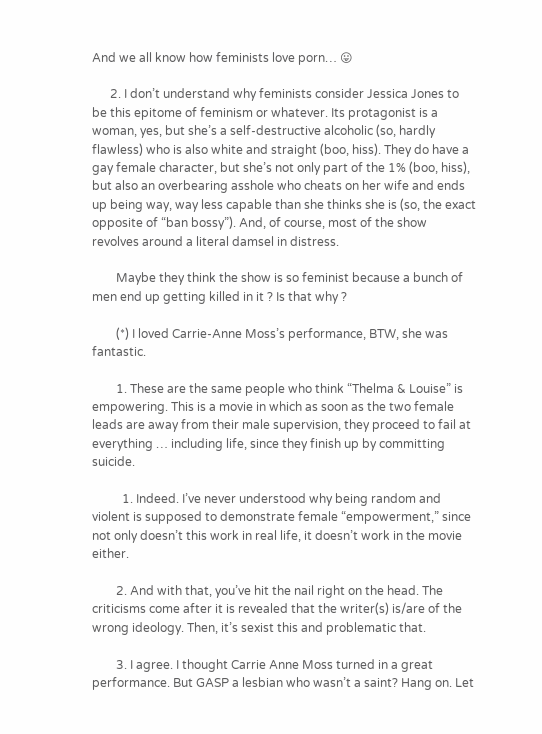And we all know how feminists love porn… 😛

      2. I don’t understand why feminists consider Jessica Jones to be this epitome of feminism or whatever. Its protagonist is a woman, yes, but she’s a self-destructive alcoholic (so, hardly flawless) who is also white and straight (boo, hiss). They do have a gay female character, but she’s not only part of the 1% (boo, hiss), but also an overbearing asshole who cheats on her wife and ends up being way, way less capable than she thinks she is (so, the exact opposite of “ban bossy”). And, of course, most of the show revolves around a literal damsel in distress.

        Maybe they think the show is so feminist because a bunch of men end up getting killed in it ? Is that why ?

        (*) I loved Carrie-Anne Moss’s performance, BTW, she was fantastic.

        1. These are the same people who think “Thelma & Louise” is empowering. This is a movie in which as soon as the two female leads are away from their male supervision, they proceed to fail at everything … including life, since they finish up by committing suicide.

          1. Indeed. I’ve never understood why being random and violent is supposed to demonstrate female “empowerment,” since not only doesn’t this work in real life, it doesn’t work in the movie either.

        2. And with that, you’ve hit the nail right on the head. The criticisms come after it is revealed that the writer(s) is/are of the wrong ideology. Then, it’s sexist this and problematic that.

        3. I agree. I thought Carrie Anne Moss turned in a great performance. But GASP a lesbian who wasn’t a saint? Hang on. Let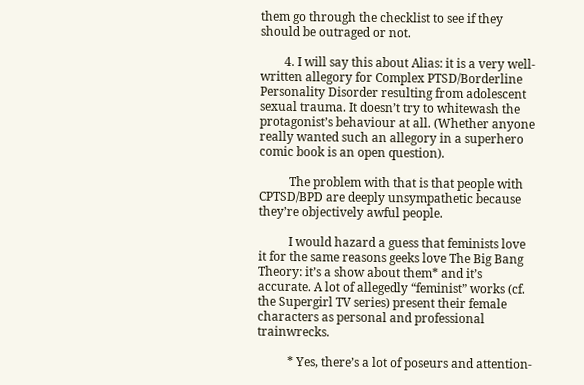them go through the checklist to see if they should be outraged or not.

        4. I will say this about Alias: it is a very well-written allegory for Complex PTSD/Borderline Personality Disorder resulting from adolescent sexual trauma. It doesn’t try to whitewash the protagonist’s behaviour at all. (Whether anyone really wanted such an allegory in a superhero comic book is an open question).

          The problem with that is that people with CPTSD/BPD are deeply unsympathetic because they’re objectively awful people.

          I would hazard a guess that feminists love it for the same reasons geeks love The Big Bang Theory: it’s a show about them* and it’s accurate. A lot of allegedly “feminist” works (cf. the Supergirl TV series) present their female characters as personal and professional trainwrecks.

          * Yes, there’s a lot of poseurs and attention-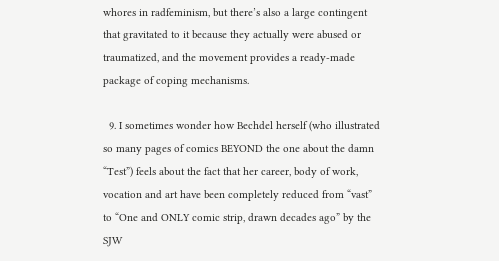whores in radfeminism, but there’s also a large contingent that gravitated to it because they actually were abused or traumatized, and the movement provides a ready-made package of coping mechanisms.

  9. I sometimes wonder how Bechdel herself (who illustrated so many pages of comics BEYOND the one about the damn “Test”) feels about the fact that her career, body of work, vocation and art have been completely reduced from “vast” to “One and ONLY comic strip, drawn decades ago” by the SJW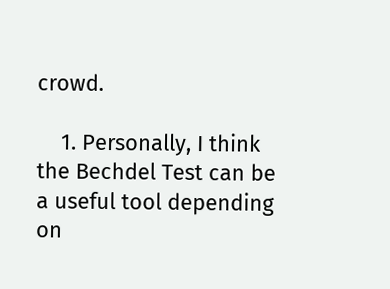crowd.

    1. Personally, I think the Bechdel Test can be a useful tool depending on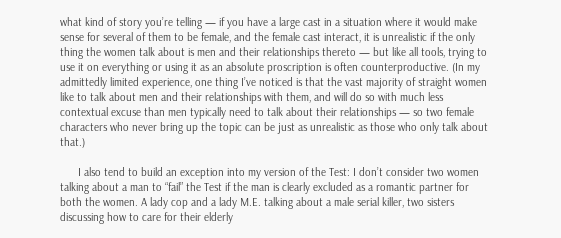what kind of story you’re telling — if you have a large cast in a situation where it would make sense for several of them to be female, and the female cast interact, it is unrealistic if the only thing the women talk about is men and their relationships thereto — but like all tools, trying to use it on everything or using it as an absolute proscription is often counterproductive. (In my admittedly limited experience, one thing I’ve noticed is that the vast majority of straight women like to talk about men and their relationships with them, and will do so with much less contextual excuse than men typically need to talk about their relationships — so two female characters who never bring up the topic can be just as unrealistic as those who only talk about that.)

      I also tend to build an exception into my version of the Test: I don’t consider two women talking about a man to “fail” the Test if the man is clearly excluded as a romantic partner for both the women. A lady cop and a lady M.E. talking about a male serial killer, two sisters discussing how to care for their elderly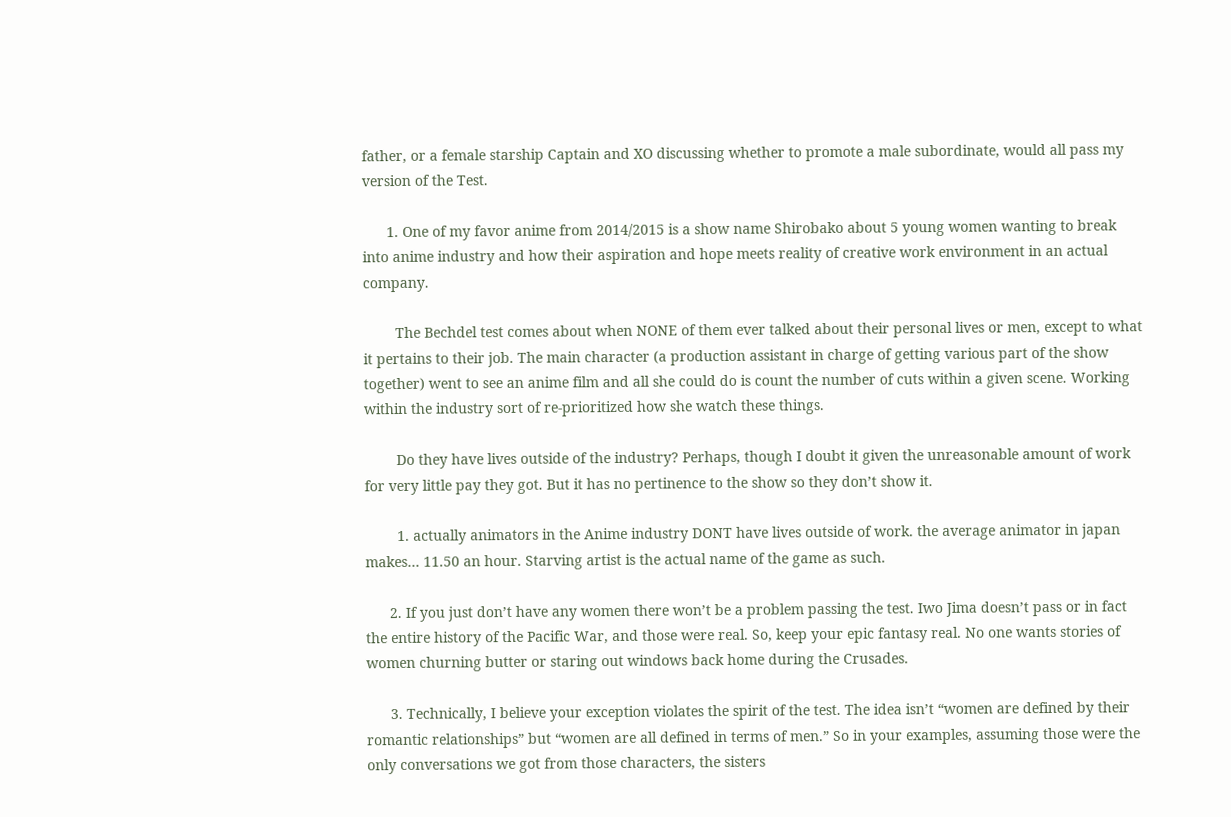father, or a female starship Captain and XO discussing whether to promote a male subordinate, would all pass my version of the Test.

      1. One of my favor anime from 2014/2015 is a show name Shirobako about 5 young women wanting to break into anime industry and how their aspiration and hope meets reality of creative work environment in an actual company.

        The Bechdel test comes about when NONE of them ever talked about their personal lives or men, except to what it pertains to their job. The main character (a production assistant in charge of getting various part of the show together) went to see an anime film and all she could do is count the number of cuts within a given scene. Working within the industry sort of re-prioritized how she watch these things.

        Do they have lives outside of the industry? Perhaps, though I doubt it given the unreasonable amount of work for very little pay they got. But it has no pertinence to the show so they don’t show it.

        1. actually animators in the Anime industry DONT have lives outside of work. the average animator in japan makes… 11.50 an hour. Starving artist is the actual name of the game as such.

      2. If you just don’t have any women there won’t be a problem passing the test. Iwo Jima doesn’t pass or in fact the entire history of the Pacific War, and those were real. So, keep your epic fantasy real. No one wants stories of women churning butter or staring out windows back home during the Crusades.

      3. Technically, I believe your exception violates the spirit of the test. The idea isn’t “women are defined by their romantic relationships” but “women are all defined in terms of men.” So in your examples, assuming those were the only conversations we got from those characters, the sisters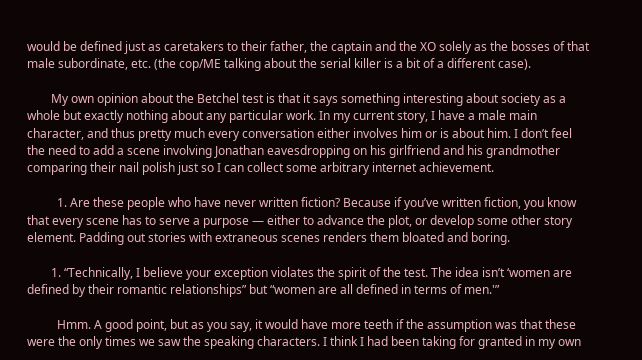would be defined just as caretakers to their father, the captain and the XO solely as the bosses of that male subordinate, etc. (the cop/ME talking about the serial killer is a bit of a different case).

        My own opinion about the Betchel test is that it says something interesting about society as a whole but exactly nothing about any particular work. In my current story, I have a male main character, and thus pretty much every conversation either involves him or is about him. I don’t feel the need to add a scene involving Jonathan eavesdropping on his girlfriend and his grandmother comparing their nail polish just so I can collect some arbitrary internet achievement.

          1. Are these people who have never written fiction? Because if you’ve written fiction, you know that every scene has to serve a purpose — either to advance the plot, or develop some other story element. Padding out stories with extraneous scenes renders them bloated and boring.

        1. “Technically, I believe your exception violates the spirit of the test. The idea isn’t ‘women are defined by their romantic relationships” but “women are all defined in terms of men.'”

          Hmm. A good point, but as you say, it would have more teeth if the assumption was that these were the only times we saw the speaking characters. I think I had been taking for granted in my own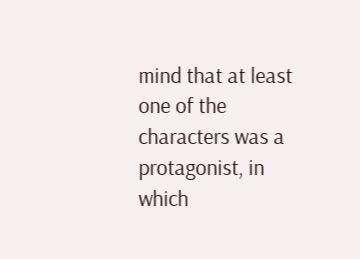mind that at least one of the characters was a protagonist, in which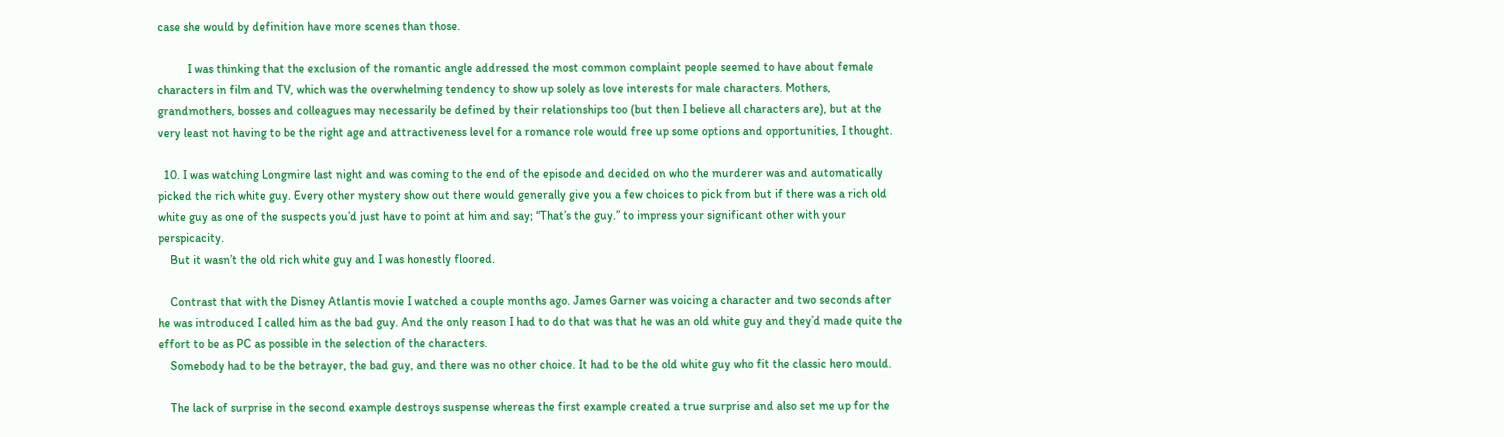case she would by definition have more scenes than those.

          I was thinking that the exclusion of the romantic angle addressed the most common complaint people seemed to have about female characters in film and TV, which was the overwhelming tendency to show up solely as love interests for male characters. Mothers, grandmothers, bosses and colleagues may necessarily be defined by their relationships too (but then I believe all characters are), but at the very least not having to be the right age and attractiveness level for a romance role would free up some options and opportunities, I thought.

  10. I was watching Longmire last night and was coming to the end of the episode and decided on who the murderer was and automatically picked the rich white guy. Every other mystery show out there would generally give you a few choices to pick from but if there was a rich old white guy as one of the suspects you’d just have to point at him and say; “That’s the guy.” to impress your significant other with your perspicacity.
    But it wasn’t the old rich white guy and I was honestly floored.

    Contrast that with the Disney Atlantis movie I watched a couple months ago. James Garner was voicing a character and two seconds after he was introduced I called him as the bad guy. And the only reason I had to do that was that he was an old white guy and they’d made quite the effort to be as PC as possible in the selection of the characters.
    Somebody had to be the betrayer, the bad guy, and there was no other choice. It had to be the old white guy who fit the classic hero mould.

    The lack of surprise in the second example destroys suspense whereas the first example created a true surprise and also set me up for the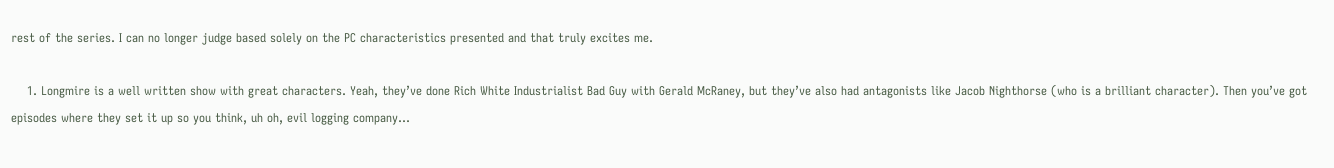rest of the series. I can no longer judge based solely on the PC characteristics presented and that truly excites me.

    1. Longmire is a well written show with great characters. Yeah, they’ve done Rich White Industrialist Bad Guy with Gerald McRaney, but they’ve also had antagonists like Jacob Nighthorse (who is a brilliant character). Then you’ve got episodes where they set it up so you think, uh oh, evil logging company…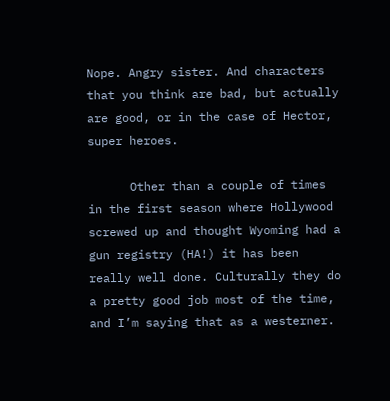Nope. Angry sister. And characters that you think are bad, but actually are good, or in the case of Hector, super heroes.

      Other than a couple of times in the first season where Hollywood screwed up and thought Wyoming had a gun registry (HA!) it has been really well done. Culturally they do a pretty good job most of the time, and I’m saying that as a westerner.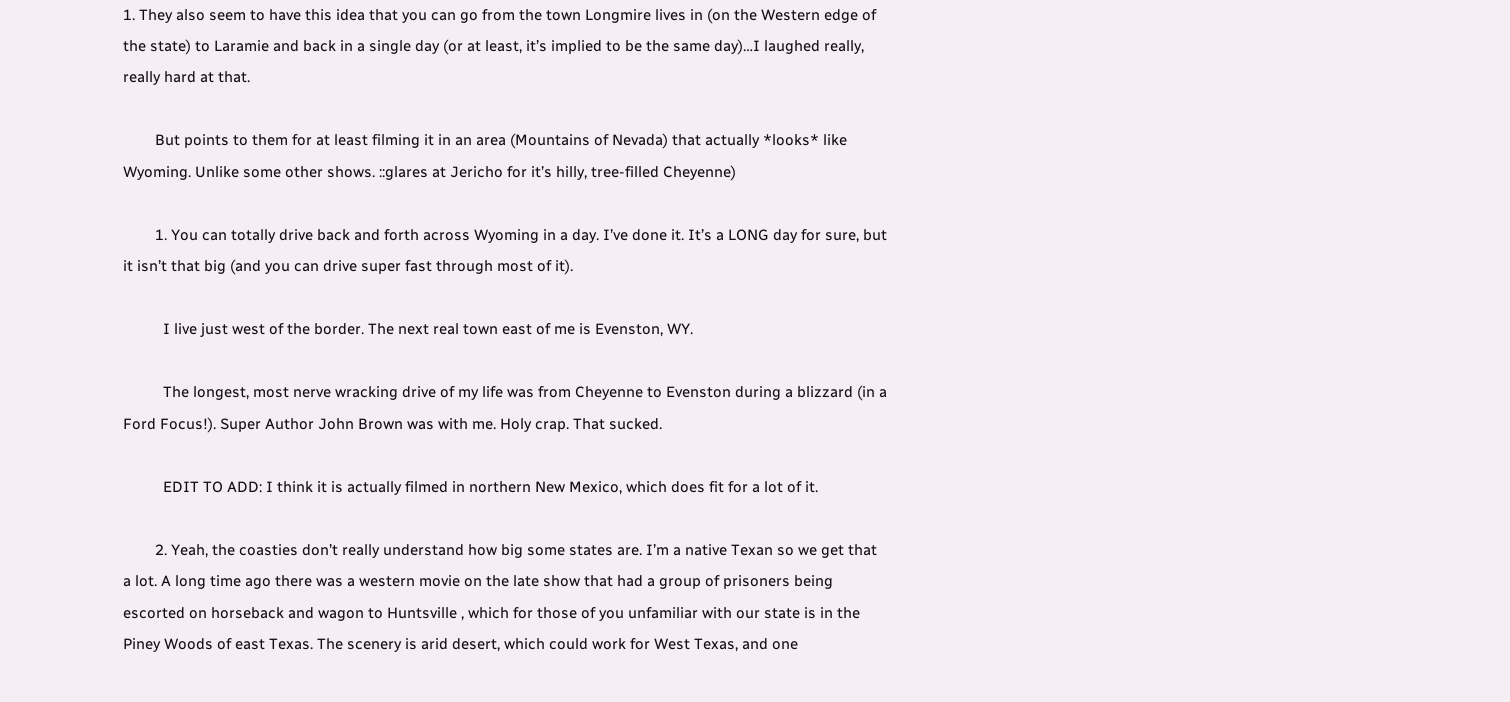1. They also seem to have this idea that you can go from the town Longmire lives in (on the Western edge of the state) to Laramie and back in a single day (or at least, it’s implied to be the same day)…I laughed really, really hard at that.

        But points to them for at least filming it in an area (Mountains of Nevada) that actually *looks* like Wyoming. Unlike some other shows. ::glares at Jericho for it’s hilly, tree-filled Cheyenne)

        1. You can totally drive back and forth across Wyoming in a day. I’ve done it. It’s a LONG day for sure, but it isn’t that big (and you can drive super fast through most of it).

          I live just west of the border. The next real town east of me is Evenston, WY.

          The longest, most nerve wracking drive of my life was from Cheyenne to Evenston during a blizzard (in a Ford Focus!). Super Author John Brown was with me. Holy crap. That sucked.

          EDIT TO ADD: I think it is actually filmed in northern New Mexico, which does fit for a lot of it.

        2. Yeah, the coasties don’t really understand how big some states are. I’m a native Texan so we get that a lot. A long time ago there was a western movie on the late show that had a group of prisoners being escorted on horseback and wagon to Huntsville , which for those of you unfamiliar with our state is in the Piney Woods of east Texas. The scenery is arid desert, which could work for West Texas, and one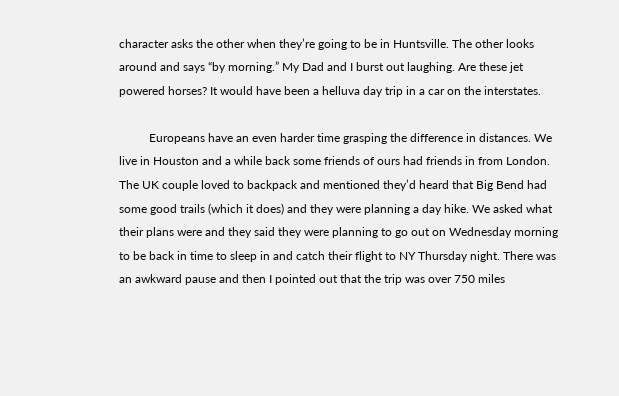character asks the other when they’re going to be in Huntsville. The other looks around and says “by morning.” My Dad and I burst out laughing. Are these jet powered horses? It would have been a helluva day trip in a car on the interstates.

          Europeans have an even harder time grasping the difference in distances. We live in Houston and a while back some friends of ours had friends in from London. The UK couple loved to backpack and mentioned they’d heard that Big Bend had some good trails (which it does) and they were planning a day hike. We asked what their plans were and they said they were planning to go out on Wednesday morning to be back in time to sleep in and catch their flight to NY Thursday night. There was an awkward pause and then I pointed out that the trip was over 750 miles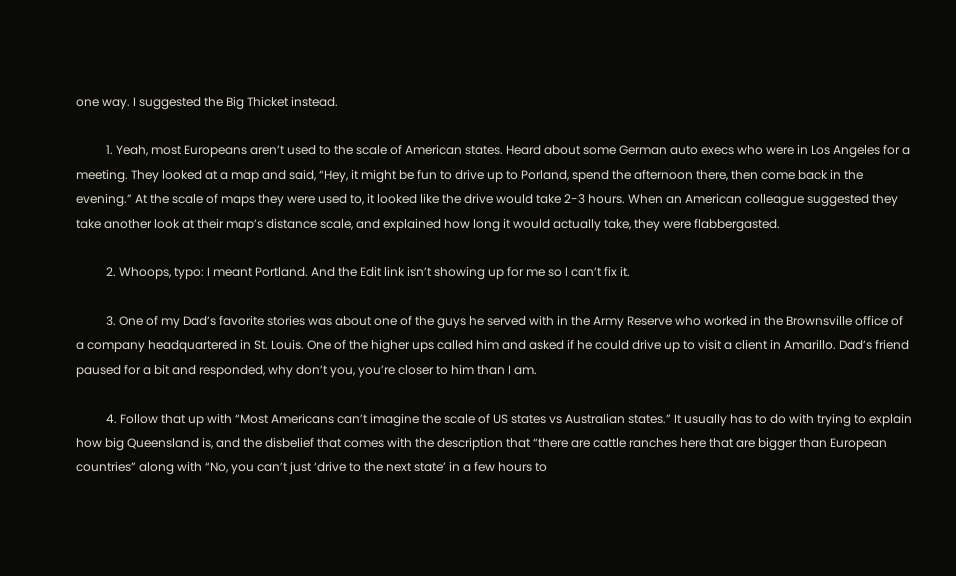one way. I suggested the Big Thicket instead.

          1. Yeah, most Europeans aren’t used to the scale of American states. Heard about some German auto execs who were in Los Angeles for a meeting. They looked at a map and said, “Hey, it might be fun to drive up to Porland, spend the afternoon there, then come back in the evening.” At the scale of maps they were used to, it looked like the drive would take 2-3 hours. When an American colleague suggested they take another look at their map’s distance scale, and explained how long it would actually take, they were flabbergasted.

          2. Whoops, typo: I meant Portland. And the Edit link isn’t showing up for me so I can’t fix it.

          3. One of my Dad’s favorite stories was about one of the guys he served with in the Army Reserve who worked in the Brownsville office of a company headquartered in St. Louis. One of the higher ups called him and asked if he could drive up to visit a client in Amarillo. Dad’s friend paused for a bit and responded, why don’t you, you’re closer to him than I am.

          4. Follow that up with “Most Americans can’t imagine the scale of US states vs Australian states.” It usually has to do with trying to explain how big Queensland is, and the disbelief that comes with the description that “there are cattle ranches here that are bigger than European countries” along with “No, you can’t just ‘drive to the next state’ in a few hours to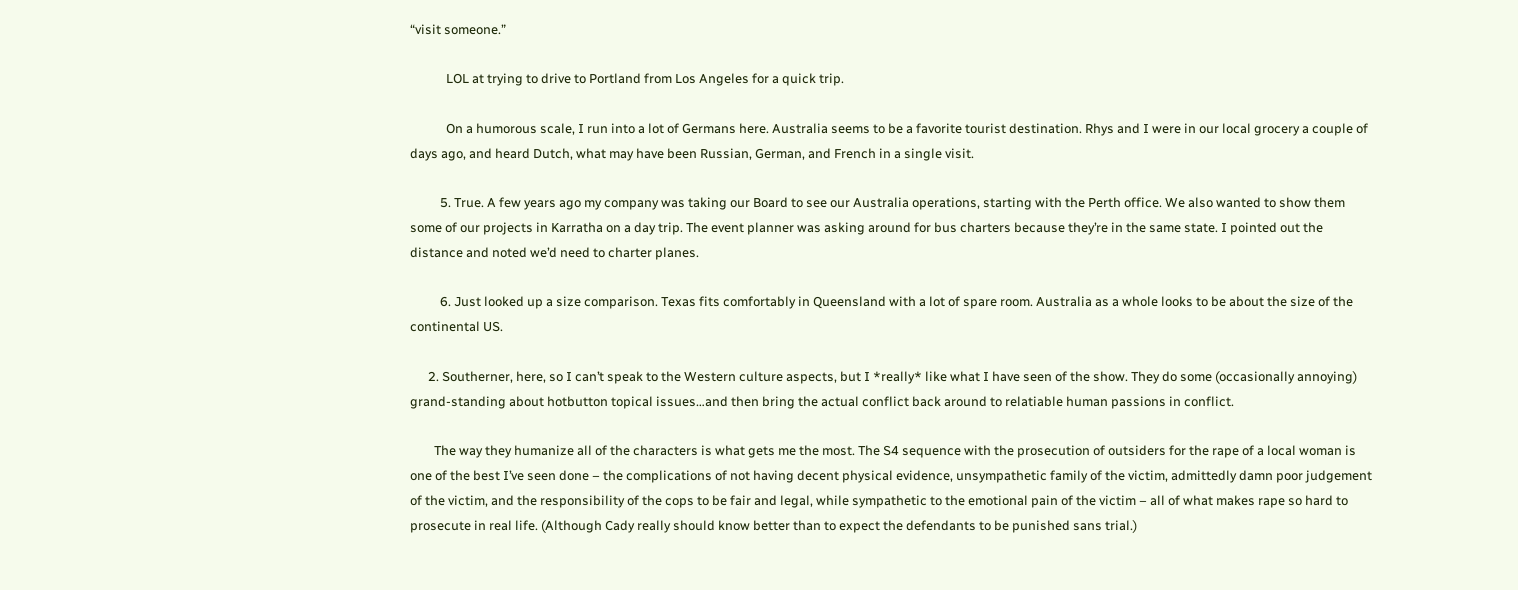“visit someone.”

            LOL at trying to drive to Portland from Los Angeles for a quick trip.

            On a humorous scale, I run into a lot of Germans here. Australia seems to be a favorite tourist destination. Rhys and I were in our local grocery a couple of days ago, and heard Dutch, what may have been Russian, German, and French in a single visit.

          5. True. A few years ago my company was taking our Board to see our Australia operations, starting with the Perth office. We also wanted to show them some of our projects in Karratha on a day trip. The event planner was asking around for bus charters because they’re in the same state. I pointed out the distance and noted we’d need to charter planes.

          6. Just looked up a size comparison. Texas fits comfortably in Queensland with a lot of spare room. Australia as a whole looks to be about the size of the continental US.

      2. Southerner, here, so I can’t speak to the Western culture aspects, but I *really* like what I have seen of the show. They do some (occasionally annoying) grand-standing about hotbutton topical issues…and then bring the actual conflict back around to relatiable human passions in conflict.

        The way they humanize all of the characters is what gets me the most. The S4 sequence with the prosecution of outsiders for the rape of a local woman is one of the best I’ve seen done – the complications of not having decent physical evidence, unsympathetic family of the victim, admittedly damn poor judgement of the victim, and the responsibility of the cops to be fair and legal, while sympathetic to the emotional pain of the victim – all of what makes rape so hard to prosecute in real life. (Although Cady really should know better than to expect the defendants to be punished sans trial.)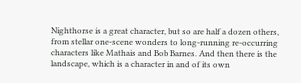Nighthorse is a great character, but so are half a dozen others, from stellar one-scene wonders to long-running re-occurring characters like Mathais and Bob Barnes. And then there is the landscape, which is a character in and of its own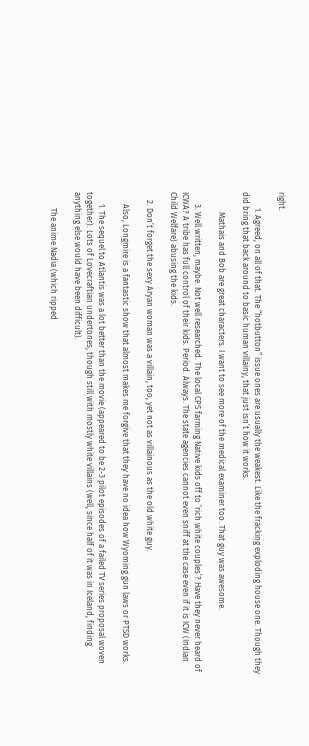right.

        1. Agreed, on all of that. The “hotbutton” issue ones are usually the weakest. Like the fracking exploding house one. Though they did bring that back around to basic human villainy, that just isn’t how it works.

          Mathais and Bob are great characters. I want to see more of the medical examiner too. That guy was awesome.

      3. Well written, maybe. Not well researched. The local CPS farming Native kids off to ‘rich white couples’? Have they never heard of ICWA? A tribe has full control of their kids. Period. Always. The state agencies cannot even sniff at the case even if it is ICW (Indian Child Welfare) abusing the kids.

    2. Don’t forget the sexy Aryan woman was a villain, too, yet not as villainous as the old white guy.

      Also, Longmire is a fantastic show that almost makes me forgive that they have no idea how Wyoming gun laws or PTSD works.

      1. The sequel to Atlantis was a lot better than the movie (appeared to be 2-3 pilot episodes of a failed TV series proposal woven together). Lots of Lovecraftian undertones, though still with mostly white villains (well, since half of it was in Iceland, finding anything else would have been difficult).

        The anime Nadia (which ripped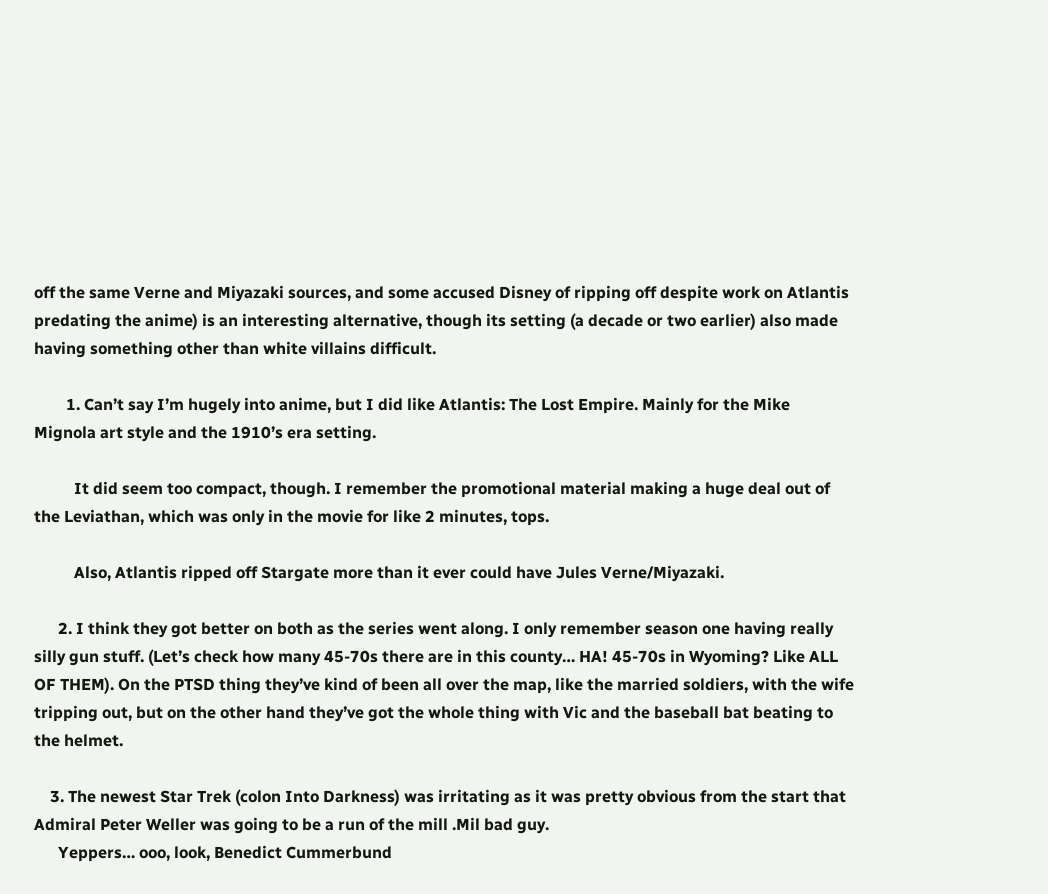off the same Verne and Miyazaki sources, and some accused Disney of ripping off despite work on Atlantis predating the anime) is an interesting alternative, though its setting (a decade or two earlier) also made having something other than white villains difficult.

        1. Can’t say I’m hugely into anime, but I did like Atlantis: The Lost Empire. Mainly for the Mike Mignola art style and the 1910’s era setting.

          It did seem too compact, though. I remember the promotional material making a huge deal out of the Leviathan, which was only in the movie for like 2 minutes, tops.

          Also, Atlantis ripped off Stargate more than it ever could have Jules Verne/Miyazaki.

      2. I think they got better on both as the series went along. I only remember season one having really silly gun stuff. (Let’s check how many 45-70s there are in this county… HA! 45-70s in Wyoming? Like ALL OF THEM). On the PTSD thing they’ve kind of been all over the map, like the married soldiers, with the wife tripping out, but on the other hand they’ve got the whole thing with Vic and the baseball bat beating to the helmet.

    3. The newest Star Trek (colon Into Darkness) was irritating as it was pretty obvious from the start that Admiral Peter Weller was going to be a run of the mill .Mil bad guy.
      Yeppers… ooo, look, Benedict Cummerbund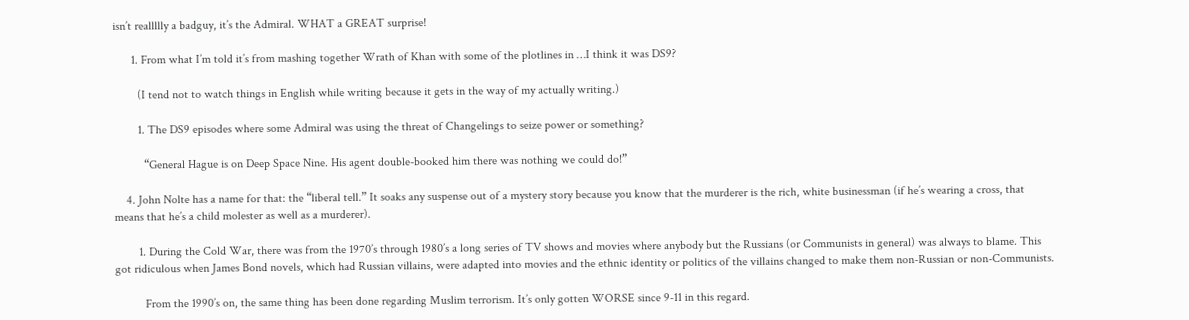isn’t reallllly a badguy, it’s the Admiral. WHAT a GREAT surprise!

      1. From what I’m told it’s from mashing together Wrath of Khan with some of the plotlines in …I think it was DS9?

        (I tend not to watch things in English while writing because it gets in the way of my actually writing.)

        1. The DS9 episodes where some Admiral was using the threat of Changelings to seize power or something?

          “General Hague is on Deep Space Nine. His agent double-booked him there was nothing we could do!”

    4. John Nolte has a name for that: the “liberal tell.” It soaks any suspense out of a mystery story because you know that the murderer is the rich, white businessman (if he’s wearing a cross, that means that he’s a child molester as well as a murderer).

        1. During the Cold War, there was from the 1970’s through 1980’s a long series of TV shows and movies where anybody but the Russians (or Communists in general) was always to blame. This got ridiculous when James Bond novels, which had Russian villains, were adapted into movies and the ethnic identity or politics of the villains changed to make them non-Russian or non-Communists.

          From the 1990’s on, the same thing has been done regarding Muslim terrorism. It’s only gotten WORSE since 9-11 in this regard.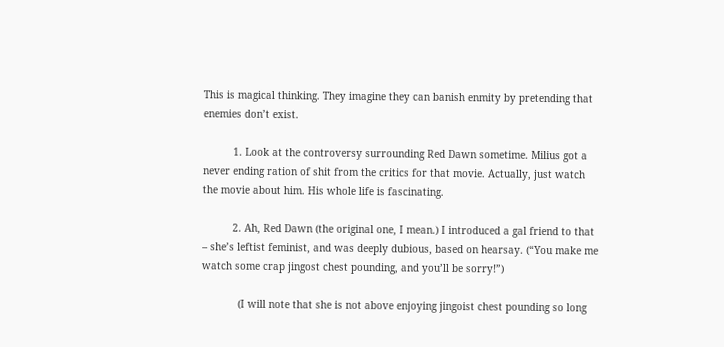This is magical thinking. They imagine they can banish enmity by pretending that enemies don’t exist.

          1. Look at the controversy surrounding Red Dawn sometime. Milius got a never ending ration of shit from the critics for that movie. Actually, just watch the movie about him. His whole life is fascinating.

          2. Ah, Red Dawn (the original one, I mean.) I introduced a gal friend to that – she’s leftist feminist, and was deeply dubious, based on hearsay. (“You make me watch some crap jingost chest pounding, and you’ll be sorry!”)

            (I will note that she is not above enjoying jingoist chest pounding so long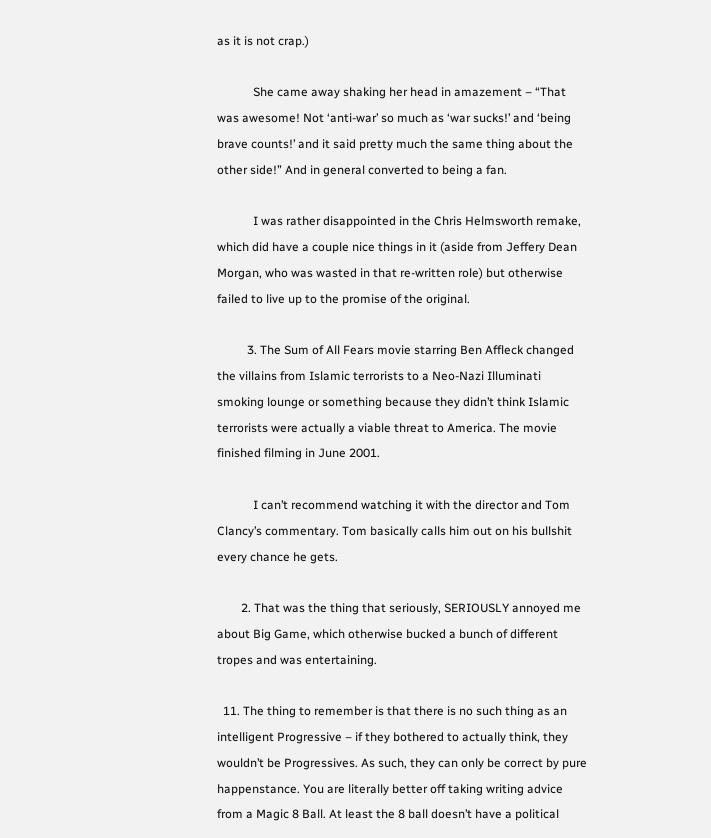as it is not crap.)

            She came away shaking her head in amazement – “That was awesome! Not ‘anti-war’ so much as ‘war sucks!’ and ‘being brave counts!’ and it said pretty much the same thing about the other side!” And in general converted to being a fan.

            I was rather disappointed in the Chris Helmsworth remake, which did have a couple nice things in it (aside from Jeffery Dean Morgan, who was wasted in that re-written role) but otherwise failed to live up to the promise of the original.

          3. The Sum of All Fears movie starring Ben Affleck changed the villains from Islamic terrorists to a Neo-Nazi Illuminati smoking lounge or something because they didn’t think Islamic terrorists were actually a viable threat to America. The movie finished filming in June 2001.

            I can’t recommend watching it with the director and Tom Clancy’s commentary. Tom basically calls him out on his bullshit every chance he gets.

        2. That was the thing that seriously, SERIOUSLY annoyed me about Big Game, which otherwise bucked a bunch of different tropes and was entertaining.

  11. The thing to remember is that there is no such thing as an intelligent Progressive – if they bothered to actually think, they wouldn’t be Progressives. As such, they can only be correct by pure happenstance. You are literally better off taking writing advice from a Magic 8 Ball. At least the 8 ball doesn’t have a political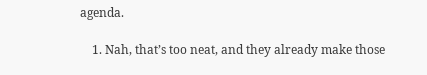agenda.

    1. Nah, that’s too neat, and they already make those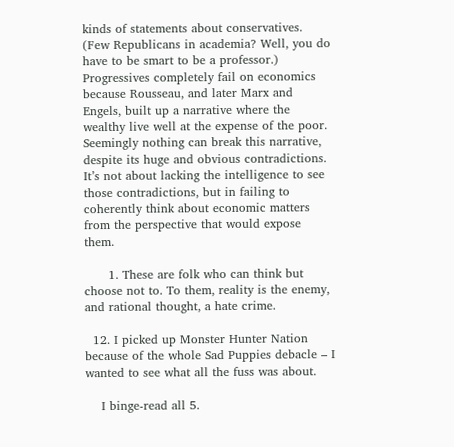kinds of statements about conservatives. (Few Republicans in academia? Well, you do have to be smart to be a professor.) Progressives completely fail on economics because Rousseau, and later Marx and Engels, built up a narrative where the wealthy live well at the expense of the poor. Seemingly nothing can break this narrative, despite its huge and obvious contradictions. It’s not about lacking the intelligence to see those contradictions, but in failing to coherently think about economic matters from the perspective that would expose them.

      1. These are folk who can think but choose not to. To them, reality is the enemy, and rational thought, a hate crime.

  12. I picked up Monster Hunter Nation because of the whole Sad Puppies debacle – I wanted to see what all the fuss was about.

    I binge-read all 5.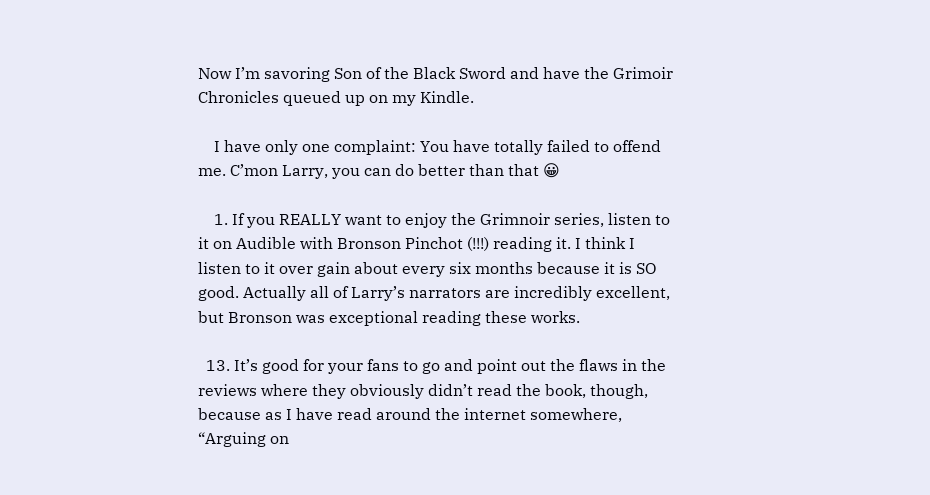Now I’m savoring Son of the Black Sword and have the Grimoir Chronicles queued up on my Kindle.

    I have only one complaint: You have totally failed to offend me. C’mon Larry, you can do better than that 😀

    1. If you REALLY want to enjoy the Grimnoir series, listen to it on Audible with Bronson Pinchot (!!!) reading it. I think I listen to it over gain about every six months because it is SO good. Actually all of Larry’s narrators are incredibly excellent, but Bronson was exceptional reading these works.

  13. It’s good for your fans to go and point out the flaws in the reviews where they obviously didn’t read the book, though, because as I have read around the internet somewhere, “Arguing on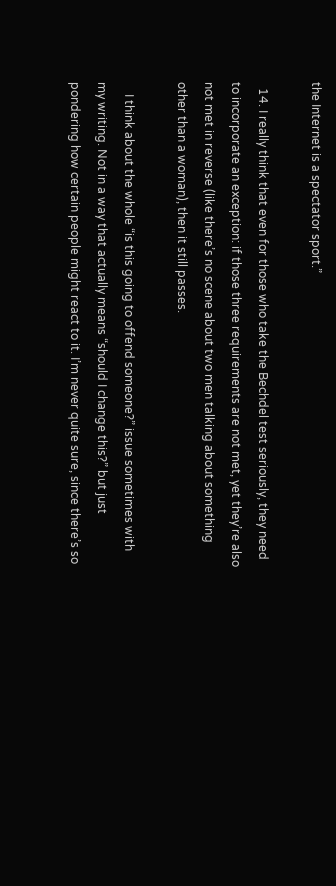the Internet is a spectator sport.”

  14. I really think that even for those who take the Bechdel test seriously, they need to incorporate an exception: if those three requirements are not met, yet they’re also not met in reverse (like there’s no scene about two men talking about something other than a woman), then it still passes.

    I think about the whole “is this going to offend someone?” issue sometimes with my writing. Not in a way that actually means “should I change this?” but just pondering how certain people might react to it. I’m never quite sure, since there’s so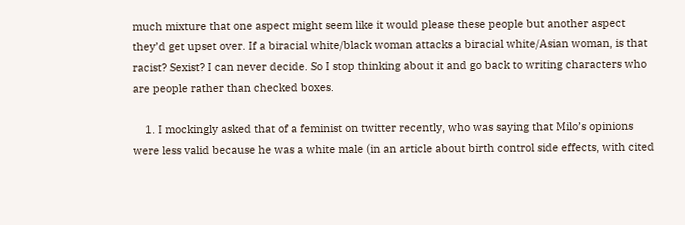much mixture that one aspect might seem like it would please these people but another aspect they’d get upset over. If a biracial white/black woman attacks a biracial white/Asian woman, is that racist? Sexist? I can never decide. So I stop thinking about it and go back to writing characters who are people rather than checked boxes.

    1. I mockingly asked that of a feminist on twitter recently, who was saying that Milo’s opinions were less valid because he was a white male (in an article about birth control side effects, with cited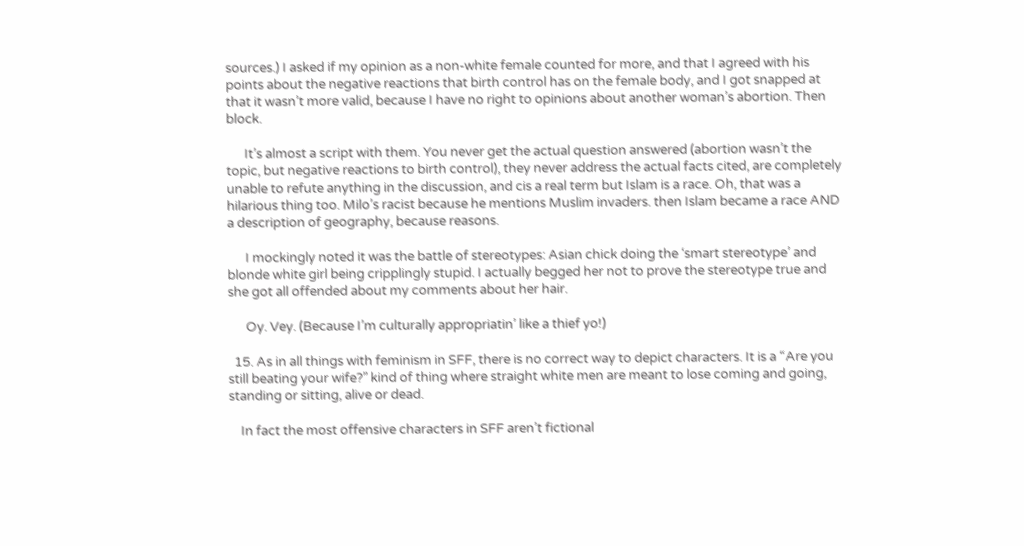sources.) I asked if my opinion as a non-white female counted for more, and that I agreed with his points about the negative reactions that birth control has on the female body, and I got snapped at that it wasn’t more valid, because I have no right to opinions about another woman’s abortion. Then block.

      It’s almost a script with them. You never get the actual question answered (abortion wasn’t the topic, but negative reactions to birth control), they never address the actual facts cited, are completely unable to refute anything in the discussion, and cis a real term but Islam is a race. Oh, that was a hilarious thing too. Milo’s racist because he mentions Muslim invaders. then Islam became a race AND a description of geography, because reasons.

      I mockingly noted it was the battle of stereotypes: Asian chick doing the ‘smart stereotype’ and blonde white girl being cripplingly stupid. I actually begged her not to prove the stereotype true and she got all offended about my comments about her hair.

      Oy. Vey. (Because I’m culturally appropriatin’ like a thief yo!)

  15. As in all things with feminism in SFF, there is no correct way to depict characters. It is a “Are you still beating your wife?” kind of thing where straight white men are meant to lose coming and going, standing or sitting, alive or dead.

    In fact the most offensive characters in SFF aren’t fictional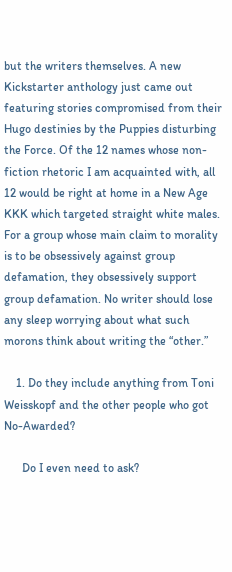but the writers themselves. A new Kickstarter anthology just came out featuring stories compromised from their Hugo destinies by the Puppies disturbing the Force. Of the 12 names whose non-fiction rhetoric I am acquainted with, all 12 would be right at home in a New Age KKK which targeted straight white males. For a group whose main claim to morality is to be obsessively against group defamation, they obsessively support group defamation. No writer should lose any sleep worrying about what such morons think about writing the “other.”

    1. Do they include anything from Toni Weisskopf and the other people who got No-Awarded?

      Do I even need to ask?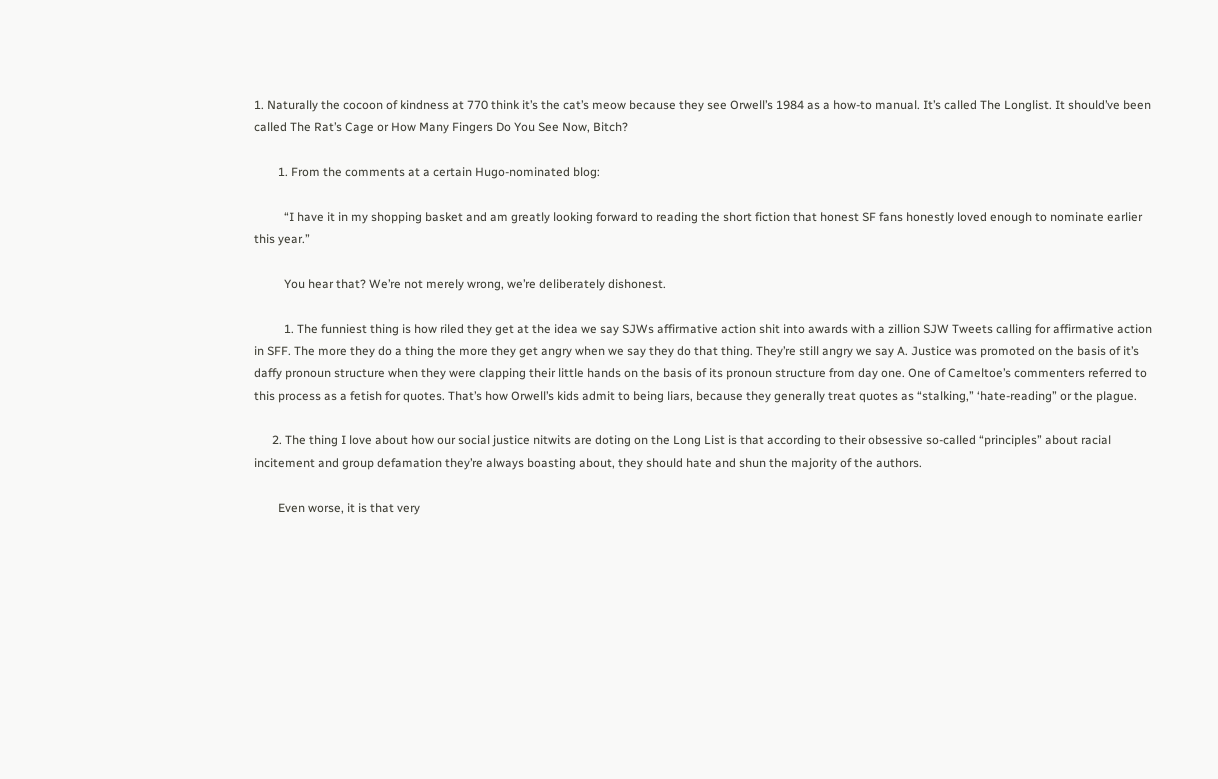1. Naturally the cocoon of kindness at 770 think it’s the cat’s meow because they see Orwell’s 1984 as a how-to manual. It’s called The Longlist. It should’ve been called The Rat’s Cage or How Many Fingers Do You See Now, Bitch?

        1. From the comments at a certain Hugo-nominated blog:

          “I have it in my shopping basket and am greatly looking forward to reading the short fiction that honest SF fans honestly loved enough to nominate earlier this year.”

          You hear that? We’re not merely wrong, we’re deliberately dishonest.

          1. The funniest thing is how riled they get at the idea we say SJWs affirmative action shit into awards with a zillion SJW Tweets calling for affirmative action in SFF. The more they do a thing the more they get angry when we say they do that thing. They’re still angry we say A. Justice was promoted on the basis of it’s daffy pronoun structure when they were clapping their little hands on the basis of its pronoun structure from day one. One of Cameltoe’s commenters referred to this process as a fetish for quotes. That’s how Orwell’s kids admit to being liars, because they generally treat quotes as “stalking,” ‘hate-reading” or the plague.

      2. The thing I love about how our social justice nitwits are doting on the Long List is that according to their obsessive so-called “principles” about racial incitement and group defamation they’re always boasting about, they should hate and shun the majority of the authors.

        Even worse, it is that very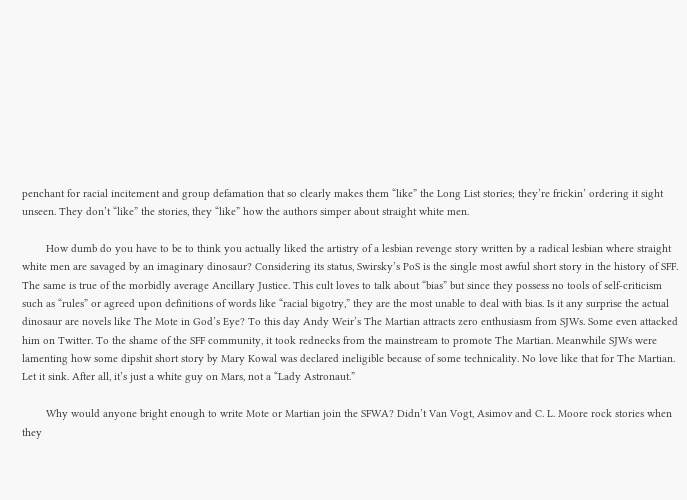penchant for racial incitement and group defamation that so clearly makes them “like” the Long List stories; they’re frickin’ ordering it sight unseen. They don’t “like” the stories, they “like” how the authors simper about straight white men.

        How dumb do you have to be to think you actually liked the artistry of a lesbian revenge story written by a radical lesbian where straight white men are savaged by an imaginary dinosaur? Considering its status, Swirsky’s PoS is the single most awful short story in the history of SFF. The same is true of the morbidly average Ancillary Justice. This cult loves to talk about “bias” but since they possess no tools of self-criticism such as “rules” or agreed upon definitions of words like “racial bigotry,” they are the most unable to deal with bias. Is it any surprise the actual dinosaur are novels like The Mote in God’s Eye? To this day Andy Weir’s The Martian attracts zero enthusiasm from SJWs. Some even attacked him on Twitter. To the shame of the SFF community, it took rednecks from the mainstream to promote The Martian. Meanwhile SJWs were lamenting how some dipshit short story by Mary Kowal was declared ineligible because of some technicality. No love like that for The Martian. Let it sink. After all, it’s just a white guy on Mars, not a “Lady Astronaut.”

        Why would anyone bright enough to write Mote or Martian join the SFWA? Didn’t Van Vogt, Asimov and C. L. Moore rock stories when they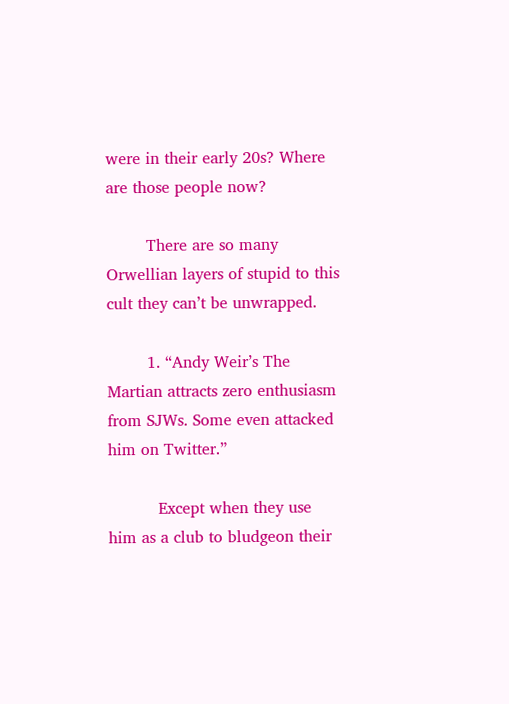were in their early 20s? Where are those people now?

        There are so many Orwellian layers of stupid to this cult they can’t be unwrapped.

        1. “Andy Weir’s The Martian attracts zero enthusiasm from SJWs. Some even attacked him on Twitter.”

          Except when they use him as a club to bludgeon their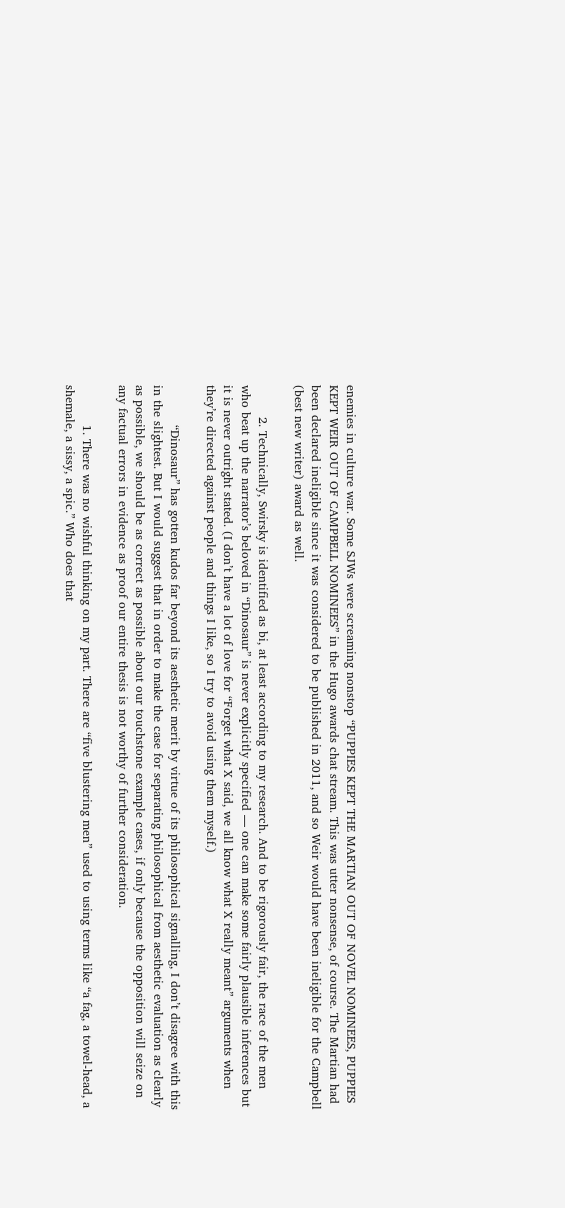enemies in culture war. Some SJWs were screaming nonstop “PUPPIES KEPT THE MARTIAN OUT OF NOVEL NOMINEES, PUPPIES KEPT WEIR OUT OF CAMPBELL NOMINEES” in the Hugo awards chat stream. This was utter nonsense, of course. The Martian had been declared ineligible since it was considered to be published in 2011, and so Weir would have been ineligible for the Campbell (best new writer) award as well.

        2. Technically, Swirsky is identified as bi, at least according to my research. And to be rigorously fair, the race of the men who beat up the narrator’s beloved in “Dinosaur” is never explicitly specified — one can make some fairly plausible inferences but it is never outright stated. (I don’t have a lot of love for “Forget what X said, we all know what X really meant” arguments when they’re directed against people and things I like, so I try to avoid using them myself.)

          “Dinosaur” has gotten kudos far beyond its aesthetic merit by virtue of its philosophical signalling, I don’t disagree with this in the slightest. But I would suggest that in order to make the case for separating philosophical from aesthetic evaluation as clearly as possible, we should be as correct as possible about our touchstone example cases, if only because the opposition will seize on any factual errors in evidence as proof our entire thesis is not worthy of further consideration.

          1. There was no wishful thinking on my part. There are “five blustering men” used to using terms like “a fag, a towel-head, a shemale, a sissy, a spic.” Who does that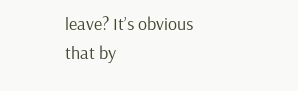leave? It’s obvious that by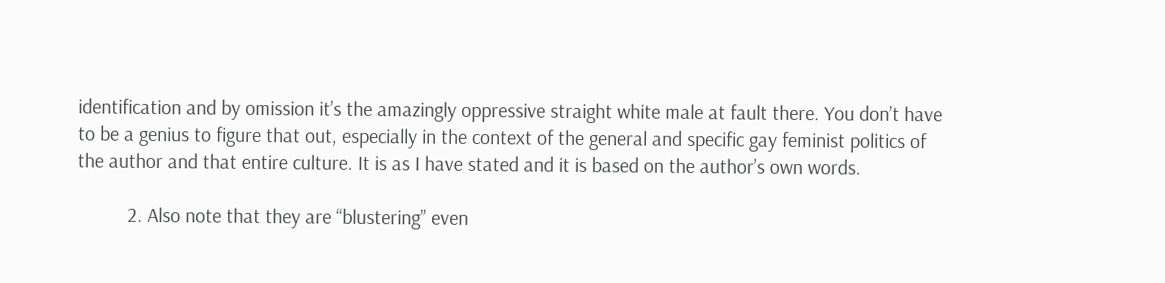identification and by omission it’s the amazingly oppressive straight white male at fault there. You don’t have to be a genius to figure that out, especially in the context of the general and specific gay feminist politics of the author and that entire culture. It is as I have stated and it is based on the author’s own words.

          2. Also note that they are “blustering” even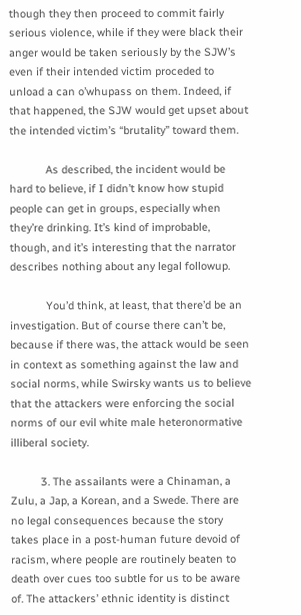though they then proceed to commit fairly serious violence, while if they were black their anger would be taken seriously by the SJW’s even if their intended victim proceded to unload a can o’whupass on them. Indeed, if that happened, the SJW would get upset about the intended victim’s “brutality” toward them.

            As described, the incident would be hard to believe, if I didn’t know how stupid people can get in groups, especially when they’re drinking. It’s kind of improbable, though, and it’s interesting that the narrator describes nothing about any legal followup.

            You’d think, at least, that there’d be an investigation. But of course there can’t be, because if there was, the attack would be seen in context as something against the law and social norms, while Swirsky wants us to believe that the attackers were enforcing the social norms of our evil white male heteronormative illiberal society.

          3. The assailants were a Chinaman, a Zulu, a Jap, a Korean, and a Swede. There are no legal consequences because the story takes place in a post-human future devoid of racism, where people are routinely beaten to death over cues too subtle for us to be aware of. The attackers’ ethnic identity is distinct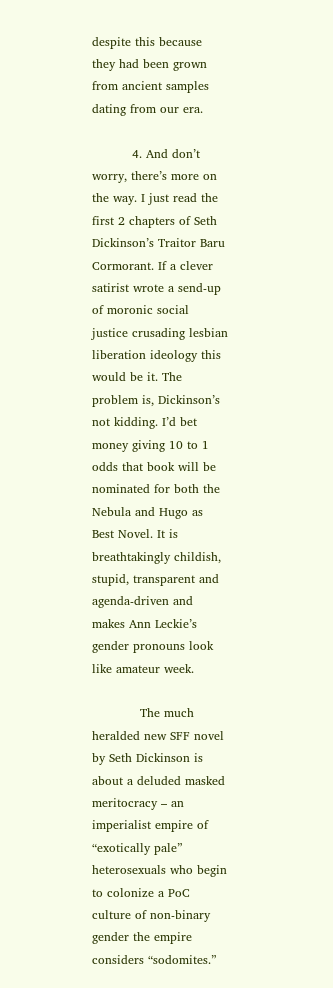despite this because they had been grown from ancient samples dating from our era.

          4. And don’t worry, there’s more on the way. I just read the first 2 chapters of Seth Dickinson’s Traitor Baru Cormorant. If a clever satirist wrote a send-up of moronic social justice crusading lesbian liberation ideology this would be it. The problem is, Dickinson’s not kidding. I’d bet money giving 10 to 1 odds that book will be nominated for both the Nebula and Hugo as Best Novel. It is breathtakingly childish, stupid, transparent and agenda-driven and makes Ann Leckie’s gender pronouns look like amateur week.

            The much heralded new SFF novel by Seth Dickinson is about a deluded masked meritocracy – an imperialist empire of “exotically pale” heterosexuals who begin to colonize a PoC culture of non-binary gender the empire considers “sodomites.”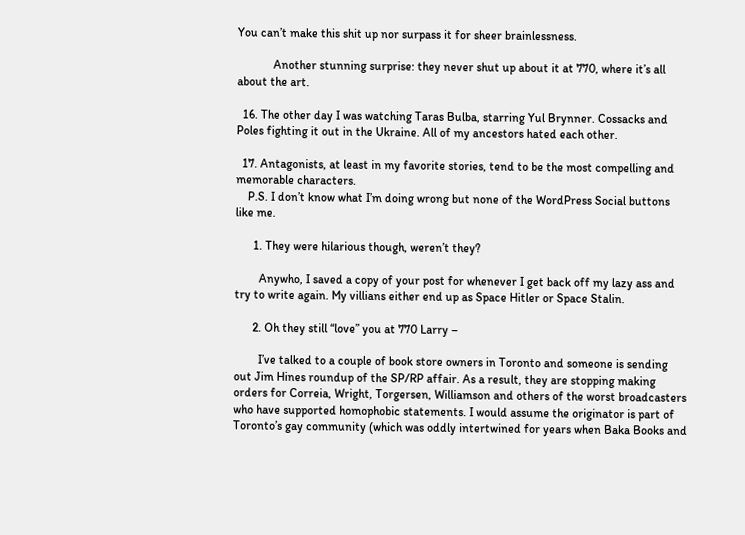You can’t make this shit up nor surpass it for sheer brainlessness.

            Another stunning surprise: they never shut up about it at 770, where it’s all about the art.

  16. The other day I was watching Taras Bulba, starring Yul Brynner. Cossacks and Poles fighting it out in the Ukraine. All of my ancestors hated each other.

  17. Antagonists, at least in my favorite stories, tend to be the most compelling and memorable characters.
    P.S. I don’t know what I’m doing wrong but none of the WordPress Social buttons like me.

      1. They were hilarious though, weren’t they?

        Anywho, I saved a copy of your post for whenever I get back off my lazy ass and try to write again. My villians either end up as Space Hitler or Space Stalin.

      2. Oh they still “love” you at 770 Larry –

        I’ve talked to a couple of book store owners in Toronto and someone is sending out Jim Hines roundup of the SP/RP affair. As a result, they are stopping making orders for Correia, Wright, Torgersen, Williamson and others of the worst broadcasters who have supported homophobic statements. I would assume the originator is part of Toronto’s gay community (which was oddly intertwined for years when Baka Books and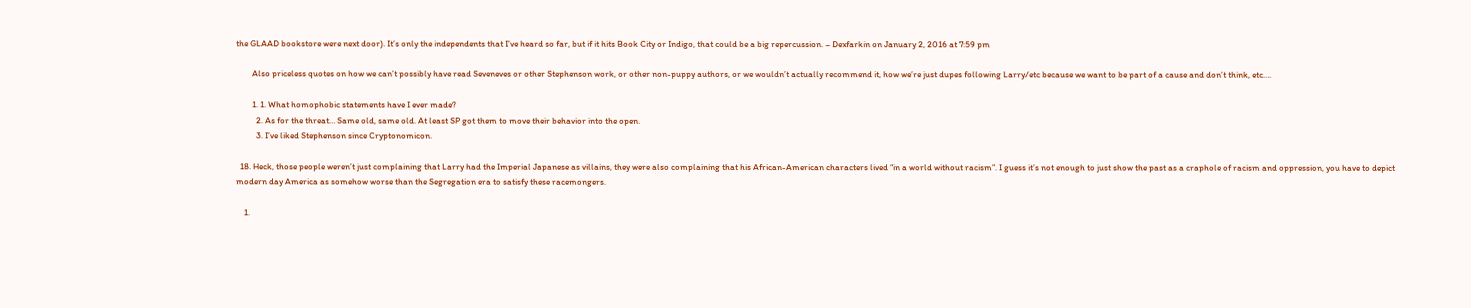the GLAAD bookstore were next door). It’s only the independents that I’ve heard so far, but if it hits Book City or Indigo, that could be a big repercussion. – Dexfarkin on January 2, 2016 at 7:59 pm

        Also priceless quotes on how we can’t possibly have read Seveneves or other Stephenson work, or other non-puppy authors, or we wouldn’t actually recommend it, how we’re just dupes following Larry/etc because we want to be part of a cause and don’t think, etc….

        1. 1. What homophobic statements have I ever made?
          2. As for the threat… Same old, same old. At least SP got them to move their behavior into the open.
          3. I’ve liked Stephenson since Cryptonomicon.

  18. Heck, those people weren’t just complaining that Larry had the Imperial Japanese as villains, they were also complaining that his African-American characters lived “in a world without racism”. I guess it’s not enough to just show the past as a craphole of racism and oppression, you have to depict modern day America as somehow worse than the Segregation era to satisfy these racemongers.

    1.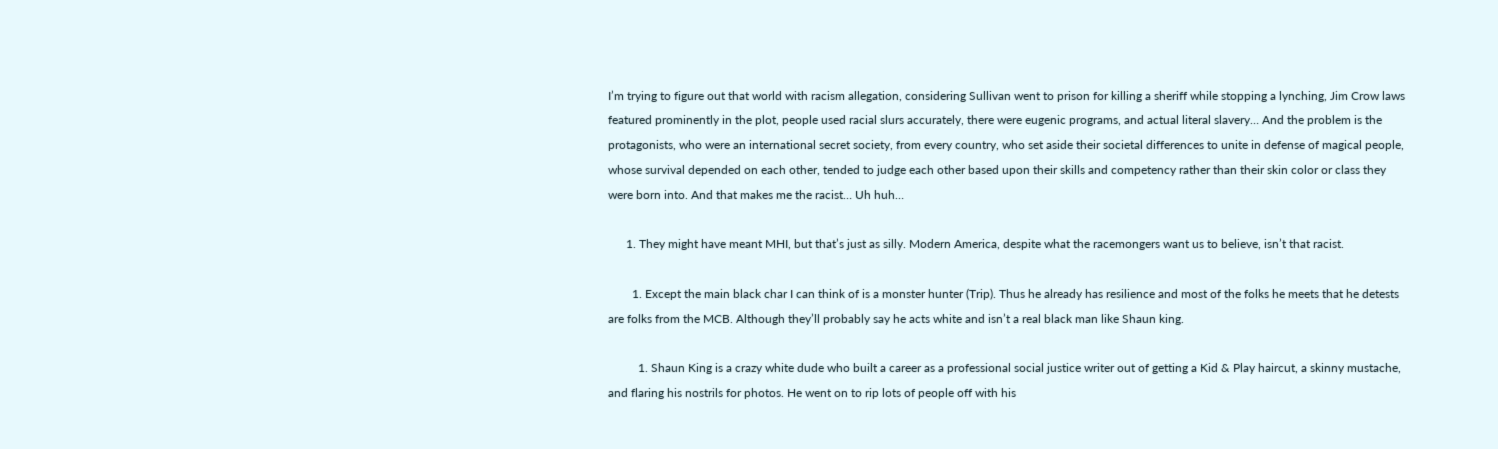I’m trying to figure out that world with racism allegation, considering Sullivan went to prison for killing a sheriff while stopping a lynching, Jim Crow laws featured prominently in the plot, people used racial slurs accurately, there were eugenic programs, and actual literal slavery… And the problem is the protagonists, who were an international secret society, from every country, who set aside their societal differences to unite in defense of magical people, whose survival depended on each other, tended to judge each other based upon their skills and competency rather than their skin color or class they were born into. And that makes me the racist… Uh huh…

      1. They might have meant MHI, but that’s just as silly. Modern America, despite what the racemongers want us to believe, isn’t that racist.

        1. Except the main black char I can think of is a monster hunter (Trip). Thus he already has resilience and most of the folks he meets that he detests are folks from the MCB. Although they’ll probably say he acts white and isn’t a real black man like Shaun king.

          1. Shaun King is a crazy white dude who built a career as a professional social justice writer out of getting a Kid & Play haircut, a skinny mustache, and flaring his nostrils for photos. He went on to rip lots of people off with his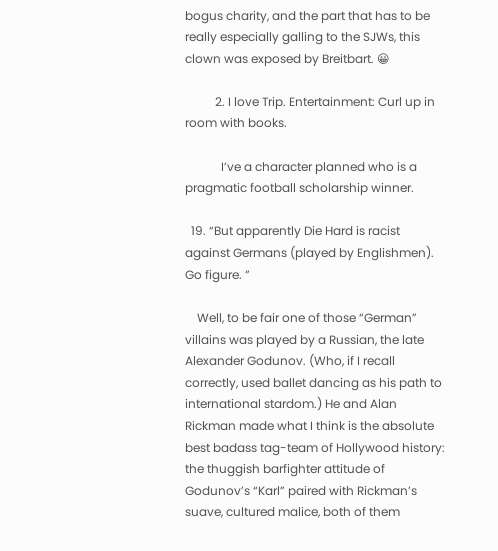bogus charity, and the part that has to be really especially galling to the SJWs, this clown was exposed by Breitbart. 😀

          2. I love Trip. Entertainment: Curl up in room with books.

            I’ve a character planned who is a pragmatic football scholarship winner.

  19. “But apparently Die Hard is racist against Germans (played by Englishmen). Go figure. ”

    Well, to be fair one of those “German” villains was played by a Russian, the late Alexander Godunov. (Who, if I recall correctly, used ballet dancing as his path to international stardom.) He and Alan Rickman made what I think is the absolute best badass tag-team of Hollywood history: the thuggish barfighter attitude of Godunov’s “Karl” paired with Rickman’s suave, cultured malice, both of them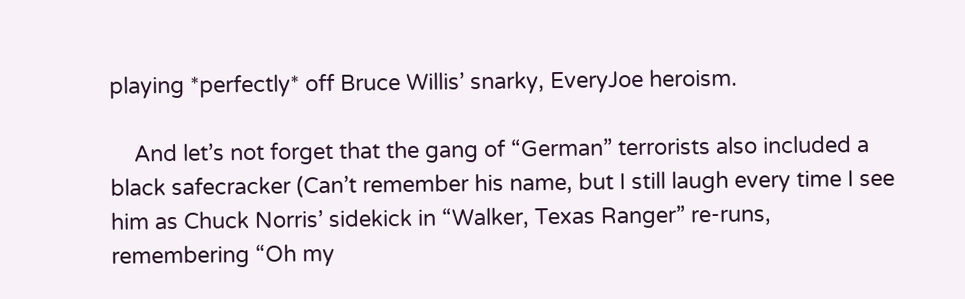playing *perfectly* off Bruce Willis’ snarky, EveryJoe heroism.

    And let’s not forget that the gang of “German” terrorists also included a black safecracker (Can’t remember his name, but I still laugh every time I see him as Chuck Norris’ sidekick in “Walker, Texas Ranger” re-runs, remembering “Oh my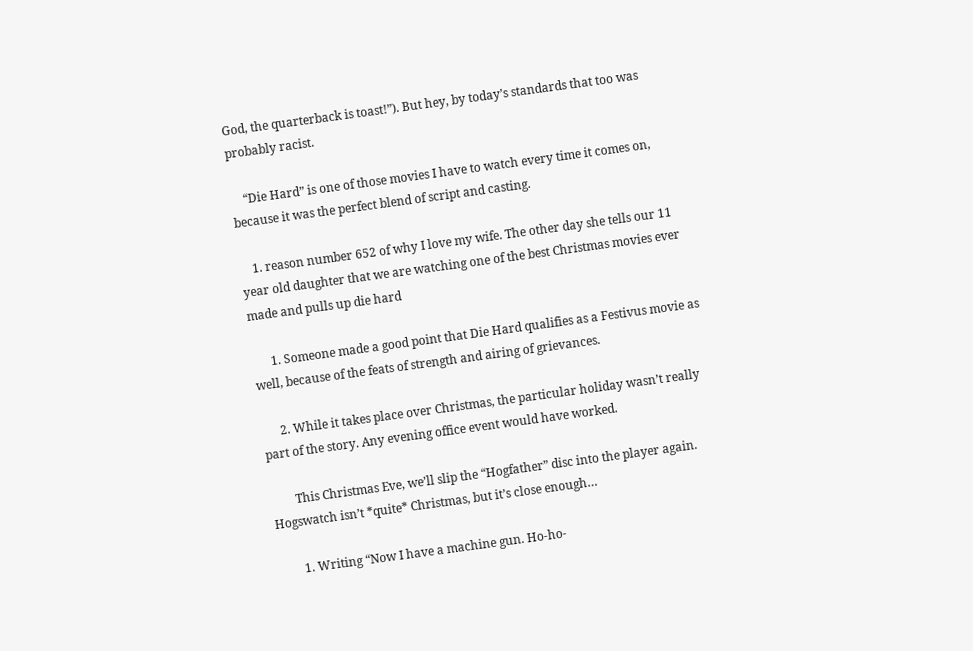God, the quarterback is toast!”). But hey, by today’s standards that too was probably racist.

    “Die Hard” is one of those movies I have to watch every time it comes on, because it was the perfect blend of script and casting.

    1. reason number 652 of why I love my wife. The other day she tells our 11 year old daughter that we are watching one of the best Christmas movies ever made and pulls up die hard

      1. Someone made a good point that Die Hard qualifies as a Festivus movie as well, because of the feats of strength and airing of grievances.

      2. While it takes place over Christmas, the particular holiday wasn’t really part of the story. Any evening office event would have worked.

        This Christmas Eve, we’ll slip the “Hogfather” disc into the player again. Hogswatch isn’t *quite* Christmas, but it’s close enough…

        1. Writing “Now I have a machine gun. Ho-ho-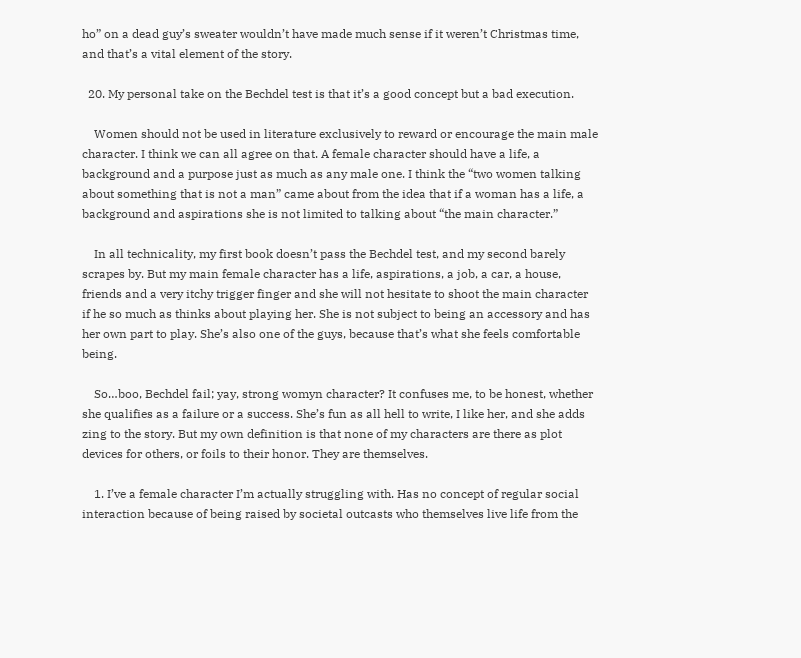ho” on a dead guy’s sweater wouldn’t have made much sense if it weren’t Christmas time, and that’s a vital element of the story.

  20. My personal take on the Bechdel test is that it’s a good concept but a bad execution.

    Women should not be used in literature exclusively to reward or encourage the main male character. I think we can all agree on that. A female character should have a life, a background and a purpose just as much as any male one. I think the “two women talking about something that is not a man” came about from the idea that if a woman has a life, a background and aspirations she is not limited to talking about “the main character.”

    In all technicality, my first book doesn’t pass the Bechdel test, and my second barely scrapes by. But my main female character has a life, aspirations, a job, a car, a house, friends and a very itchy trigger finger and she will not hesitate to shoot the main character if he so much as thinks about playing her. She is not subject to being an accessory and has her own part to play. She’s also one of the guys, because that’s what she feels comfortable being.

    So…boo, Bechdel fail; yay, strong womyn character? It confuses me, to be honest, whether she qualifies as a failure or a success. She’s fun as all hell to write, I like her, and she adds zing to the story. But my own definition is that none of my characters are there as plot devices for others, or foils to their honor. They are themselves.

    1. I’ve a female character I’m actually struggling with. Has no concept of regular social interaction because of being raised by societal outcasts who themselves live life from the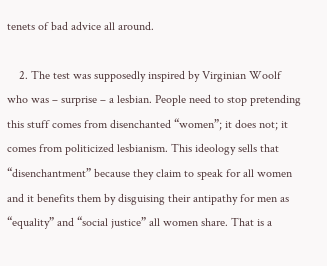tenets of bad advice all around.

    2. The test was supposedly inspired by Virginian Woolf who was – surprise – a lesbian. People need to stop pretending this stuff comes from disenchanted “women”; it does not; it comes from politicized lesbianism. This ideology sells that “disenchantment” because they claim to speak for all women and it benefits them by disguising their antipathy for men as “equality” and “social justice” all women share. That is a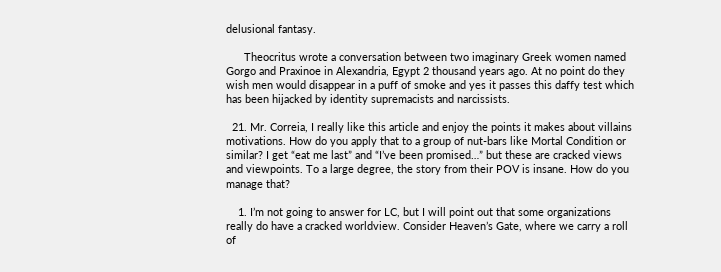delusional fantasy.

      Theocritus wrote a conversation between two imaginary Greek women named Gorgo and Praxinoe in Alexandria, Egypt 2 thousand years ago. At no point do they wish men would disappear in a puff of smoke and yes it passes this daffy test which has been hijacked by identity supremacists and narcissists.

  21. Mr. Correia, I really like this article and enjoy the points it makes about villains motivations. How do you apply that to a group of nut-bars like Mortal Condition or similar? I get “eat me last” and “I’ve been promised…” but these are cracked views and viewpoints. To a large degree, the story from their POV is insane. How do you manage that?

    1. I’m not going to answer for LC, but I will point out that some organizations really do have a cracked worldview. Consider Heaven’s Gate, where we carry a roll of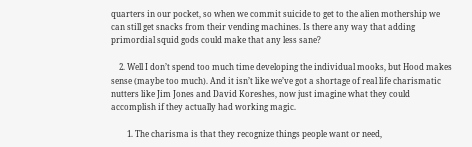quarters in our pocket, so when we commit suicide to get to the alien mothership we can still get snacks from their vending machines. Is there any way that adding primordial squid gods could make that any less sane?

    2. Well I don’t spend too much time developing the individual mooks, but Hood makes sense (maybe too much). And it isn’t like we’ve got a shortage of real life charismatic nutters like Jim Jones and David Koreshes, now just imagine what they could accomplish if they actually had working magic.

        1. The charisma is that they recognize things people want or need,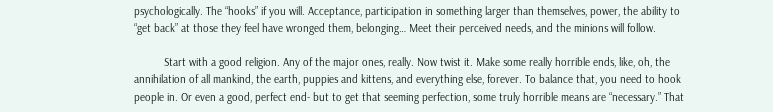psychologically. The “hooks” if you will. Acceptance, participation in something larger than themselves, power, the ability to “get back” at those they feel have wronged them, belonging… Meet their perceived needs, and the minions will follow.

          Start with a good religion. Any of the major ones, really. Now twist it. Make some really horrible ends, like, oh, the annihilation of all mankind, the earth, puppies and kittens, and everything else, forever. To balance that, you need to hook people in. Or even a good, perfect end- but to get that seeming perfection, some truly horrible means are “necessary.” That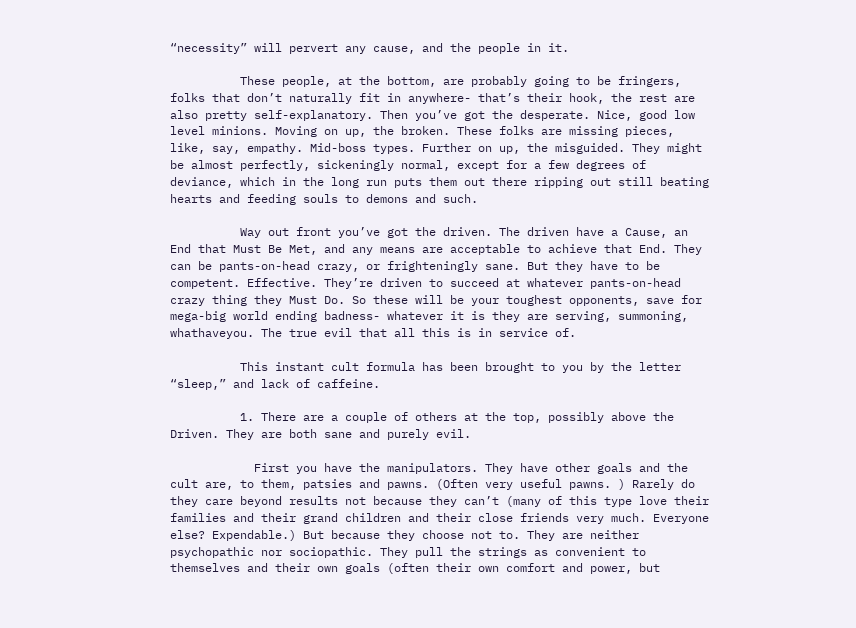“necessity” will pervert any cause, and the people in it.

          These people, at the bottom, are probably going to be fringers, folks that don’t naturally fit in anywhere- that’s their hook, the rest are also pretty self-explanatory. Then you’ve got the desperate. Nice, good low level minions. Moving on up, the broken. These folks are missing pieces, like, say, empathy. Mid-boss types. Further on up, the misguided. They might be almost perfectly, sickeningly normal, except for a few degrees of deviance, which in the long run puts them out there ripping out still beating hearts and feeding souls to demons and such.

          Way out front you’ve got the driven. The driven have a Cause, an End that Must Be Met, and any means are acceptable to achieve that End. They can be pants-on-head crazy, or frighteningly sane. But they have to be competent. Effective. They’re driven to succeed at whatever pants-on-head crazy thing they Must Do. So these will be your toughest opponents, save for mega-big world ending badness- whatever it is they are serving, summoning, whathaveyou. The true evil that all this is in service of.

          This instant cult formula has been brought to you by the letter “sleep,” and lack of caffeine.

          1. There are a couple of others at the top, possibly above the Driven. They are both sane and purely evil.

            First you have the manipulators. They have other goals and the cult are, to them, patsies and pawns. (Often very useful pawns. ) Rarely do they care beyond results not because they can’t (many of this type love their families and their grand children and their close friends very much. Everyone else? Expendable.) But because they choose not to. They are neither psychopathic nor sociopathic. They pull the strings as convenient to themselves and their own goals (often their own comfort and power, but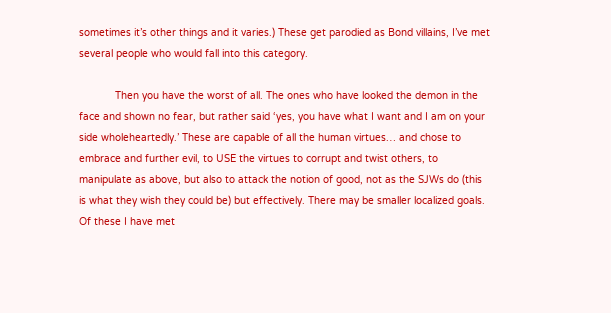sometimes it’s other things and it varies.) These get parodied as Bond villains, I’ve met several people who would fall into this category.

            Then you have the worst of all. The ones who have looked the demon in the face and shown no fear, but rather said ‘yes, you have what I want and I am on your side wholeheartedly.’ These are capable of all the human virtues… and chose to embrace and further evil, to USE the virtues to corrupt and twist others, to manipulate as above, but also to attack the notion of good, not as the SJWs do (this is what they wish they could be) but effectively. There may be smaller localized goals. Of these I have met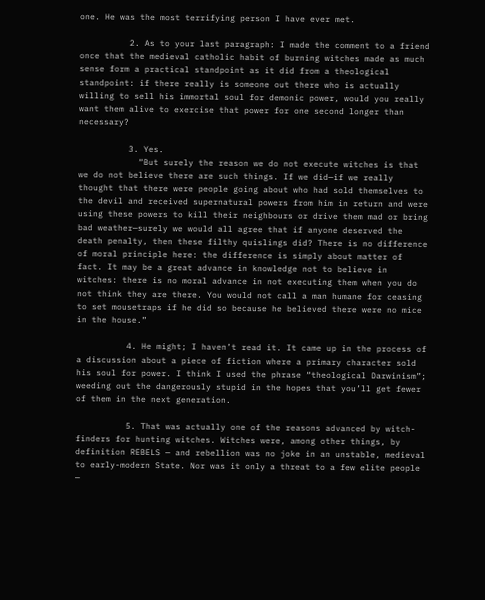one. He was the most terrifying person I have ever met.

          2. As to your last paragraph: I made the comment to a friend once that the medieval catholic habit of burning witches made as much sense form a practical standpoint as it did from a theological standpoint: if there really is someone out there who is actually willing to sell his immortal soul for demonic power, would you really want them alive to exercise that power for one second longer than necessary?

          3. Yes.
            “But surely the reason we do not execute witches is that we do not believe there are such things. If we did—if we really thought that there were people going about who had sold themselves to the devil and received supernatural powers from him in return and were using these powers to kill their neighbours or drive them mad or bring bad weather—surely we would all agree that if anyone deserved the death penalty, then these filthy quislings did? There is no difference of moral principle here: the difference is simply about matter of fact. It may be a great advance in knowledge not to believe in witches: there is no moral advance in not executing them when you do not think they are there. You would not call a man humane for ceasing to set mousetraps if he did so because he believed there were no mice in the house.”

          4. He might; I haven’t read it. It came up in the process of a discussion about a piece of fiction where a primary character sold his soul for power. I think I used the phrase “theological Darwinism”; weeding out the dangerously stupid in the hopes that you’ll get fewer of them in the next generation.

          5. That was actually one of the reasons advanced by witch-finders for hunting witches. Witches were, among other things, by definition REBELS — and rebellion was no joke in an unstable, medieval to early-modern State. Nor was it only a threat to a few elite people —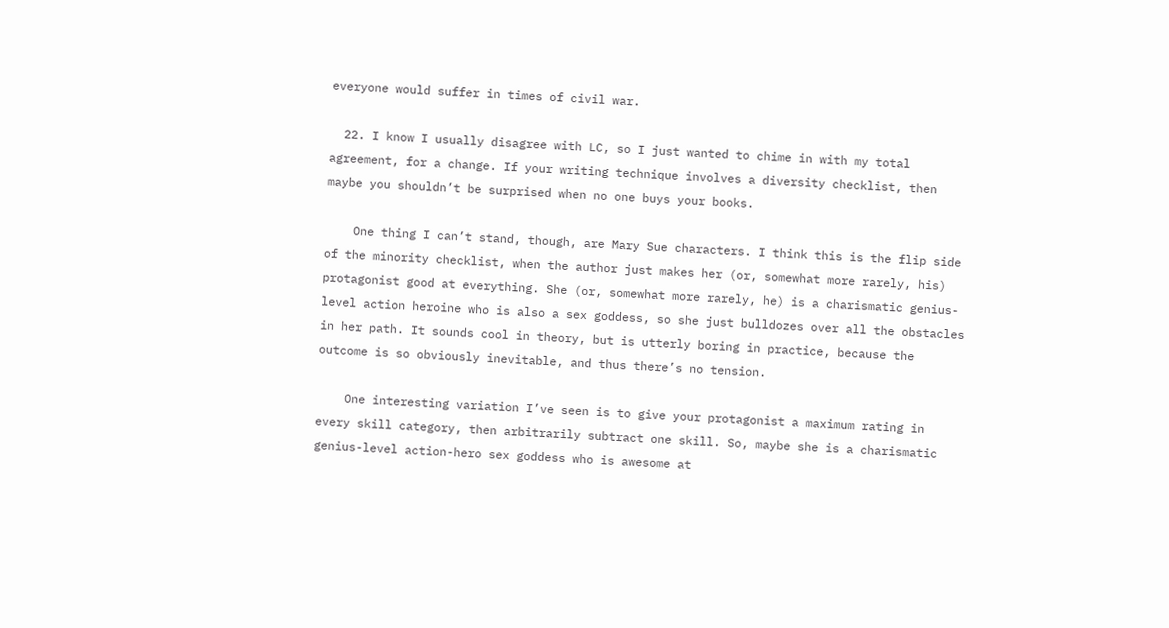everyone would suffer in times of civil war.

  22. I know I usually disagree with LC, so I just wanted to chime in with my total agreement, for a change. If your writing technique involves a diversity checklist, then maybe you shouldn’t be surprised when no one buys your books.

    One thing I can’t stand, though, are Mary Sue characters. I think this is the flip side of the minority checklist, when the author just makes her (or, somewhat more rarely, his) protagonist good at everything. She (or, somewhat more rarely, he) is a charismatic genius-level action heroine who is also a sex goddess, so she just bulldozes over all the obstacles in her path. It sounds cool in theory, but is utterly boring in practice, because the outcome is so obviously inevitable, and thus there’s no tension.

    One interesting variation I’ve seen is to give your protagonist a maximum rating in every skill category, then arbitrarily subtract one skill. So, maybe she is a charismatic genius-level action-hero sex goddess who is awesome at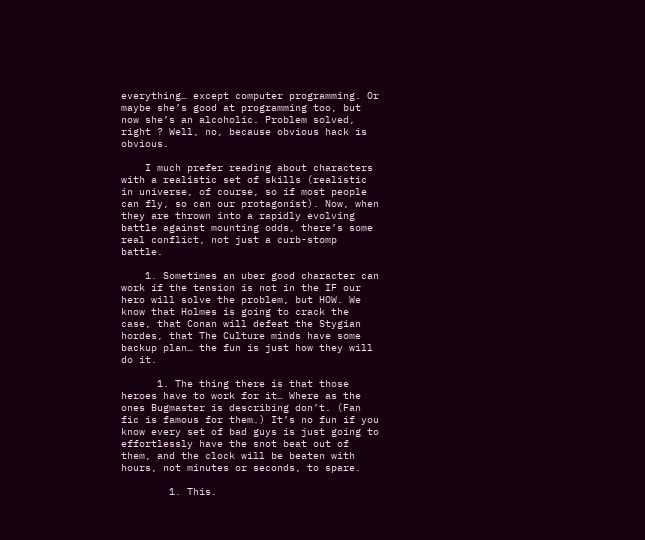everything… except computer programming. Or maybe she’s good at programming too, but now she’s an alcoholic. Problem solved, right ? Well, no, because obvious hack is obvious.

    I much prefer reading about characters with a realistic set of skills (realistic in universe, of course, so if most people can fly, so can our protagonist). Now, when they are thrown into a rapidly evolving battle against mounting odds, there’s some real conflict, not just a curb-stomp battle.

    1. Sometimes an uber good character can work if the tension is not in the IF our hero will solve the problem, but HOW. We know that Holmes is going to crack the case, that Conan will defeat the Stygian hordes, that The Culture minds have some backup plan… the fun is just how they will do it.

      1. The thing there is that those heroes have to work for it… Where as the ones Bugmaster is describing don’t. (Fan fic is famous for them.) It’s no fun if you know every set of bad guys is just going to effortlessly have the snot beat out of them, and the clock will be beaten with hours, not minutes or seconds, to spare.

        1. This.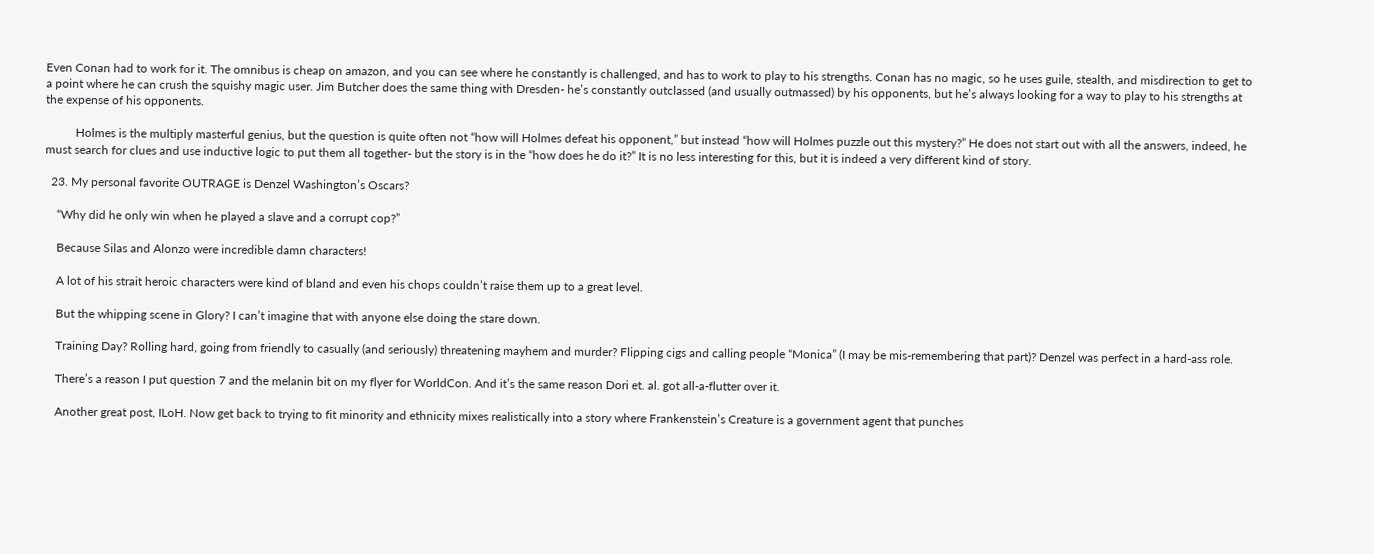Even Conan had to work for it. The omnibus is cheap on amazon, and you can see where he constantly is challenged, and has to work to play to his strengths. Conan has no magic, so he uses guile, stealth, and misdirection to get to a point where he can crush the squishy magic user. Jim Butcher does the same thing with Dresden- he’s constantly outclassed (and usually outmassed) by his opponents, but he’s always looking for a way to play to his strengths at the expense of his opponents.

          Holmes is the multiply masterful genius, but the question is quite often not “how will Holmes defeat his opponent,” but instead “how will Holmes puzzle out this mystery?” He does not start out with all the answers, indeed, he must search for clues and use inductive logic to put them all together- but the story is in the “how does he do it?” It is no less interesting for this, but it is indeed a very different kind of story.

  23. My personal favorite OUTRAGE is Denzel Washington’s Oscars?

    “Why did he only win when he played a slave and a corrupt cop?”

    Because Silas and Alonzo were incredible damn characters!

    A lot of his strait heroic characters were kind of bland and even his chops couldn’t raise them up to a great level.

    But the whipping scene in Glory? I can’t imagine that with anyone else doing the stare down.

    Training Day? Rolling hard, going from friendly to casually (and seriously) threatening mayhem and murder? Flipping cigs and calling people “Monica” (I may be mis-remembering that part)? Denzel was perfect in a hard-ass role.

    There’s a reason I put question 7 and the melanin bit on my flyer for WorldCon. And it’s the same reason Dori et. al. got all-a-flutter over it.

    Another great post, ILoH. Now get back to trying to fit minority and ethnicity mixes realistically into a story where Frankenstein’s Creature is a government agent that punches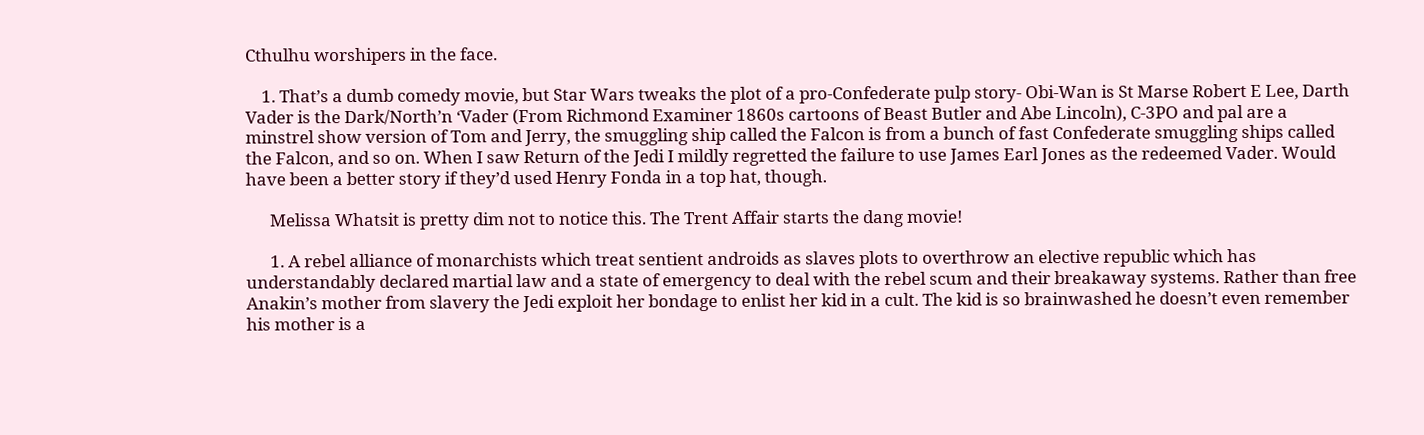Cthulhu worshipers in the face.

    1. That’s a dumb comedy movie, but Star Wars tweaks the plot of a pro-Confederate pulp story- Obi-Wan is St Marse Robert E Lee, Darth Vader is the Dark/North’n ‘Vader (From Richmond Examiner 1860s cartoons of Beast Butler and Abe Lincoln), C-3PO and pal are a minstrel show version of Tom and Jerry, the smuggling ship called the Falcon is from a bunch of fast Confederate smuggling ships called the Falcon, and so on. When I saw Return of the Jedi I mildly regretted the failure to use James Earl Jones as the redeemed Vader. Would have been a better story if they’d used Henry Fonda in a top hat, though.

      Melissa Whatsit is pretty dim not to notice this. The Trent Affair starts the dang movie!

      1. A rebel alliance of monarchists which treat sentient androids as slaves plots to overthrow an elective republic which has understandably declared martial law and a state of emergency to deal with the rebel scum and their breakaway systems. Rather than free Anakin’s mother from slavery the Jedi exploit her bondage to enlist her kid in a cult. The kid is so brainwashed he doesn’t even remember his mother is a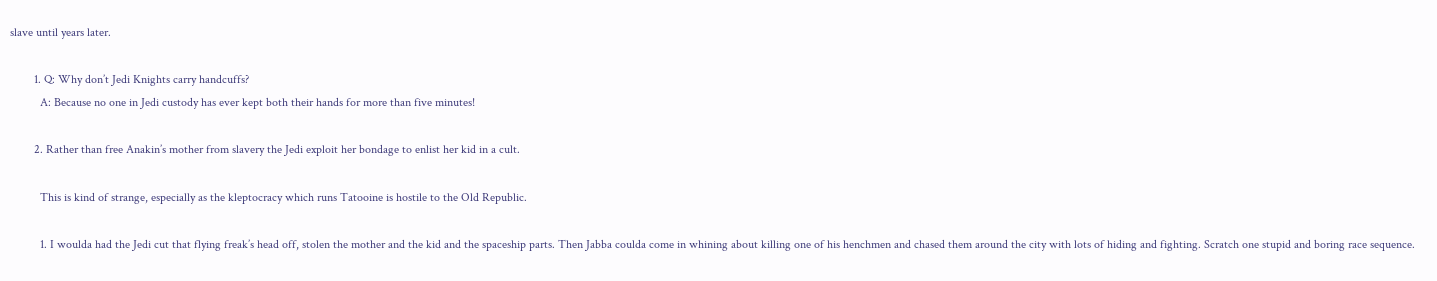slave until years later.

        1. Q: Why don’t Jedi Knights carry handcuffs?
          A: Because no one in Jedi custody has ever kept both their hands for more than five minutes!

        2. Rather than free Anakin’s mother from slavery the Jedi exploit her bondage to enlist her kid in a cult.

          This is kind of strange, especially as the kleptocracy which runs Tatooine is hostile to the Old Republic.

          1. I woulda had the Jedi cut that flying freak’s head off, stolen the mother and the kid and the spaceship parts. Then Jabba coulda come in whining about killing one of his henchmen and chased them around the city with lots of hiding and fighting. Scratch one stupid and boring race sequence.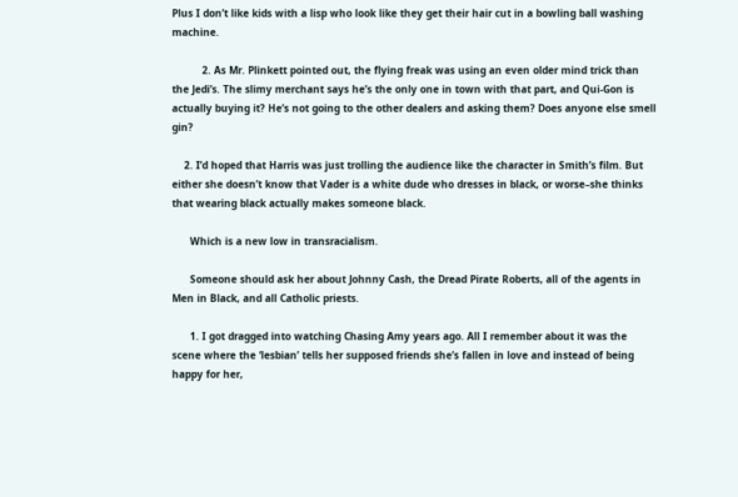Plus I don’t like kids with a lisp who look like they get their hair cut in a bowling ball washing machine.

          2. As Mr. Plinkett pointed out, the flying freak was using an even older mind trick than the Jedi’s. The slimy merchant says he’s the only one in town with that part, and Qui-Gon is actually buying it? He’s not going to the other dealers and asking them? Does anyone else smell gin?

    2. I’d hoped that Harris was just trolling the audience like the character in Smith’s film. But either she doesn’t know that Vader is a white dude who dresses in black, or worse–she thinks that wearing black actually makes someone black.

      Which is a new low in transracialism.

      Someone should ask her about Johnny Cash, the Dread Pirate Roberts, all of the agents in Men in Black, and all Catholic priests.

      1. I got dragged into watching Chasing Amy years ago. All I remember about it was the scene where the ‘lesbian’ tells her supposed friends she’s fallen in love and instead of being happy for her,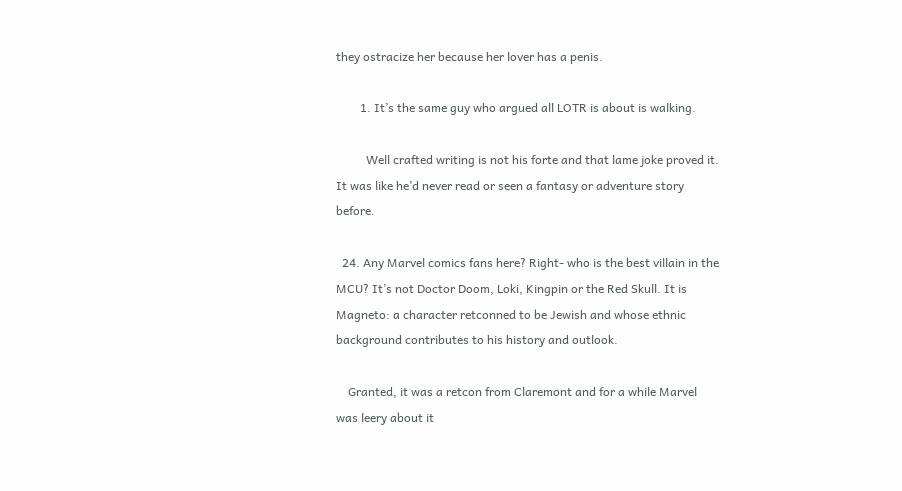they ostracize her because her lover has a penis.

        1. It’s the same guy who argued all LOTR is about is walking.

          Well crafted writing is not his forte and that lame joke proved it. It was like he’d never read or seen a fantasy or adventure story before.

  24. Any Marvel comics fans here? Right- who is the best villain in the MCU? It’s not Doctor Doom, Loki, Kingpin or the Red Skull. It is Magneto: a character retconned to be Jewish and whose ethnic background contributes to his history and outlook.

    Granted, it was a retcon from Claremont and for a while Marvel was leery about it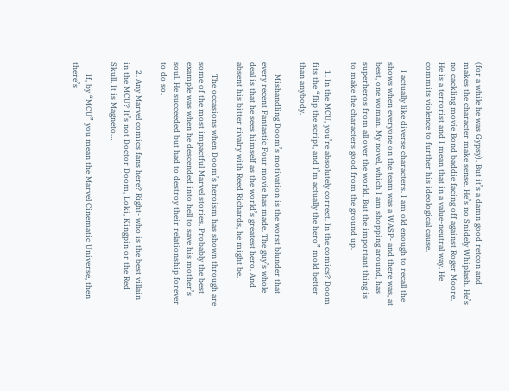(for a while he was Gypsy). But it’s a damn good retcon and makes the character make sense. He’s no Snidely Whiplash. He’s no cackling movie Bond baddie facing off against Roger Moore. He is a terrorist and I mean that in a value-neutral way. He commits violence to further his ideological cause.

    I actually like diverse characters. I am old enough to recall the shows when everyone on the team was a WASP- and there was, at best, one woman. My novel, which I am shopping around, has superheros from all over the world. But the important thing is to make the characters good from the ground up.

    1. In the MCU, you’re absolutely correct. In the comics? Doom fits the “flip the script, and I’m actually the hero” mold better than anybody.

      Mishandling Doom’s motivation is the worst blunder that every recent Fantastic Four movie has made. The guy’s whole deal is that he sees himself as the world’s greatest hero. And absent his bitter rivalry with Reed Richards, he might be.

      The occasions when Doom’s heroism has shown through are some of the most impactful Marvel stories. Probably the best example was when he descended into hell to save his mother’s soul. He succeeded but had to destroy their relationship forever to do so.

    2. Any Marvel comics fans here? Right- who is the best villain in the MCU? It’s not Doctor Doom, Loki, Kingpin or the Red Skull. It is Magneto…

      If, by “MCU” you mean the Marvel Cinematic Universe, then there’s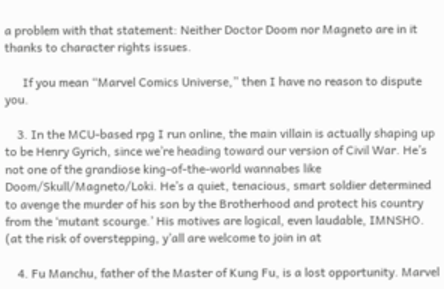a problem with that statement: Neither Doctor Doom nor Magneto are in it thanks to character rights issues.

      If you mean “Marvel Comics Universe,” then I have no reason to dispute you.

    3. In the MCU-based rpg I run online, the main villain is actually shaping up to be Henry Gyrich, since we’re heading toward our version of Civil War. He’s not one of the grandiose king-of-the-world wannabes like Doom/Skull/Magneto/Loki. He’s a quiet, tenacious, smart soldier determined to avenge the murder of his son by the Brotherhood and protect his country from the ‘mutant scourge.’ His motives are logical, even laudable, IMNSHO. (at the risk of overstepping, y’all are welcome to join in at

    4. Fu Manchu, father of the Master of Kung Fu, is a lost opportunity. Marvel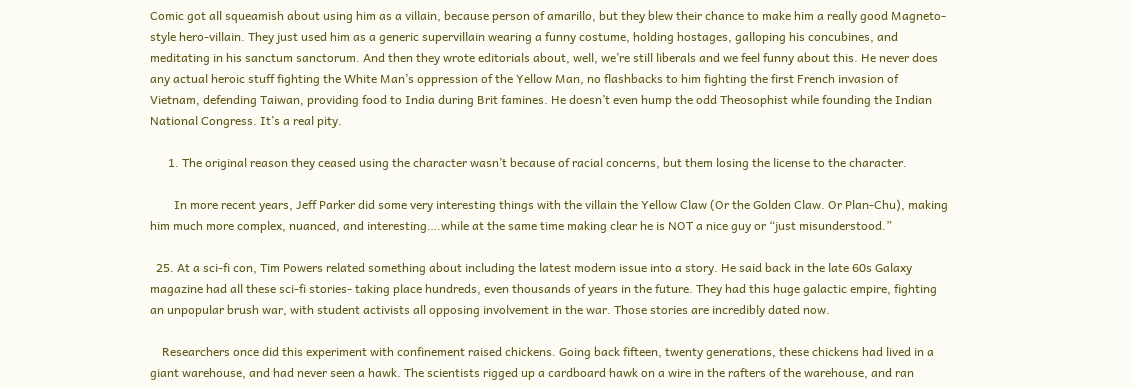Comic got all squeamish about using him as a villain, because person of amarillo, but they blew their chance to make him a really good Magneto-style hero-villain. They just used him as a generic supervillain wearing a funny costume, holding hostages, galloping his concubines, and meditating in his sanctum sanctorum. And then they wrote editorials about, well, we’re still liberals and we feel funny about this. He never does any actual heroic stuff fighting the White Man’s oppression of the Yellow Man, no flashbacks to him fighting the first French invasion of Vietnam, defending Taiwan, providing food to India during Brit famines. He doesn’t even hump the odd Theosophist while founding the Indian National Congress. It’s a real pity.

      1. The original reason they ceased using the character wasn’t because of racial concerns, but them losing the license to the character.

        In more recent years, Jeff Parker did some very interesting things with the villain the Yellow Claw (Or the Golden Claw. Or Plan-Chu), making him much more complex, nuanced, and interesting….while at the same time making clear he is NOT a nice guy or “just misunderstood.”

  25. At a sci-fi con, Tim Powers related something about including the latest modern issue into a story. He said back in the late 60s Galaxy magazine had all these sci-fi stories- taking place hundreds, even thousands of years in the future. They had this huge galactic empire, fighting an unpopular brush war, with student activists all opposing involvement in the war. Those stories are incredibly dated now.

    Researchers once did this experiment with confinement raised chickens. Going back fifteen, twenty generations, these chickens had lived in a giant warehouse, and had never seen a hawk. The scientists rigged up a cardboard hawk on a wire in the rafters of the warehouse, and ran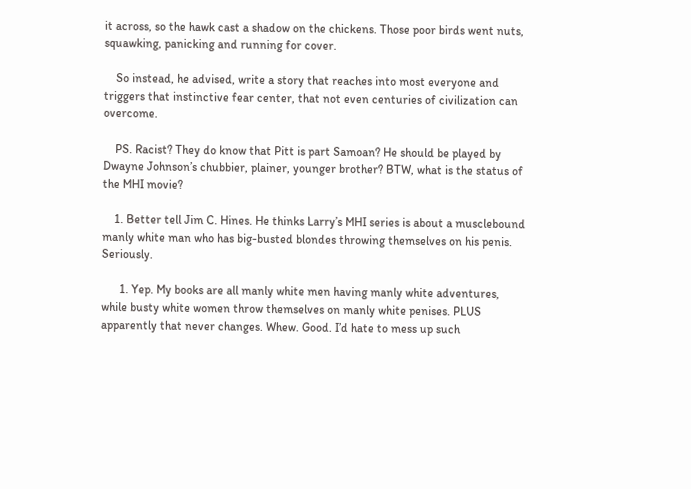it across, so the hawk cast a shadow on the chickens. Those poor birds went nuts, squawking, panicking and running for cover.

    So instead, he advised, write a story that reaches into most everyone and triggers that instinctive fear center, that not even centuries of civilization can overcome.

    PS. Racist? They do know that Pitt is part Samoan? He should be played by Dwayne Johnson’s chubbier, plainer, younger brother? BTW, what is the status of the MHI movie?

    1. Better tell Jim C. Hines. He thinks Larry’s MHI series is about a musclebound manly white man who has big-busted blondes throwing themselves on his penis. Seriously.

      1. Yep. My books are all manly white men having manly white adventures, while busty white women throw themselves on manly white penises. PLUS apparently that never changes. Whew. Good. I’d hate to mess up such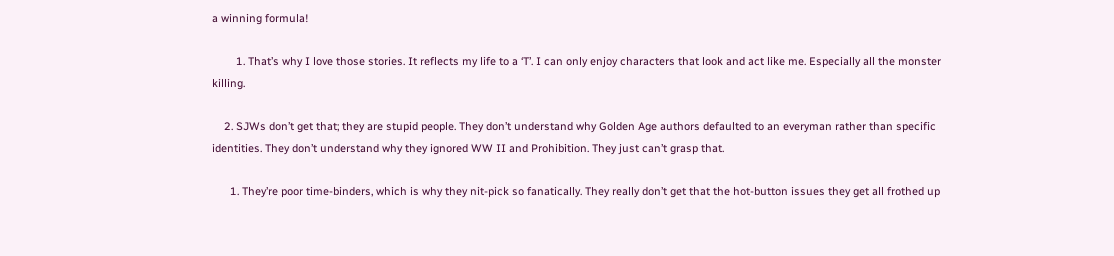a winning formula!

        1. That’s why I love those stories. It reflects my life to a ‘T’. I can only enjoy characters that look and act like me. Especially all the monster killing.

    2. SJWs don’t get that; they are stupid people. They don’t understand why Golden Age authors defaulted to an everyman rather than specific identities. They don’t understand why they ignored WW II and Prohibition. They just can’t grasp that.

      1. They’re poor time-binders, which is why they nit-pick so fanatically. They really don’t get that the hot-button issues they get all frothed up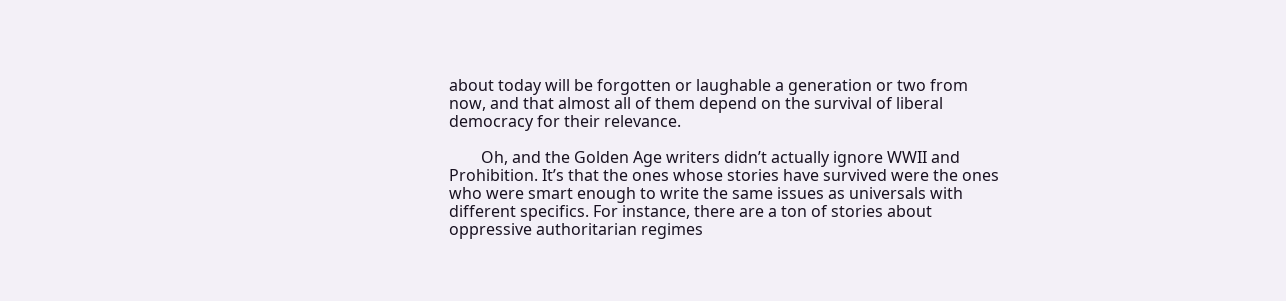about today will be forgotten or laughable a generation or two from now, and that almost all of them depend on the survival of liberal democracy for their relevance.

        Oh, and the Golden Age writers didn’t actually ignore WWII and Prohibition. It’s that the ones whose stories have survived were the ones who were smart enough to write the same issues as universals with different specifics. For instance, there are a ton of stories about oppressive authoritarian regimes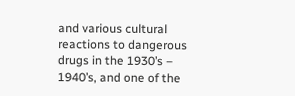and various cultural reactions to dangerous drugs in the 1930’s – 1940’s, and one of the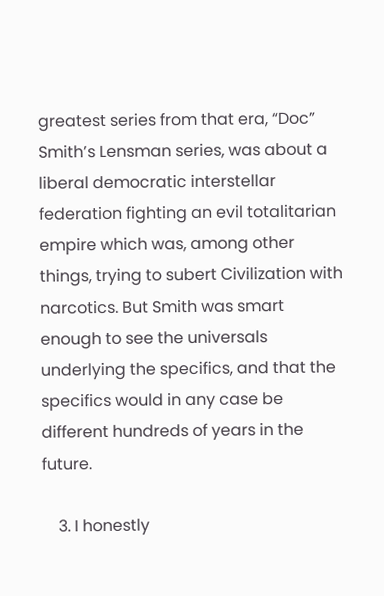greatest series from that era, “Doc” Smith’s Lensman series, was about a liberal democratic interstellar federation fighting an evil totalitarian empire which was, among other things, trying to subert Civilization with narcotics. But Smith was smart enough to see the universals underlying the specifics, and that the specifics would in any case be different hundreds of years in the future.

    3. I honestly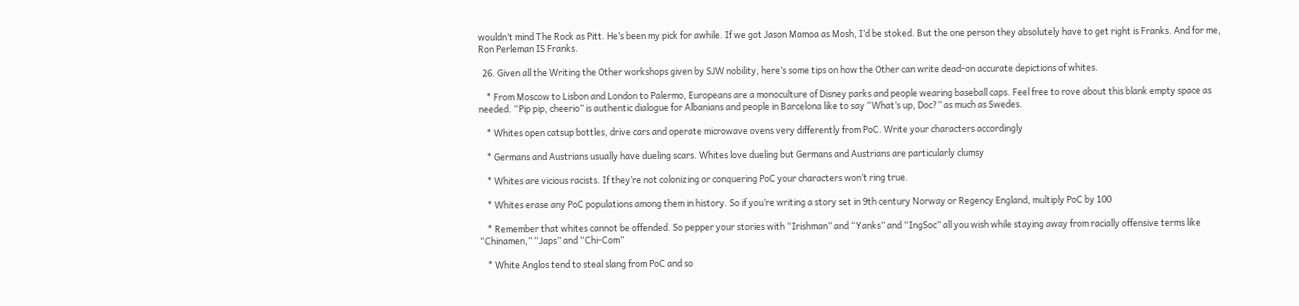wouldn’t mind The Rock as Pitt. He’s been my pick for awhile. If we got Jason Mamoa as Mosh, I’d be stoked. But the one person they absolutely have to get right is Franks. And for me, Ron Perleman IS Franks.

  26. Given all the Writing the Other workshops given by SJW nobility, here’s some tips on how the Other can write dead-on accurate depictions of whites.

    * From Moscow to Lisbon and London to Palermo, Europeans are a monoculture of Disney parks and people wearing baseball caps. Feel free to rove about this blank empty space as needed. “Pip pip, cheerio” is authentic dialogue for Albanians and people in Barcelona like to say “What’s up, Doc?” as much as Swedes.

    * Whites open catsup bottles, drive cars and operate microwave ovens very differently from PoC. Write your characters accordingly

    * Germans and Austrians usually have dueling scars. Whites love dueling but Germans and Austrians are particularly clumsy

    * Whites are vicious racists. If they’re not colonizing or conquering PoC your characters won’t ring true.

    * Whites erase any PoC populations among them in history. So if you’re writing a story set in 9th century Norway or Regency England, multiply PoC by 100

    * Remember that whites cannot be offended. So pepper your stories with “Irishman” and “Yanks” and “IngSoc” all you wish while staying away from racially offensive terms like “Chinamen,” “Japs” and “Chi-Com”

    * White Anglos tend to steal slang from PoC and so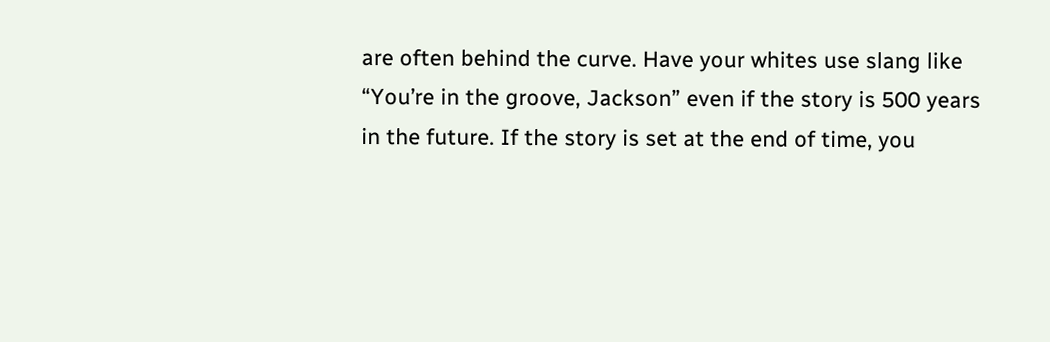are often behind the curve. Have your whites use slang like “You’re in the groove, Jackson” even if the story is 500 years in the future. If the story is set at the end of time, you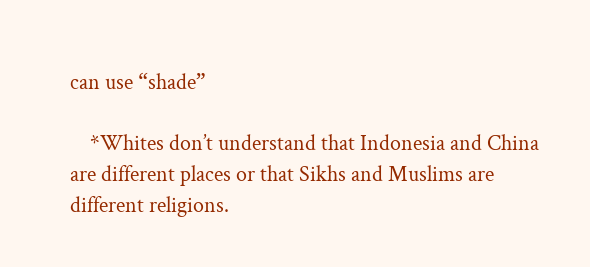can use “shade”

    *Whites don’t understand that Indonesia and China are different places or that Sikhs and Muslims are different religions.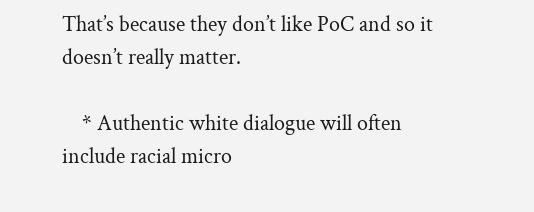That’s because they don’t like PoC and so it doesn’t really matter.

    * Authentic white dialogue will often include racial micro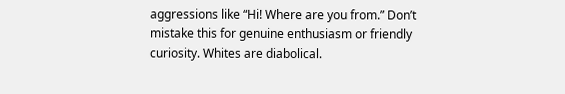aggressions like “Hi! Where are you from.” Don’t mistake this for genuine enthusiasm or friendly curiosity. Whites are diabolical.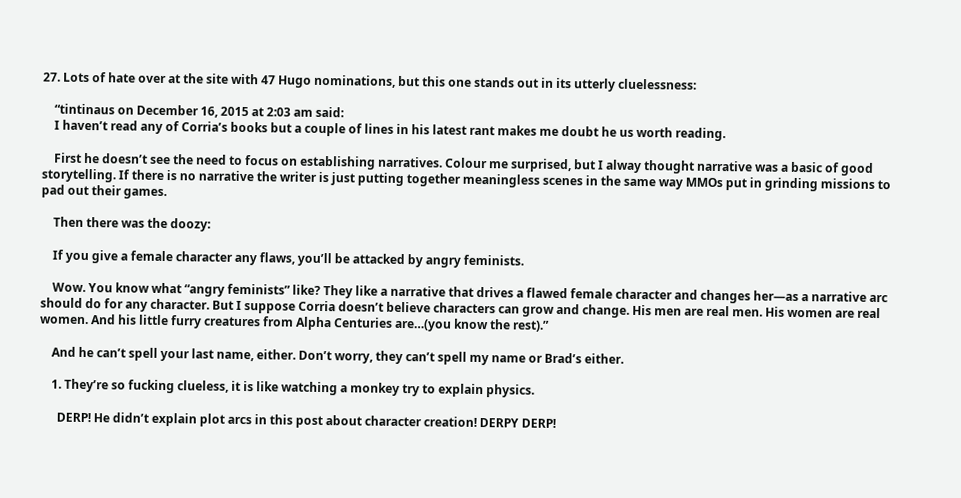27. Lots of hate over at the site with 47 Hugo nominations, but this one stands out in its utterly cluelessness:

    “tintinaus on December 16, 2015 at 2:03 am said:
    I haven’t read any of Corria’s books but a couple of lines in his latest rant makes me doubt he us worth reading.

    First he doesn’t see the need to focus on establishing narratives. Colour me surprised, but I alway thought narrative was a basic of good storytelling. If there is no narrative the writer is just putting together meaningless scenes in the same way MMOs put in grinding missions to pad out their games.

    Then there was the doozy:

    If you give a female character any flaws, you’ll be attacked by angry feminists.

    Wow. You know what “angry feminists” like? They like a narrative that drives a flawed female character and changes her—as a narrative arc should do for any character. But I suppose Corria doesn’t believe characters can grow and change. His men are real men. His women are real women. And his little furry creatures from Alpha Centuries are…(you know the rest).”

    And he can’t spell your last name, either. Don’t worry, they can’t spell my name or Brad’s either.

    1. They’re so fucking clueless, it is like watching a monkey try to explain physics.

      DERP! He didn’t explain plot arcs in this post about character creation! DERPY DERP!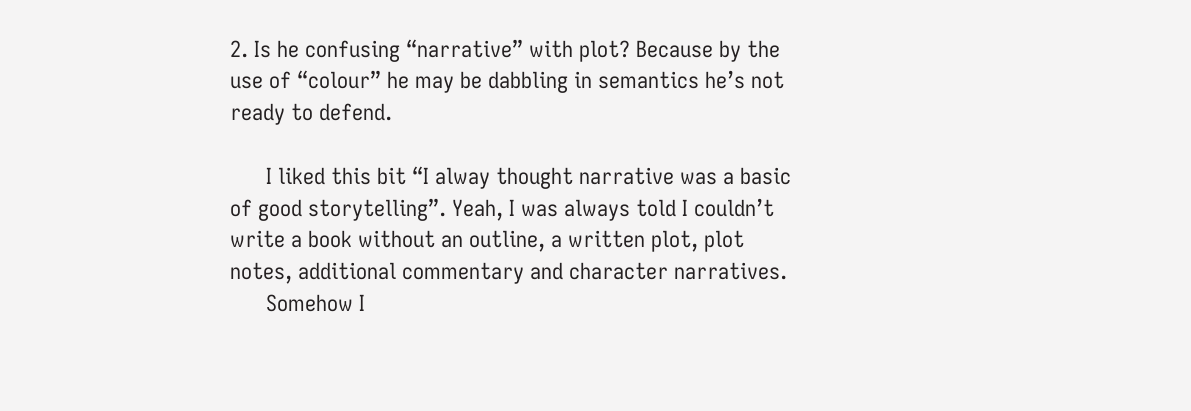2. Is he confusing “narrative” with plot? Because by the use of “colour” he may be dabbling in semantics he’s not ready to defend.

      I liked this bit “I alway thought narrative was a basic of good storytelling”. Yeah, I was always told I couldn’t write a book without an outline, a written plot, plot notes, additional commentary and character narratives.
      Somehow I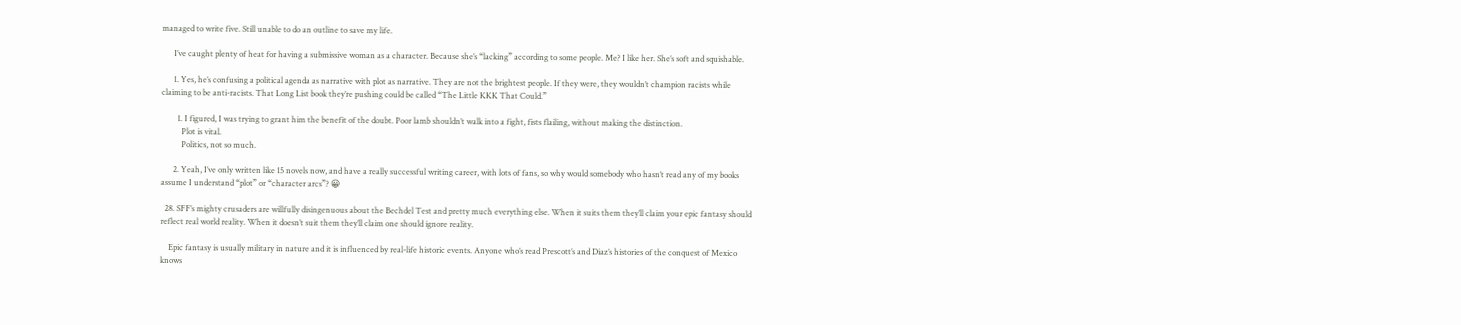managed to write five. Still unable to do an outline to save my life.

      I’ve caught plenty of heat for having a submissive woman as a character. Because she’s “lacking” according to some people. Me? I like her. She’s soft and squishable.

      1. Yes, he’s confusing a political agenda as narrative with plot as narrative. They are not the brightest people. If they were, they wouldn’t champion racists while claiming to be anti-racists. That Long List book they’re pushing could be called “The Little KKK That Could.”

        1. I figured, I was trying to grant him the benefit of the doubt. Poor lamb shouldn’t walk into a fight, fists flailing, without making the distinction.
          Plot is vital.
          Politics, not so much.

      2. Yeah, I’ve only written like 15 novels now, and have a really successful writing career, with lots of fans, so why would somebody who hasn’t read any of my books assume I understand “plot” or “character arcs”? 😀

  28. SFF’s mighty crusaders are willfully disingenuous about the Bechdel Test and pretty much everything else. When it suits them they’ll claim your epic fantasy should reflect real world reality. When it doesn’t suit them they’ll claim one should ignore reality.

    Epic fantasy is usually military in nature and it is influenced by real-life historic events. Anyone who’s read Prescott’s and Diaz’s histories of the conquest of Mexico knows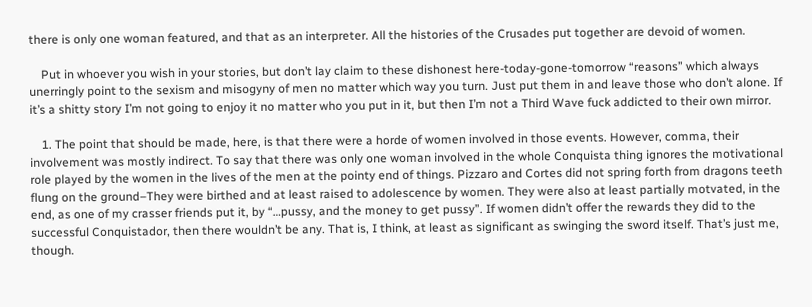there is only one woman featured, and that as an interpreter. All the histories of the Crusades put together are devoid of women.

    Put in whoever you wish in your stories, but don’t lay claim to these dishonest here-today-gone-tomorrow “reasons” which always unerringly point to the sexism and misogyny of men no matter which way you turn. Just put them in and leave those who don’t alone. If it’s a shitty story I’m not going to enjoy it no matter who you put in it, but then I’m not a Third Wave fuck addicted to their own mirror.

    1. The point that should be made, here, is that there were a horde of women involved in those events. However, comma, their involvement was mostly indirect. To say that there was only one woman involved in the whole Conquista thing ignores the motivational role played by the women in the lives of the men at the pointy end of things. Pizzaro and Cortes did not spring forth from dragons teeth flung on the ground–They were birthed and at least raised to adolescence by women. They were also at least partially motvated, in the end, as one of my crasser friends put it, by “…pussy, and the money to get pussy”. If women didn’t offer the rewards they did to the successful Conquistador, then there wouldn’t be any. That is, I think, at least as significant as swinging the sword itself. That’s just me, though.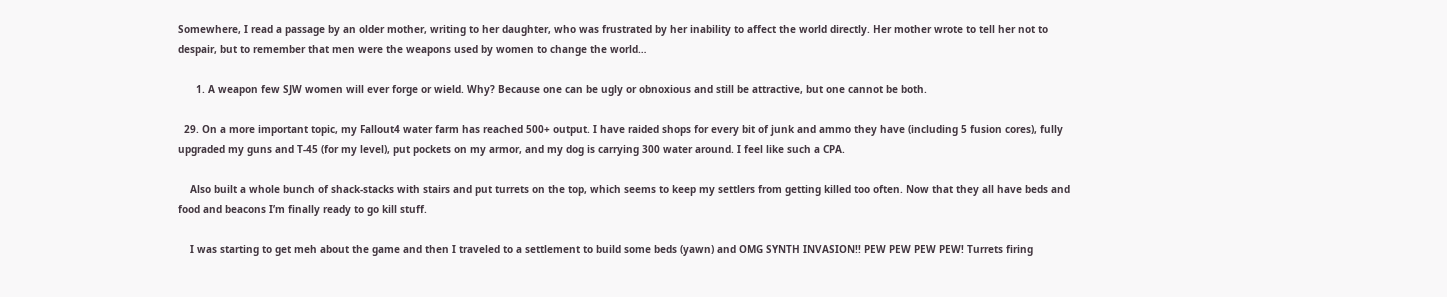Somewhere, I read a passage by an older mother, writing to her daughter, who was frustrated by her inability to affect the world directly. Her mother wrote to tell her not to despair, but to remember that men were the weapons used by women to change the world…

      1. A weapon few SJW women will ever forge or wield. Why? Because one can be ugly or obnoxious and still be attractive, but one cannot be both.

  29. On a more important topic, my Fallout4 water farm has reached 500+ output. I have raided shops for every bit of junk and ammo they have (including 5 fusion cores), fully upgraded my guns and T-45 (for my level), put pockets on my armor, and my dog is carrying 300 water around. I feel like such a CPA.

    Also built a whole bunch of shack-stacks with stairs and put turrets on the top, which seems to keep my settlers from getting killed too often. Now that they all have beds and food and beacons I’m finally ready to go kill stuff.

    I was starting to get meh about the game and then I traveled to a settlement to build some beds (yawn) and OMG SYNTH INVASION!! PEW PEW PEW PEW! Turrets firing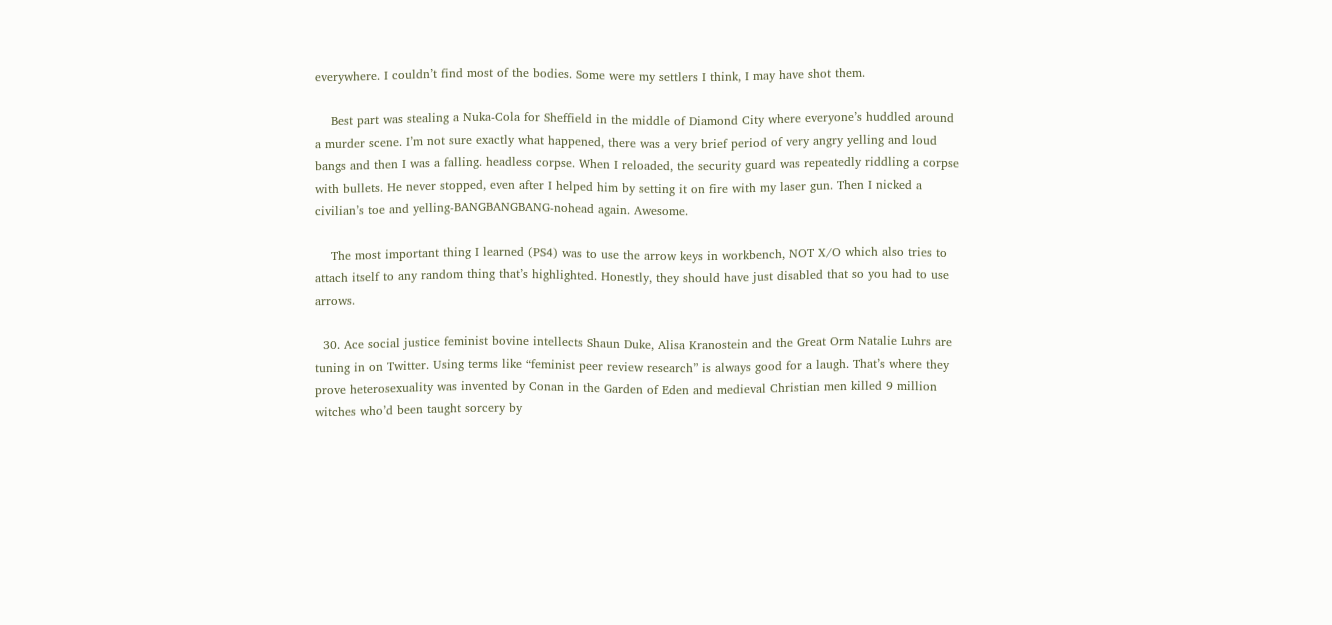everywhere. I couldn’t find most of the bodies. Some were my settlers I think, I may have shot them.

    Best part was stealing a Nuka-Cola for Sheffield in the middle of Diamond City where everyone’s huddled around a murder scene. I’m not sure exactly what happened, there was a very brief period of very angry yelling and loud bangs and then I was a falling. headless corpse. When I reloaded, the security guard was repeatedly riddling a corpse with bullets. He never stopped, even after I helped him by setting it on fire with my laser gun. Then I nicked a civilian’s toe and yelling-BANGBANGBANG-nohead again. Awesome.

    The most important thing I learned (PS4) was to use the arrow keys in workbench, NOT X/O which also tries to attach itself to any random thing that’s highlighted. Honestly, they should have just disabled that so you had to use arrows.

  30. Ace social justice feminist bovine intellects Shaun Duke, Alisa Kranostein and the Great Orm Natalie Luhrs are tuning in on Twitter. Using terms like “feminist peer review research” is always good for a laugh. That’s where they prove heterosexuality was invented by Conan in the Garden of Eden and medieval Christian men killed 9 million witches who’d been taught sorcery by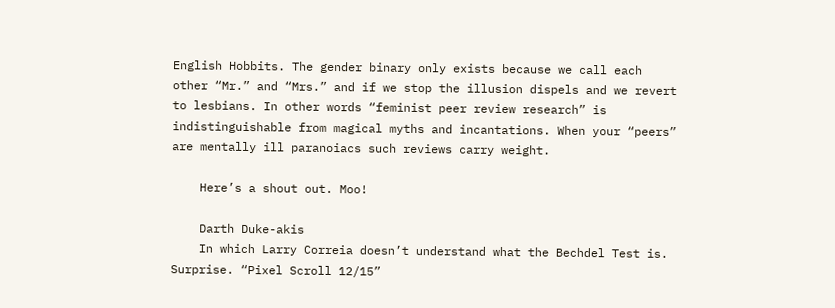English Hobbits. The gender binary only exists because we call each other “Mr.” and “Mrs.” and if we stop the illusion dispels and we revert to lesbians. In other words “feminist peer review research” is indistinguishable from magical myths and incantations. When your “peers” are mentally ill paranoiacs such reviews carry weight.

    Here’s a shout out. Moo!

    Darth Duke-akis
    In which Larry Correia doesn’t understand what the Bechdel Test is. Surprise. “Pixel Scroll 12/15”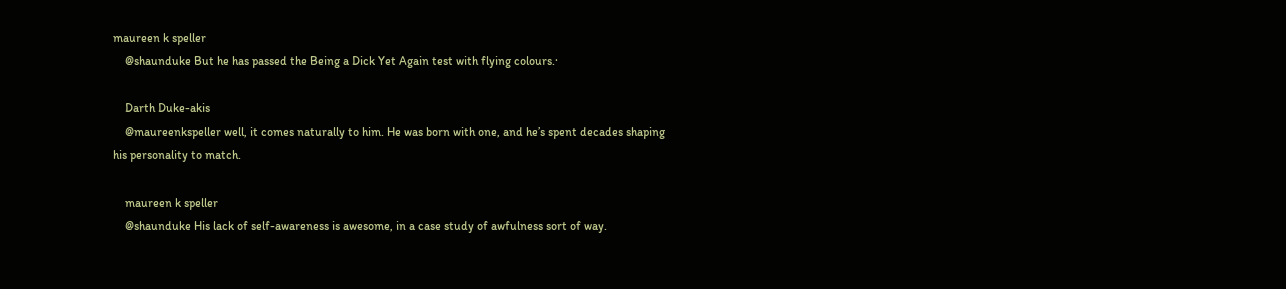maureen k speller
    @shaunduke But he has passed the Being a Dick Yet Again test with flying colours.·

    Darth Duke-akis
    @maureenkspeller well, it comes naturally to him. He was born with one, and he’s spent decades shaping his personality to match.

    maureen k speller
    @shaunduke His lack of self-awareness is awesome, in a case study of awfulness sort of way.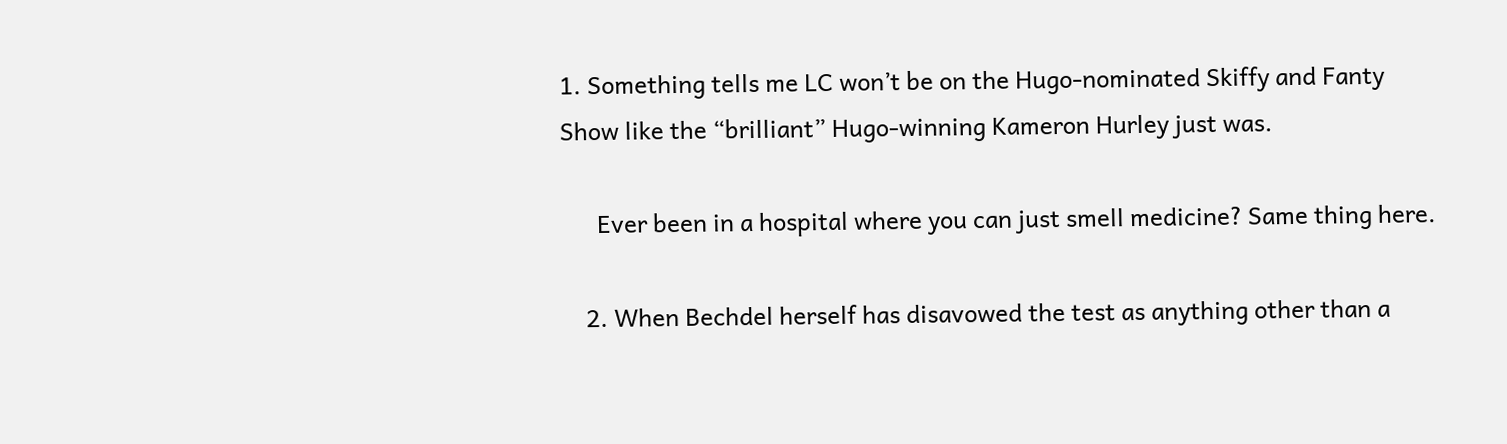1. Something tells me LC won’t be on the Hugo-nominated Skiffy and Fanty Show like the “brilliant” Hugo-winning Kameron Hurley just was.

      Ever been in a hospital where you can just smell medicine? Same thing here.

    2. When Bechdel herself has disavowed the test as anything other than a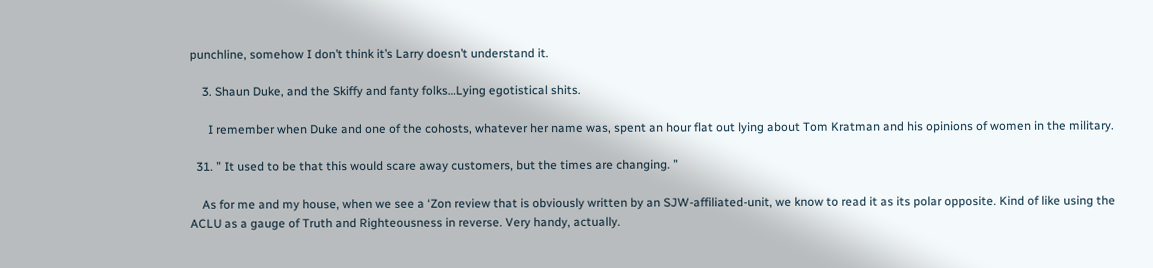punchline, somehow I don’t think it’s Larry doesn’t understand it.

    3. Shaun Duke, and the Skiffy and fanty folks…Lying egotistical shits.

      I remember when Duke and one of the cohosts, whatever her name was, spent an hour flat out lying about Tom Kratman and his opinions of women in the military.

  31. ” It used to be that this would scare away customers, but the times are changing. ”

    As for me and my house, when we see a ‘Zon review that is obviously written by an SJW-affiliated-unit, we know to read it as its polar opposite. Kind of like using the ACLU as a gauge of Truth and Righteousness in reverse. Very handy, actually.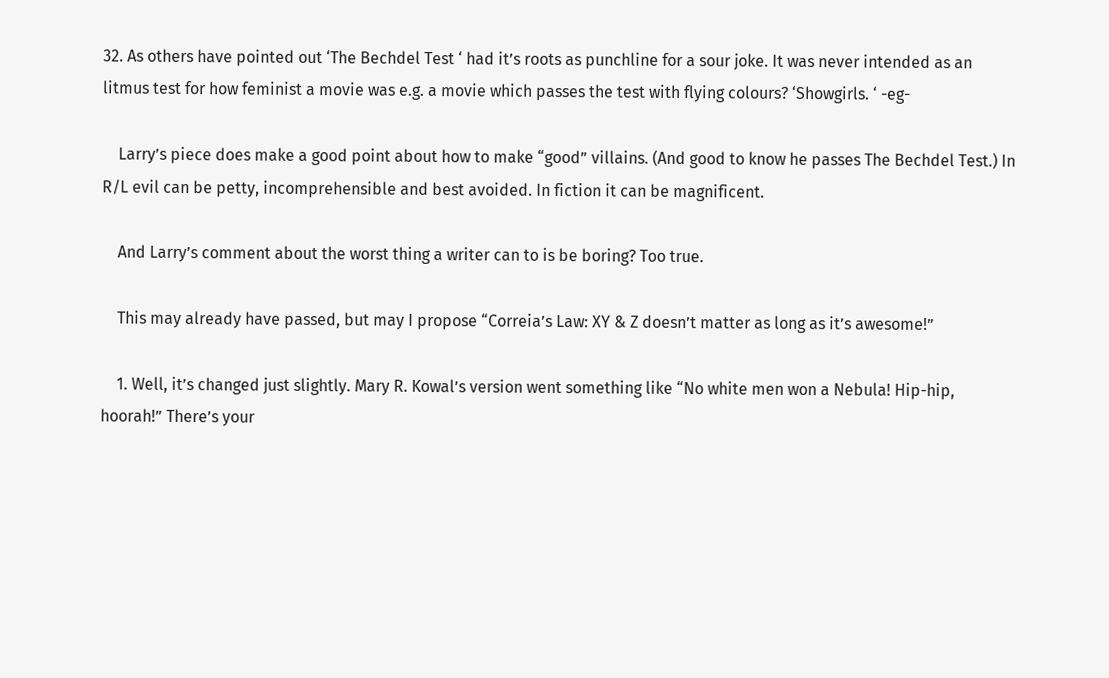32. As others have pointed out ‘The Bechdel Test ‘ had it’s roots as punchline for a sour joke. It was never intended as an litmus test for how feminist a movie was e.g. a movie which passes the test with flying colours? ‘Showgirls. ‘ -eg-

    Larry’s piece does make a good point about how to make “good” villains. (And good to know he passes The Bechdel Test.) In R/L evil can be petty, incomprehensible and best avoided. In fiction it can be magnificent.

    And Larry’s comment about the worst thing a writer can to is be boring? Too true.

    This may already have passed, but may I propose “Correia’s Law: XY & Z doesn’t matter as long as it’s awesome!”

    1. Well, it’s changed just slightly. Mary R. Kowal’s version went something like “No white men won a Nebula! Hip-hip, hoorah!” There’s your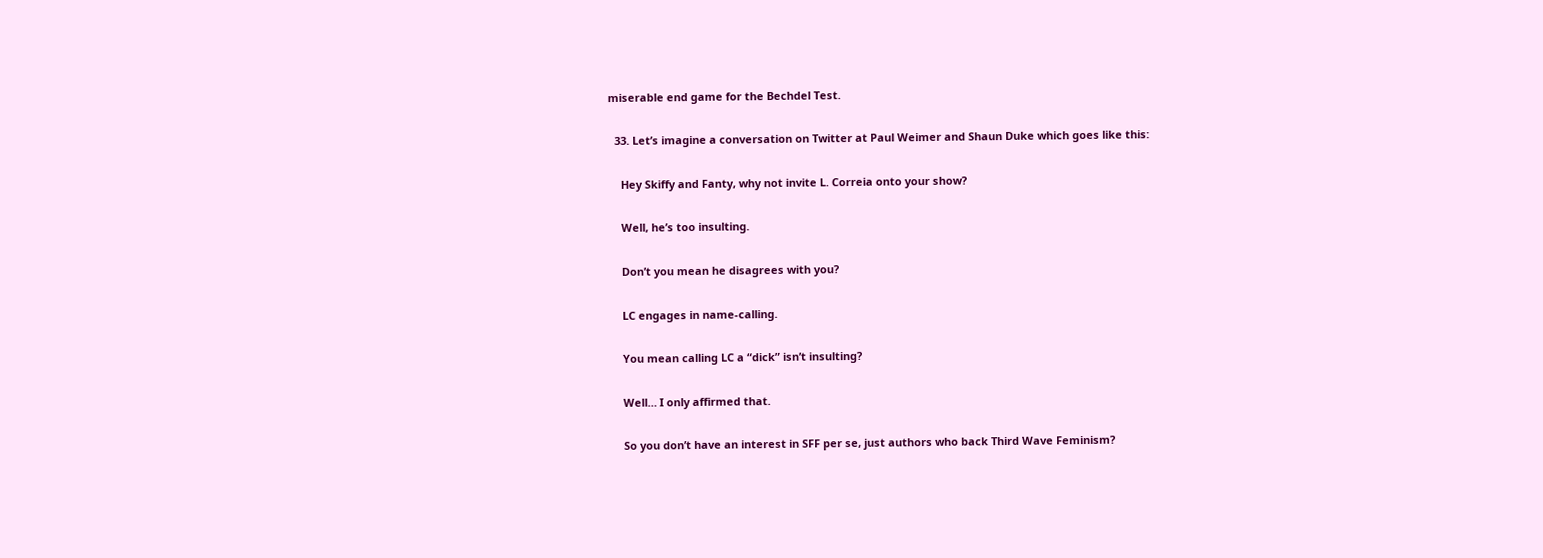miserable end game for the Bechdel Test.

  33. Let’s imagine a conversation on Twitter at Paul Weimer and Shaun Duke which goes like this:

    Hey Skiffy and Fanty, why not invite L. Correia onto your show?

    Well, he’s too insulting.

    Don’t you mean he disagrees with you?

    LC engages in name-calling.

    You mean calling LC a “dick” isn’t insulting?

    Well… I only affirmed that.

    So you don’t have an interest in SFF per se, just authors who back Third Wave Feminism?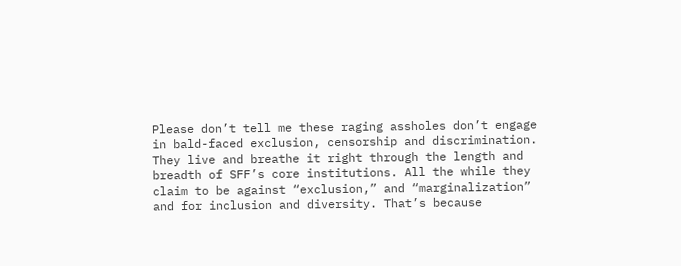Please don’t tell me these raging assholes don’t engage in bald-faced exclusion, censorship and discrimination. They live and breathe it right through the length and breadth of SFF’s core institutions. All the while they claim to be against “exclusion,” and “marginalization” and for inclusion and diversity. That’s because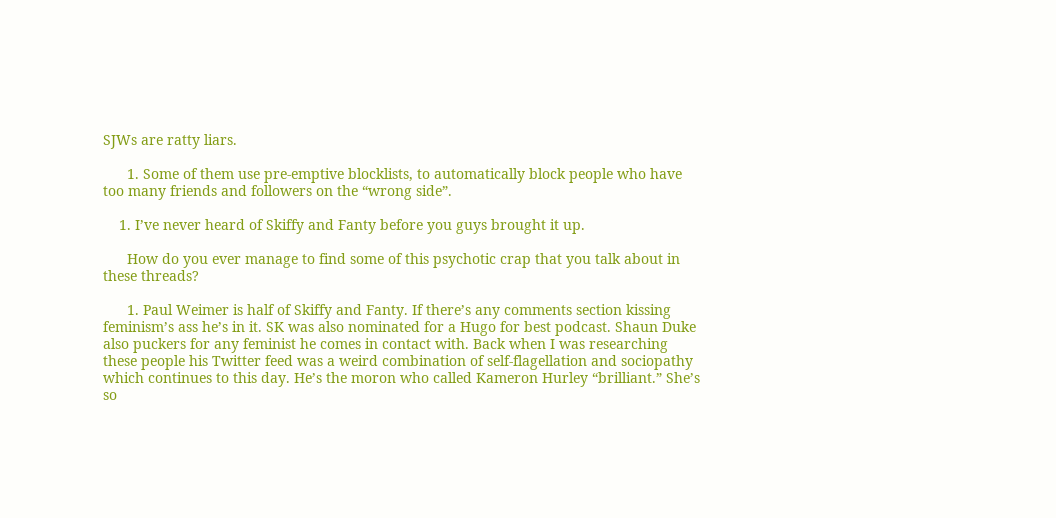SJWs are ratty liars.

      1. Some of them use pre-emptive blocklists, to automatically block people who have too many friends and followers on the “wrong side”.

    1. I’ve never heard of Skiffy and Fanty before you guys brought it up.

      How do you ever manage to find some of this psychotic crap that you talk about in these threads?

      1. Paul Weimer is half of Skiffy and Fanty. If there’s any comments section kissing feminism’s ass he’s in it. SK was also nominated for a Hugo for best podcast. Shaun Duke also puckers for any feminist he comes in contact with. Back when I was researching these people his Twitter feed was a weird combination of self-flagellation and sociopathy which continues to this day. He’s the moron who called Kameron Hurley “brilliant.” She’s so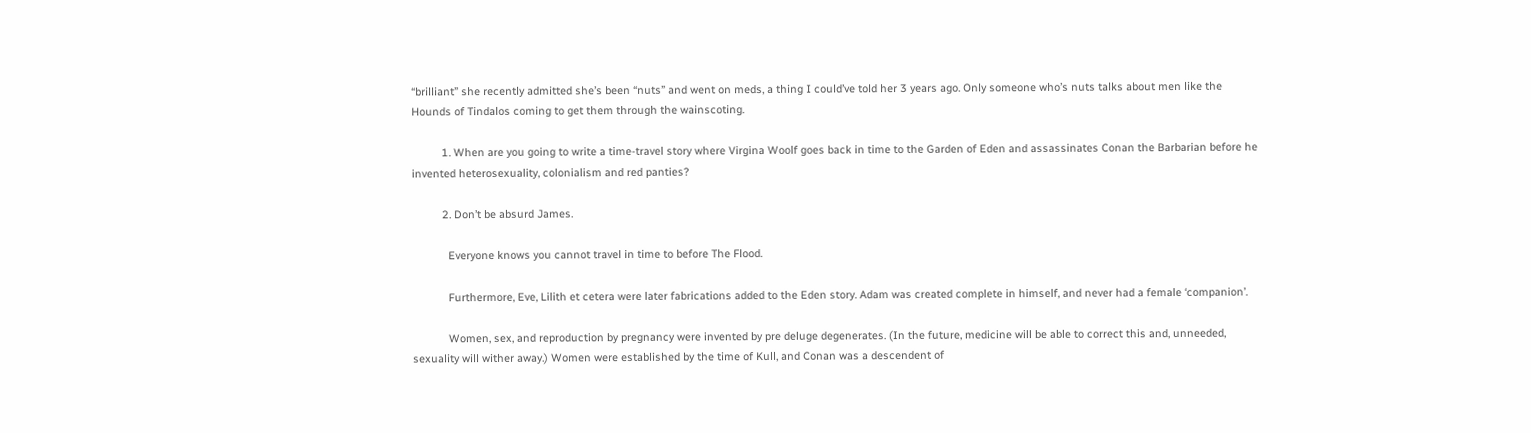“brilliant” she recently admitted she’s been “nuts” and went on meds, a thing I could’ve told her 3 years ago. Only someone who’s nuts talks about men like the Hounds of Tindalos coming to get them through the wainscoting.

          1. When are you going to write a time-travel story where Virgina Woolf goes back in time to the Garden of Eden and assassinates Conan the Barbarian before he invented heterosexuality, colonialism and red panties?

          2. Don’t be absurd James.

            Everyone knows you cannot travel in time to before The Flood.

            Furthermore, Eve, Lilith et cetera were later fabrications added to the Eden story. Adam was created complete in himself, and never had a female ‘companion’.

            Women, sex, and reproduction by pregnancy were invented by pre deluge degenerates. (In the future, medicine will be able to correct this and, unneeded, sexuality will wither away.) Women were established by the time of Kull, and Conan was a descendent of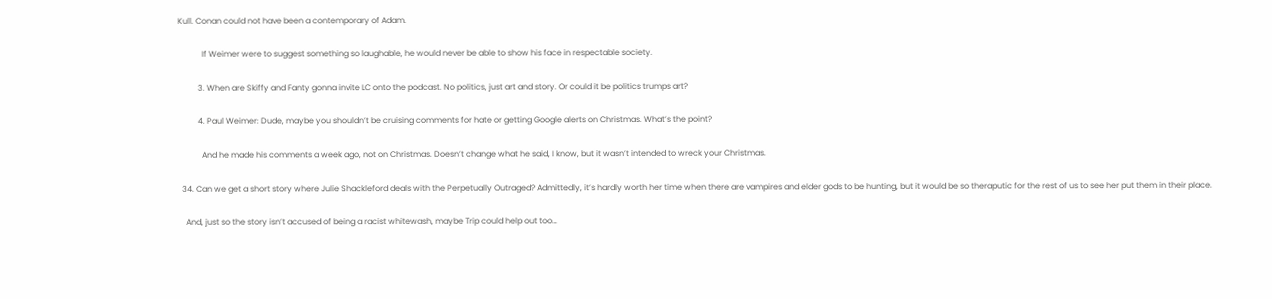Kull. Conan could not have been a contemporary of Adam.

            If Weimer were to suggest something so laughable, he would never be able to show his face in respectable society.

          3. When are Skiffy and Fanty gonna invite LC onto the podcast. No politics, just art and story. Or could it be politics trumps art?

          4. Paul Weimer: Dude, maybe you shouldn’t be cruising comments for hate or getting Google alerts on Christmas. What’s the point?

            And he made his comments a week ago, not on Christmas. Doesn’t change what he said, I know, but it wasn’t intended to wreck your Christmas.

  34. Can we get a short story where Julie Shackleford deals with the Perpetually Outraged? Admittedly, it’s hardly worth her time when there are vampires and elder gods to be hunting, but it would be so theraputic for the rest of us to see her put them in their place.

    And, just so the story isn’t accused of being a racist whitewash, maybe Trip could help out too…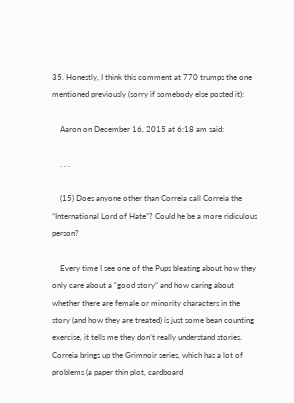35. Honestly, I think this comment at 770 trumps the one mentioned previously (sorry if somebody else posted it):

    Aaron on December 16, 2015 at 6:18 am said:

    . . .

    (15) Does anyone other than Correia call Correia the “International Lord of Hate”? Could he be a more ridiculous person?

    Every time I see one of the Pups bleating about how they only care about a “good story” and how caring about whether there are female or minority characters in the story (and how they are treated) is just some bean counting exercise, it tells me they don’t really understand stories. Correia brings up the Grimnoir series, which has a lot of problems (a paper thin plot, cardboard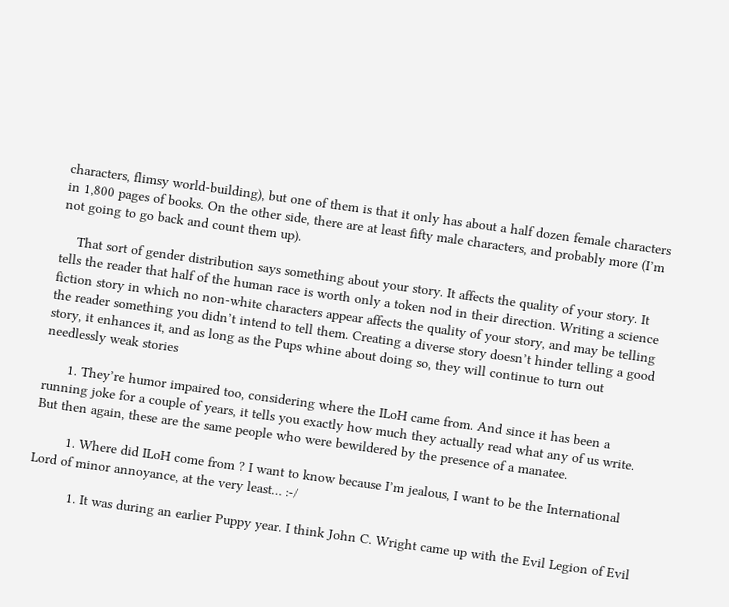characters, flimsy world-building), but one of them is that it only has about a half dozen female characters in 1,800 pages of books. On the other side, there are at least fifty male characters, and probably more (I’m not going to go back and count them up).

    That sort of gender distribution says something about your story. It affects the quality of your story. It tells the reader that half of the human race is worth only a token nod in their direction. Writing a science fiction story in which no non-white characters appear affects the quality of your story, and may be telling the reader something you didn’t intend to tell them. Creating a diverse story doesn’t hinder telling a good story, it enhances it, and as long as the Pups whine about doing so, they will continue to turn out needlessly weak stories

      1. They’re humor impaired too, considering where the ILoH came from. And since it has been a running joke for a couple of years, it tells you exactly how much they actually read what any of us write. But then again, these are the same people who were bewildered by the presence of a manatee.

        1. Where did ILoH come from ? I want to know because I’m jealous, I want to be the International Lord of minor annoyance, at the very least… :-/

          1. It was during an earlier Puppy year. I think John C. Wright came up with the Evil Legion of Evil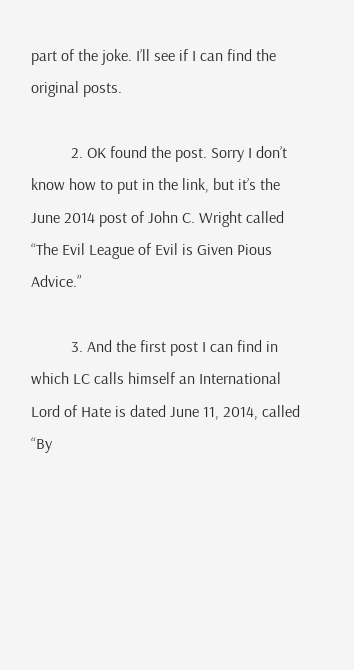part of the joke. I’ll see if I can find the original posts.

          2. OK found the post. Sorry I don’t know how to put in the link, but it’s the June 2014 post of John C. Wright called “The Evil League of Evil is Given Pious Advice.”

          3. And the first post I can find in which LC calls himself an International Lord of Hate is dated June 11, 2014, called “By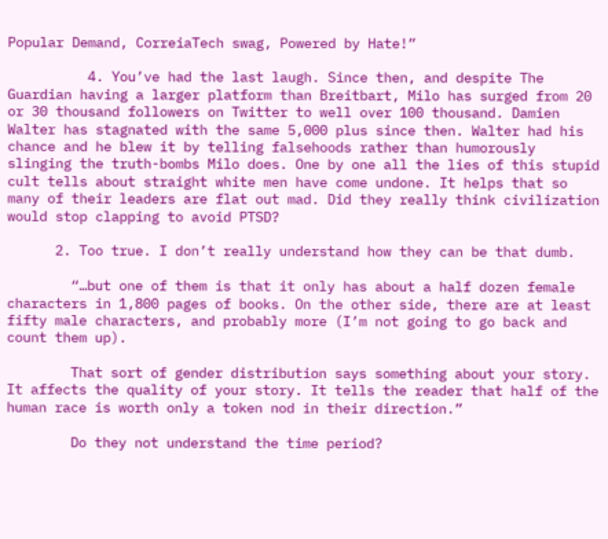Popular Demand, CorreiaTech swag, Powered by Hate!”

          4. You’ve had the last laugh. Since then, and despite The Guardian having a larger platform than Breitbart, Milo has surged from 20 or 30 thousand followers on Twitter to well over 100 thousand. Damien Walter has stagnated with the same 5,000 plus since then. Walter had his chance and he blew it by telling falsehoods rather than humorously slinging the truth-bombs Milo does. One by one all the lies of this stupid cult tells about straight white men have come undone. It helps that so many of their leaders are flat out mad. Did they really think civilization would stop clapping to avoid PTSD?

      2. Too true. I don’t really understand how they can be that dumb.

        “…but one of them is that it only has about a half dozen female characters in 1,800 pages of books. On the other side, there are at least fifty male characters, and probably more (I’m not going to go back and count them up).

        That sort of gender distribution says something about your story. It affects the quality of your story. It tells the reader that half of the human race is worth only a token nod in their direction.”

        Do they not understand the time period?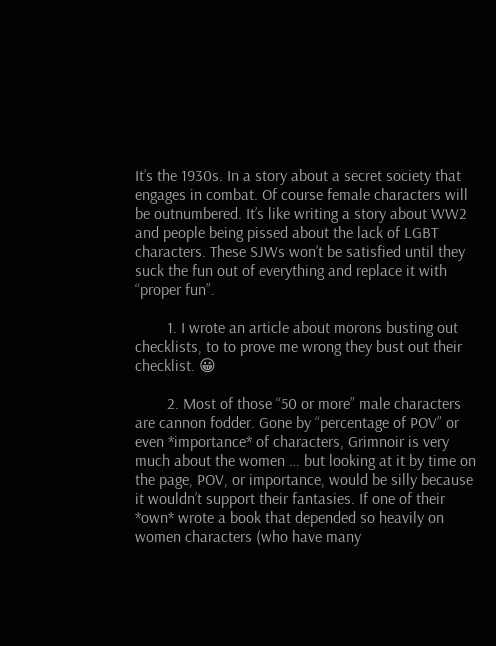It’s the 1930s. In a story about a secret society that engages in combat. Of course female characters will be outnumbered. It’s like writing a story about WW2 and people being pissed about the lack of LGBT characters. These SJWs won’t be satisfied until they suck the fun out of everything and replace it with “proper fun”.

        1. I wrote an article about morons busting out checklists, to to prove me wrong they bust out their checklist. 😀

        2. Most of those “50 or more” male characters are cannon fodder. Gone by “percentage of POV” or even *importance* of characters, Grimnoir is very much about the women … but looking at it by time on the page, POV, or importance, would be silly because it wouldn’t support their fantasies. If one of their *own* wrote a book that depended so heavily on women characters (who have many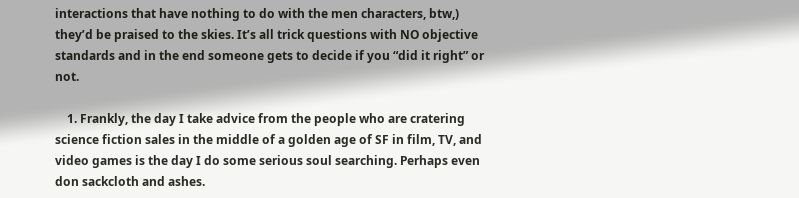interactions that have nothing to do with the men characters, btw,) they’d be praised to the skies. It’s all trick questions with NO objective standards and in the end someone gets to decide if you “did it right” or not.

    1. Frankly, the day I take advice from the people who are cratering science fiction sales in the middle of a golden age of SF in film, TV, and video games is the day I do some serious soul searching. Perhaps even don sackcloth and ashes.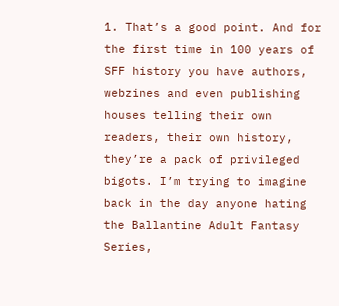1. That’s a good point. And for the first time in 100 years of SFF history you have authors, webzines and even publishing houses telling their own readers, their own history, they’re a pack of privileged bigots. I’m trying to imagine back in the day anyone hating the Ballantine Adult Fantasy Series,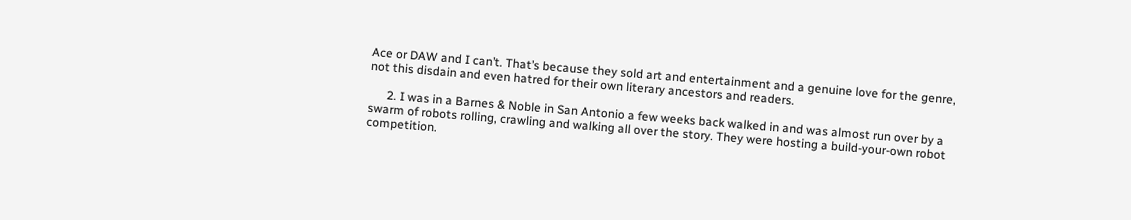Ace or DAW and I can’t. That’s because they sold art and entertainment and a genuine love for the genre, not this disdain and even hatred for their own literary ancestors and readers.

      2. I was in a Barnes & Noble in San Antonio a few weeks back walked in and was almost run over by a swarm of robots rolling, crawling and walking all over the story. They were hosting a build-your-own robot competition.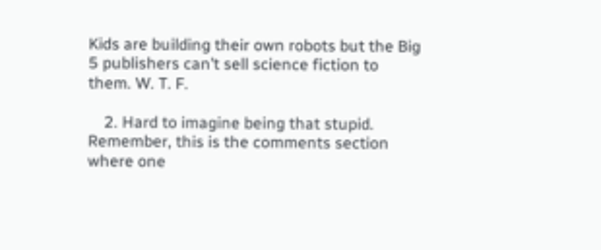Kids are building their own robots but the Big 5 publishers can’t sell science fiction to them. W. T. F.

    2. Hard to imagine being that stupid. Remember, this is the comments section where one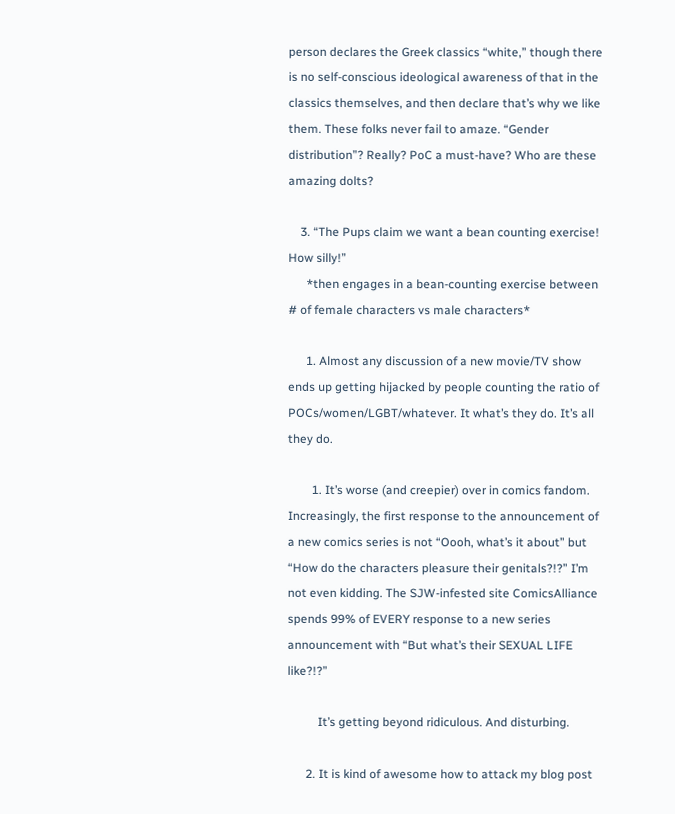person declares the Greek classics “white,” though there is no self-conscious ideological awareness of that in the classics themselves, and then declare that’s why we like them. These folks never fail to amaze. “Gender distribution”? Really? PoC a must-have? Who are these amazing dolts?

    3. “The Pups claim we want a bean counting exercise! How silly!”
      *then engages in a bean-counting exercise between # of female characters vs male characters*

      1. Almost any discussion of a new movie/TV show ends up getting hijacked by people counting the ratio of POCs/women/LGBT/whatever. It what’s they do. It’s all they do.

        1. It’s worse (and creepier) over in comics fandom. Increasingly, the first response to the announcement of a new comics series is not “Oooh, what’s it about” but “How do the characters pleasure their genitals?!?” I’m not even kidding. The SJW-infested site ComicsAlliance spends 99% of EVERY response to a new series announcement with “But what’s their SEXUAL LIFE like?!?”

          It’s getting beyond ridiculous. And disturbing.

      2. It is kind of awesome how to attack my blog post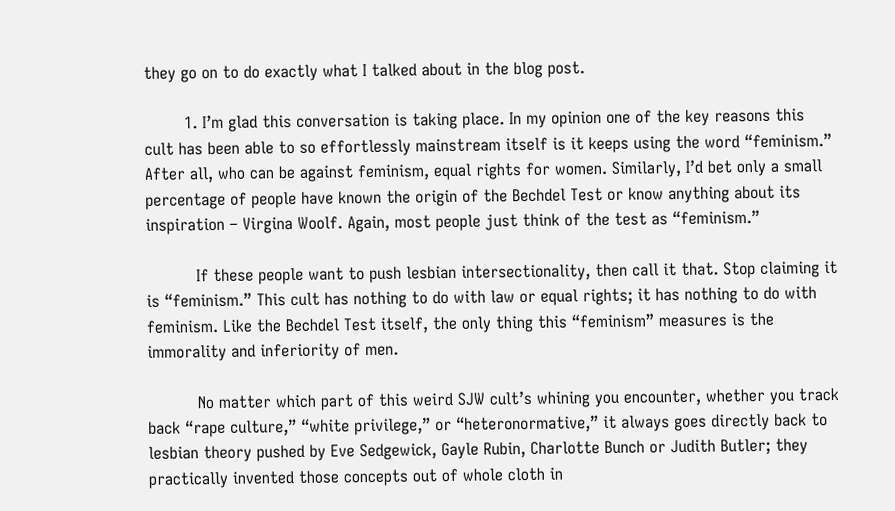they go on to do exactly what I talked about in the blog post.

        1. I’m glad this conversation is taking place. In my opinion one of the key reasons this cult has been able to so effortlessly mainstream itself is it keeps using the word “feminism.” After all, who can be against feminism, equal rights for women. Similarly, I’d bet only a small percentage of people have known the origin of the Bechdel Test or know anything about its inspiration – Virgina Woolf. Again, most people just think of the test as “feminism.”

          If these people want to push lesbian intersectionality, then call it that. Stop claiming it is “feminism.” This cult has nothing to do with law or equal rights; it has nothing to do with feminism. Like the Bechdel Test itself, the only thing this “feminism” measures is the immorality and inferiority of men.

          No matter which part of this weird SJW cult’s whining you encounter, whether you track back “rape culture,” “white privilege,” or “heteronormative,” it always goes directly back to lesbian theory pushed by Eve Sedgewick, Gayle Rubin, Charlotte Bunch or Judith Butler; they practically invented those concepts out of whole cloth in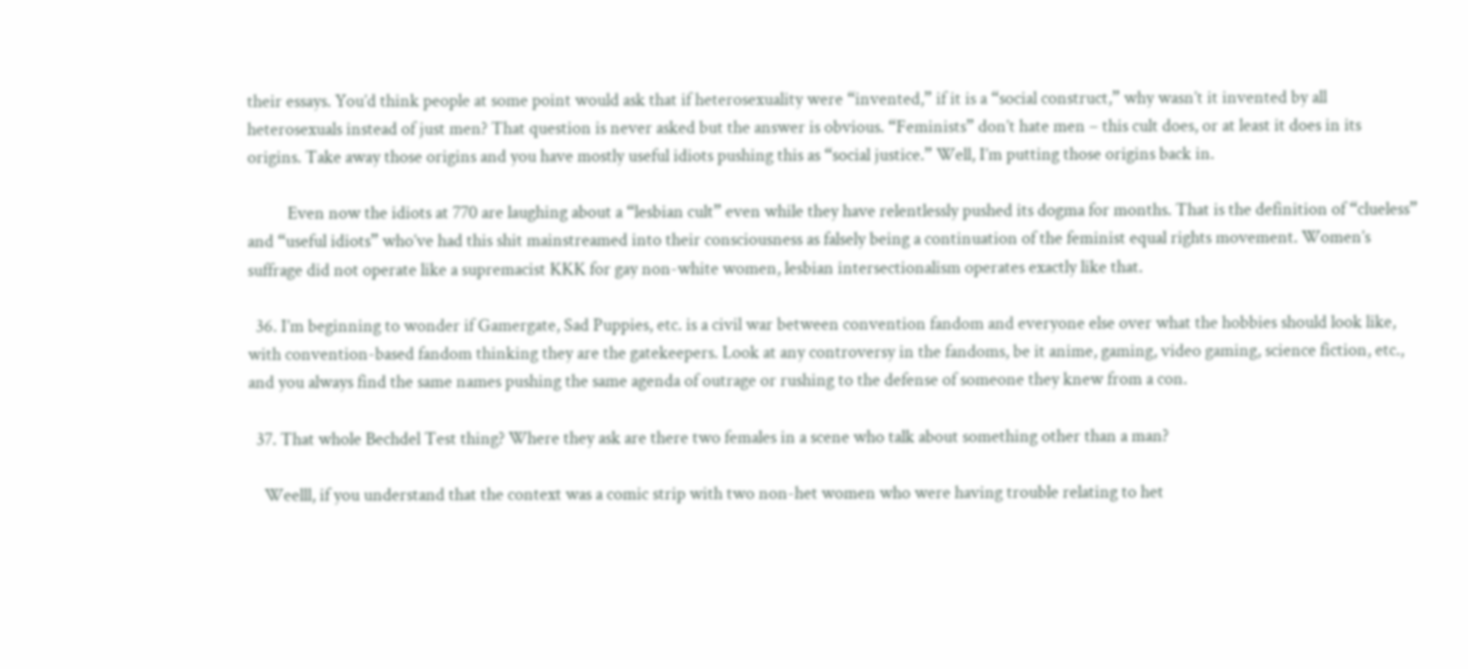their essays. You’d think people at some point would ask that if heterosexuality were “invented,” if it is a “social construct,” why wasn’t it invented by all heterosexuals instead of just men? That question is never asked but the answer is obvious. “Feminists” don’t hate men – this cult does, or at least it does in its origins. Take away those origins and you have mostly useful idiots pushing this as “social justice.” Well, I’m putting those origins back in.

          Even now the idiots at 770 are laughing about a “lesbian cult” even while they have relentlessly pushed its dogma for months. That is the definition of “clueless” and “useful idiots” who’ve had this shit mainstreamed into their consciousness as falsely being a continuation of the feminist equal rights movement. Women’s suffrage did not operate like a supremacist KKK for gay non-white women, lesbian intersectionalism operates exactly like that.

  36. I’m beginning to wonder if Gamergate, Sad Puppies, etc. is a civil war between convention fandom and everyone else over what the hobbies should look like, with convention-based fandom thinking they are the gatekeepers. Look at any controversy in the fandoms, be it anime, gaming, video gaming, science fiction, etc., and you always find the same names pushing the same agenda of outrage or rushing to the defense of someone they knew from a con.

  37. That whole Bechdel Test thing? Where they ask are there two females in a scene who talk about something other than a man?

    Weelll, if you understand that the context was a comic strip with two non-het women who were having trouble relating to het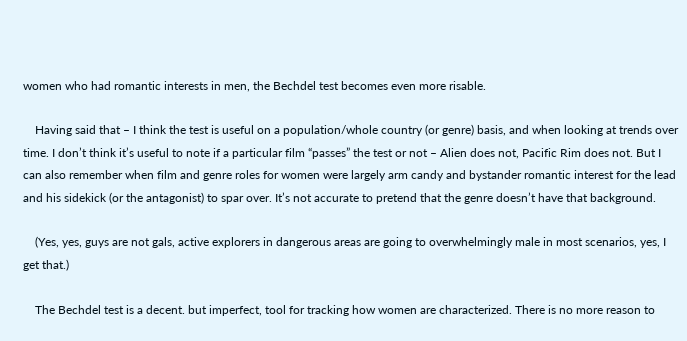women who had romantic interests in men, the Bechdel test becomes even more risable.

    Having said that – I think the test is useful on a population/whole country (or genre) basis, and when looking at trends over time. I don’t think it’s useful to note if a particular film “passes” the test or not – Alien does not, Pacific Rim does not. But I can also remember when film and genre roles for women were largely arm candy and bystander romantic interest for the lead and his sidekick (or the antagonist) to spar over. It’s not accurate to pretend that the genre doesn’t have that background.

    (Yes, yes, guys are not gals, active explorers in dangerous areas are going to overwhelmingly male in most scenarios, yes, I get that.)

    The Bechdel test is a decent. but imperfect, tool for tracking how women are characterized. There is no more reason to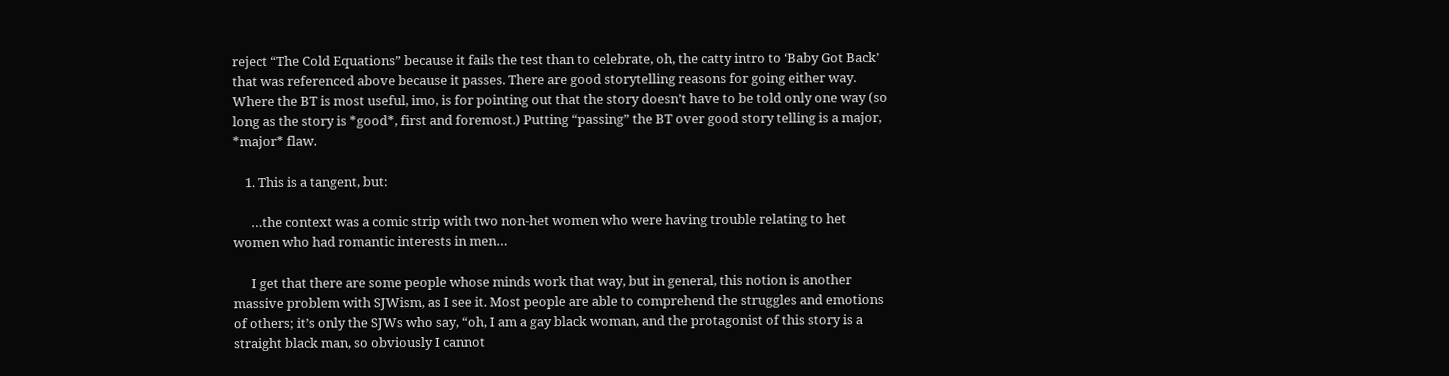reject “The Cold Equations” because it fails the test than to celebrate, oh, the catty intro to ‘Baby Got Back’ that was referenced above because it passes. There are good storytelling reasons for going either way. Where the BT is most useful, imo, is for pointing out that the story doesn’t have to be told only one way (so long as the story is *good*, first and foremost.) Putting “passing” the BT over good story telling is a major, *major* flaw.

    1. This is a tangent, but:

      …the context was a comic strip with two non-het women who were having trouble relating to het women who had romantic interests in men…

      I get that there are some people whose minds work that way, but in general, this notion is another massive problem with SJWism, as I see it. Most people are able to comprehend the struggles and emotions of others; it’s only the SJWs who say, “oh, I am a gay black woman, and the protagonist of this story is a straight black man, so obviously I cannot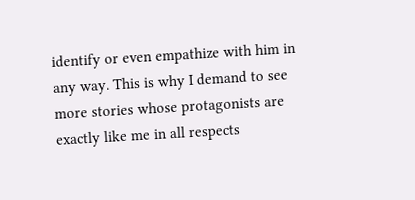identify or even empathize with him in any way. This is why I demand to see more stories whose protagonists are exactly like me in all respects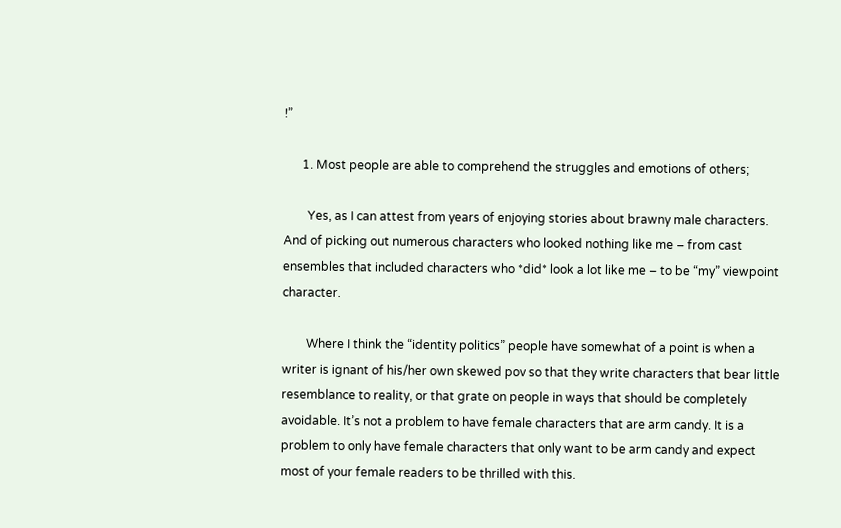!”

      1. Most people are able to comprehend the struggles and emotions of others;

        Yes, as I can attest from years of enjoying stories about brawny male characters.  And of picking out numerous characters who looked nothing like me – from cast ensembles that included characters who *did* look a lot like me – to be “my” viewpoint character.

        Where I think the “identity politics” people have somewhat of a point is when a writer is ignant of his/her own skewed pov so that they write characters that bear little resemblance to reality, or that grate on people in ways that should be completely avoidable. It’s not a problem to have female characters that are arm candy. It is a problem to only have female characters that only want to be arm candy and expect most of your female readers to be thrilled with this.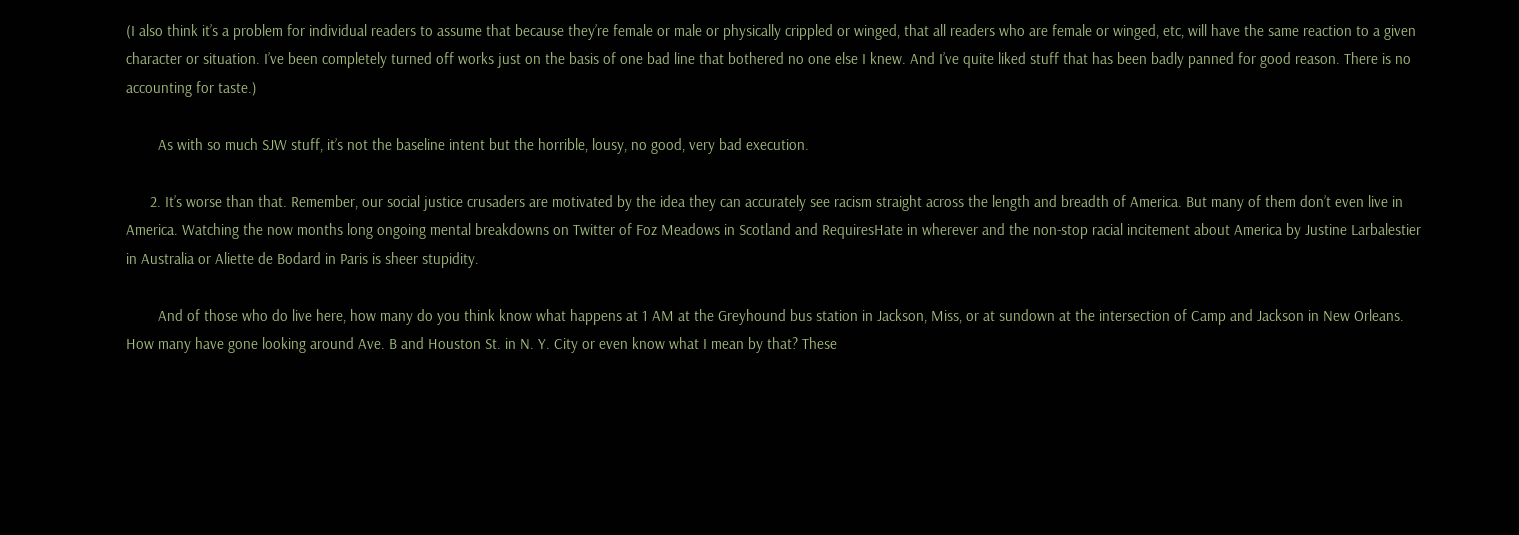(I also think it’s a problem for individual readers to assume that because they’re female or male or physically crippled or winged, that all readers who are female or winged, etc, will have the same reaction to a given character or situation. I’ve been completely turned off works just on the basis of one bad line that bothered no one else I knew. And I’ve quite liked stuff that has been badly panned for good reason. There is no accounting for taste.)

        As with so much SJW stuff, it’s not the baseline intent but the horrible, lousy, no good, very bad execution.

      2. It’s worse than that. Remember, our social justice crusaders are motivated by the idea they can accurately see racism straight across the length and breadth of America. But many of them don’t even live in America. Watching the now months long ongoing mental breakdowns on Twitter of Foz Meadows in Scotland and RequiresHate in wherever and the non-stop racial incitement about America by Justine Larbalestier in Australia or Aliette de Bodard in Paris is sheer stupidity.

        And of those who do live here, how many do you think know what happens at 1 AM at the Greyhound bus station in Jackson, Miss, or at sundown at the intersection of Camp and Jackson in New Orleans. How many have gone looking around Ave. B and Houston St. in N. Y. City or even know what I mean by that? These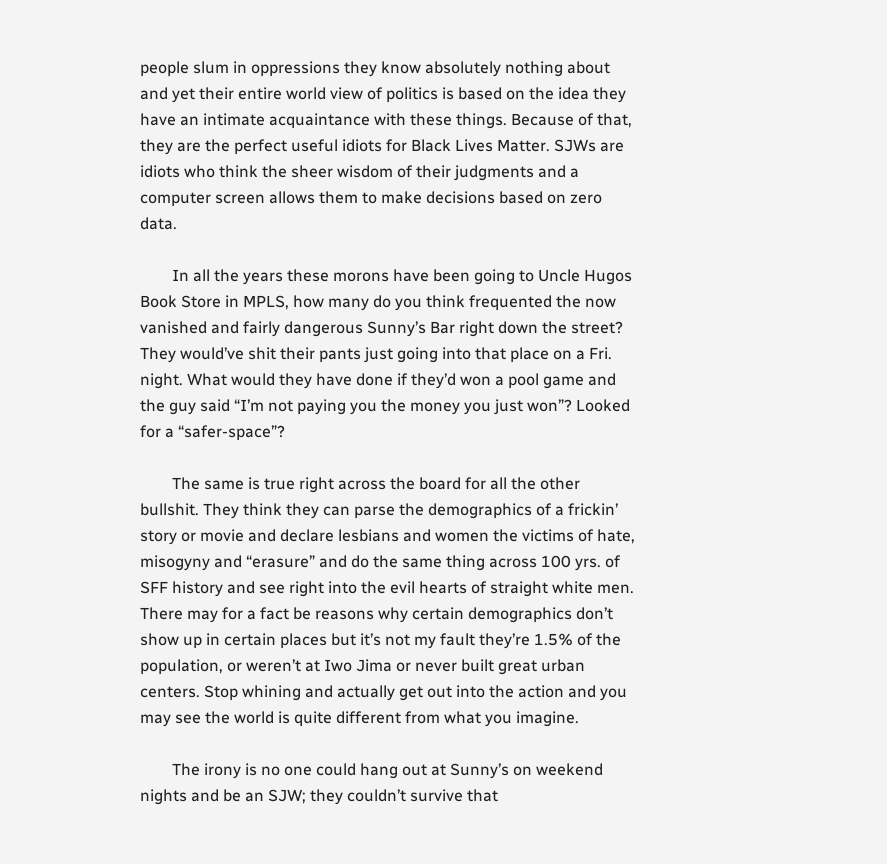people slum in oppressions they know absolutely nothing about and yet their entire world view of politics is based on the idea they have an intimate acquaintance with these things. Because of that, they are the perfect useful idiots for Black Lives Matter. SJWs are idiots who think the sheer wisdom of their judgments and a computer screen allows them to make decisions based on zero data.

        In all the years these morons have been going to Uncle Hugos Book Store in MPLS, how many do you think frequented the now vanished and fairly dangerous Sunny’s Bar right down the street? They would’ve shit their pants just going into that place on a Fri. night. What would they have done if they’d won a pool game and the guy said “I’m not paying you the money you just won”? Looked for a “safer-space”?

        The same is true right across the board for all the other bullshit. They think they can parse the demographics of a frickin’ story or movie and declare lesbians and women the victims of hate, misogyny and “erasure” and do the same thing across 100 yrs. of SFF history and see right into the evil hearts of straight white men. There may for a fact be reasons why certain demographics don’t show up in certain places but it’s not my fault they’re 1.5% of the population, or weren’t at Iwo Jima or never built great urban centers. Stop whining and actually get out into the action and you may see the world is quite different from what you imagine.

        The irony is no one could hang out at Sunny’s on weekend nights and be an SJW; they couldn’t survive that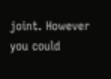joint. However you could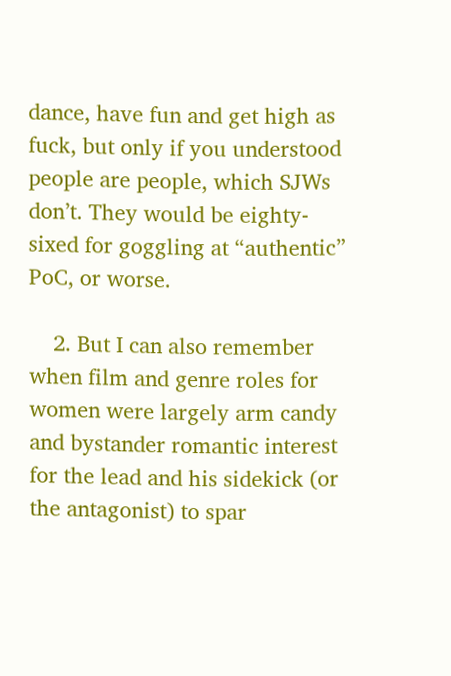dance, have fun and get high as fuck, but only if you understood people are people, which SJWs don’t. They would be eighty-sixed for goggling at “authentic” PoC, or worse.

    2. But I can also remember when film and genre roles for women were largely arm candy and bystander romantic interest for the lead and his sidekick (or the antagonist) to spar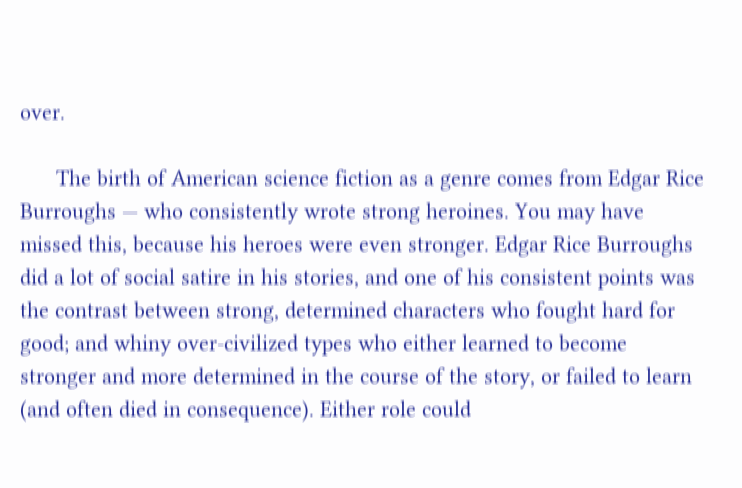over.

      The birth of American science fiction as a genre comes from Edgar Rice Burroughs — who consistently wrote strong heroines. You may have missed this, because his heroes were even stronger. Edgar Rice Burroughs did a lot of social satire in his stories, and one of his consistent points was the contrast between strong, determined characters who fought hard for good; and whiny over-civilized types who either learned to become stronger and more determined in the course of the story, or failed to learn (and often died in consequence). Either role could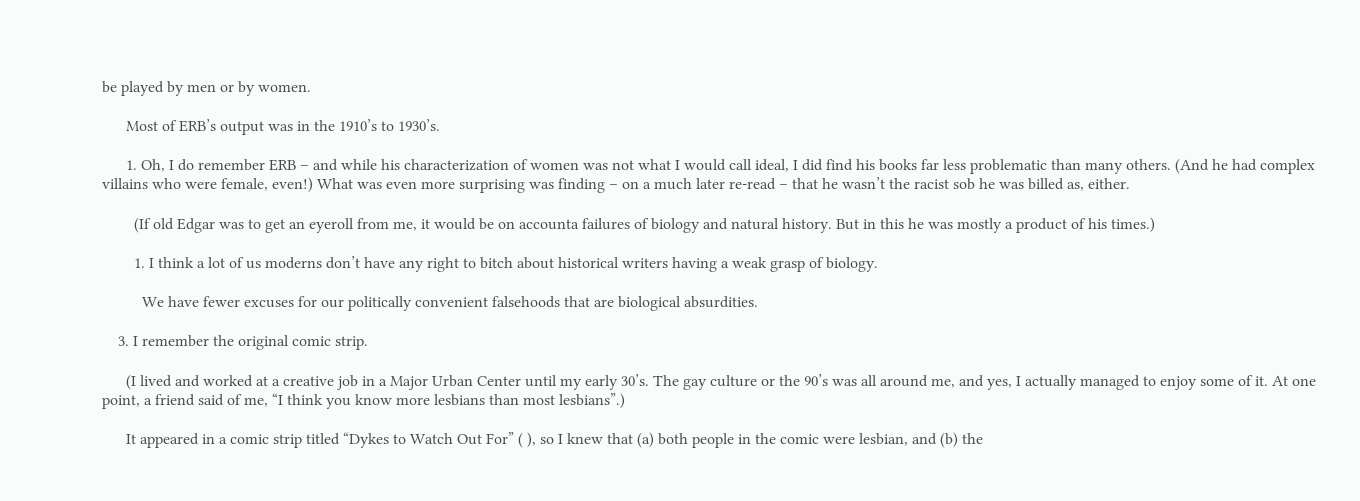be played by men or by women.

      Most of ERB’s output was in the 1910’s to 1930’s.

      1. Oh, I do remember ERB – and while his characterization of women was not what I would call ideal, I did find his books far less problematic than many others. (And he had complex villains who were female, even!) What was even more surprising was finding – on a much later re-read – that he wasn’t the racist sob he was billed as, either.

        (If old Edgar was to get an eyeroll from me, it would be on accounta failures of biology and natural history. But in this he was mostly a product of his times.)

        1. I think a lot of us moderns don’t have any right to bitch about historical writers having a weak grasp of biology.

          We have fewer excuses for our politically convenient falsehoods that are biological absurdities.

    3. I remember the original comic strip.

      (I lived and worked at a creative job in a Major Urban Center until my early 30’s. The gay culture or the 90’s was all around me, and yes, I actually managed to enjoy some of it. At one point, a friend said of me, “I think you know more lesbians than most lesbians”.)

      It appeared in a comic strip titled “Dykes to Watch Out For” ( ), so I knew that (a) both people in the comic were lesbian, and (b) the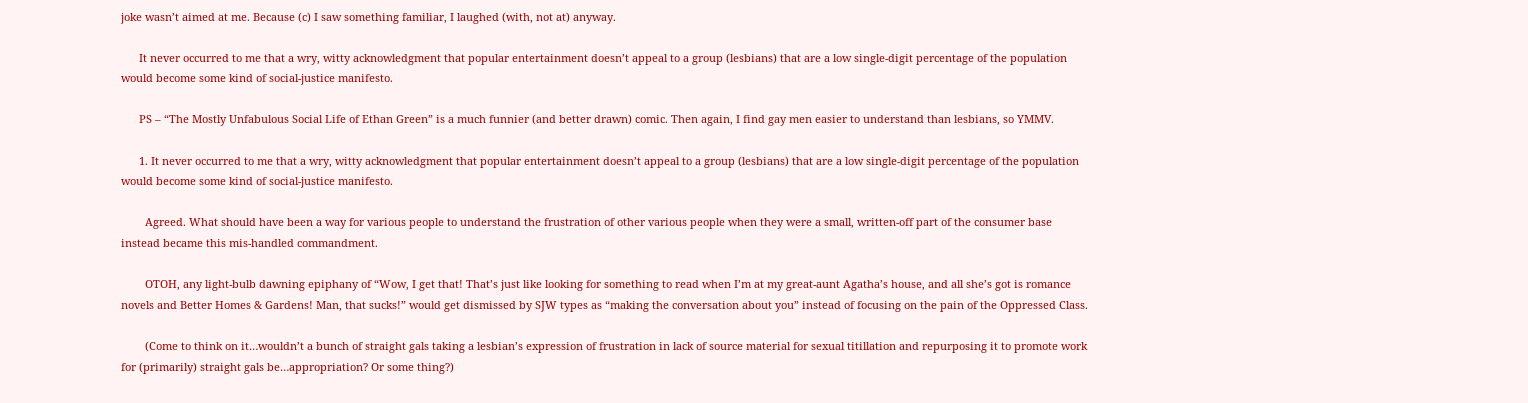joke wasn’t aimed at me. Because (c) I saw something familiar, I laughed (with, not at) anyway.

      It never occurred to me that a wry, witty acknowledgment that popular entertainment doesn’t appeal to a group (lesbians) that are a low single-digit percentage of the population would become some kind of social-justice manifesto.

      PS – “The Mostly Unfabulous Social Life of Ethan Green” is a much funnier (and better drawn) comic. Then again, I find gay men easier to understand than lesbians, so YMMV.

      1. It never occurred to me that a wry, witty acknowledgment that popular entertainment doesn’t appeal to a group (lesbians) that are a low single-digit percentage of the population would become some kind of social-justice manifesto.

        Agreed. What should have been a way for various people to understand the frustration of other various people when they were a small, written-off part of the consumer base instead became this mis-handled commandment.

        OTOH, any light-bulb dawning epiphany of “Wow, I get that! That’s just like looking for something to read when I’m at my great-aunt Agatha’s house, and all she’s got is romance novels and Better Homes & Gardens! Man, that sucks!” would get dismissed by SJW types as “making the conversation about you” instead of focusing on the pain of the Oppressed Class.

        (Come to think on it…wouldn’t a bunch of straight gals taking a lesbian’s expression of frustration in lack of source material for sexual titillation and repurposing it to promote work for (primarily) straight gals be…appropriation? Or some thing?)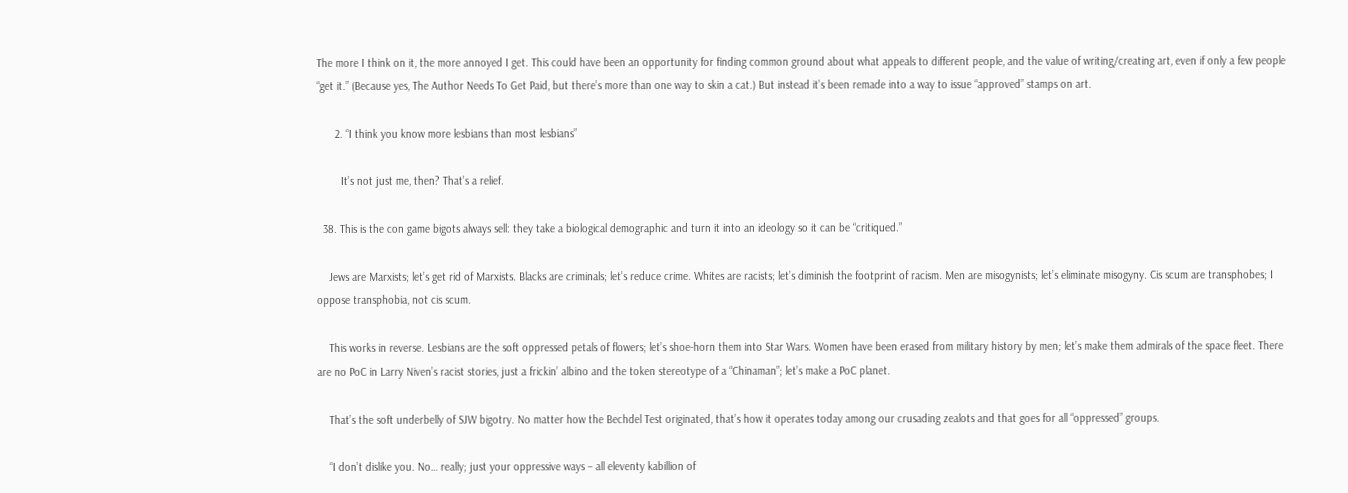The more I think on it, the more annoyed I get. This could have been an opportunity for finding common ground about what appeals to different people, and the value of writing/creating art, even if only a few people “get it.” (Because yes, The Author Needs To Get Paid, but there’s more than one way to skin a cat.) But instead it’s been remade into a way to issue “approved” stamps on art.

      2. “I think you know more lesbians than most lesbians”

        It’s not just me, then? That’s a relief.

  38. This is the con game bigots always sell: they take a biological demographic and turn it into an ideology so it can be “critiqued.”

    Jews are Marxists; let’s get rid of Marxists. Blacks are criminals; let’s reduce crime. Whites are racists; let’s diminish the footprint of racism. Men are misogynists; let’s eliminate misogyny. Cis scum are transphobes; I oppose transphobia, not cis scum.

    This works in reverse. Lesbians are the soft oppressed petals of flowers; let’s shoe-horn them into Star Wars. Women have been erased from military history by men; let’s make them admirals of the space fleet. There are no PoC in Larry Niven’s racist stories, just a frickin’ albino and the token stereotype of a “Chinaman”; let’s make a PoC planet.

    That’s the soft underbelly of SJW bigotry. No matter how the Bechdel Test originated, that’s how it operates today among our crusading zealots and that goes for all “oppressed” groups.

    “I don’t dislike you. No… really; just your oppressive ways – all eleventy kabillion of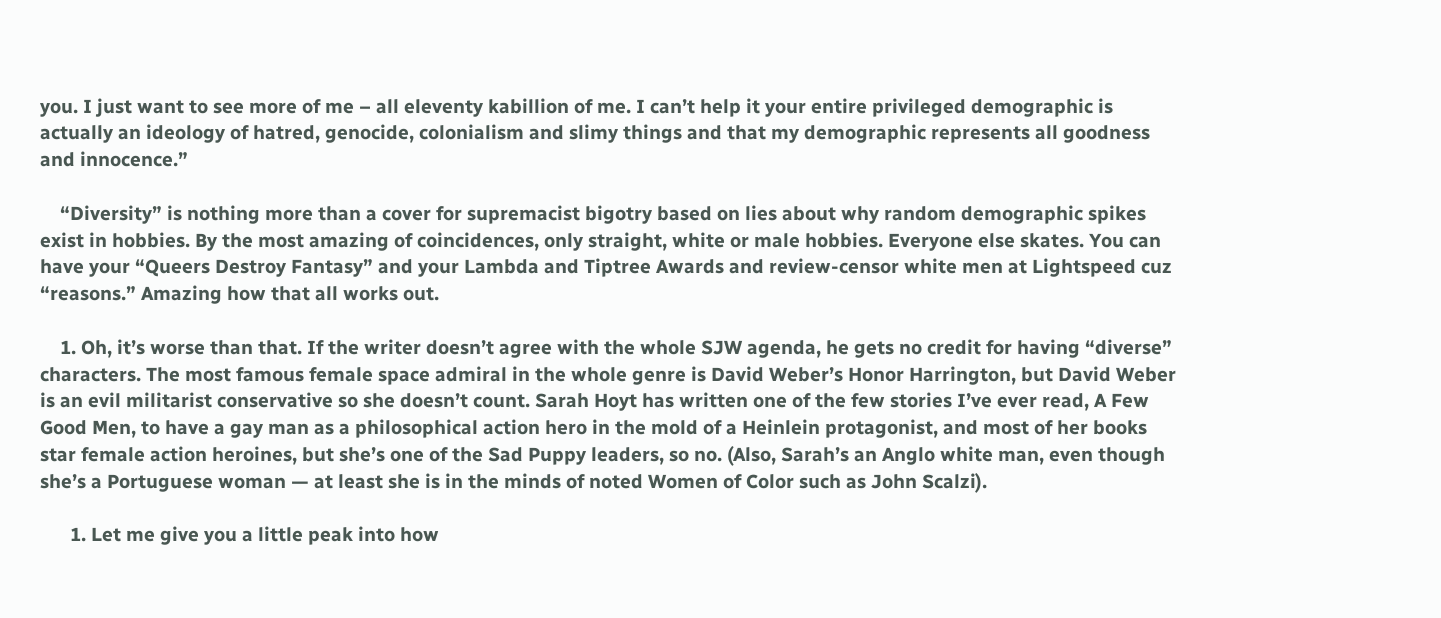you. I just want to see more of me – all eleventy kabillion of me. I can’t help it your entire privileged demographic is actually an ideology of hatred, genocide, colonialism and slimy things and that my demographic represents all goodness and innocence.”

    “Diversity” is nothing more than a cover for supremacist bigotry based on lies about why random demographic spikes exist in hobbies. By the most amazing of coincidences, only straight, white or male hobbies. Everyone else skates. You can have your “Queers Destroy Fantasy” and your Lambda and Tiptree Awards and review-censor white men at Lightspeed cuz “reasons.” Amazing how that all works out.

    1. Oh, it’s worse than that. If the writer doesn’t agree with the whole SJW agenda, he gets no credit for having “diverse” characters. The most famous female space admiral in the whole genre is David Weber’s Honor Harrington, but David Weber is an evil militarist conservative so she doesn’t count. Sarah Hoyt has written one of the few stories I’ve ever read, A Few Good Men, to have a gay man as a philosophical action hero in the mold of a Heinlein protagonist, and most of her books star female action heroines, but she’s one of the Sad Puppy leaders, so no. (Also, Sarah’s an Anglo white man, even though she’s a Portuguese woman — at least she is in the minds of noted Women of Color such as John Scalzi).

      1. Let me give you a little peak into how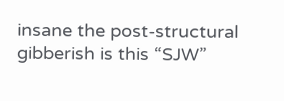insane the post-structural gibberish is this “SJW”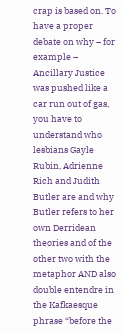crap is based on. To have a proper debate on why – for example – Ancillary Justice was pushed like a car run out of gas, you have to understand who lesbians Gayle Rubin, Adrienne Rich and Judith Butler are and why Butler refers to her own Derridean theories and of the other two with the metaphor AND also double entendre in the Kafkaesque phrase “before the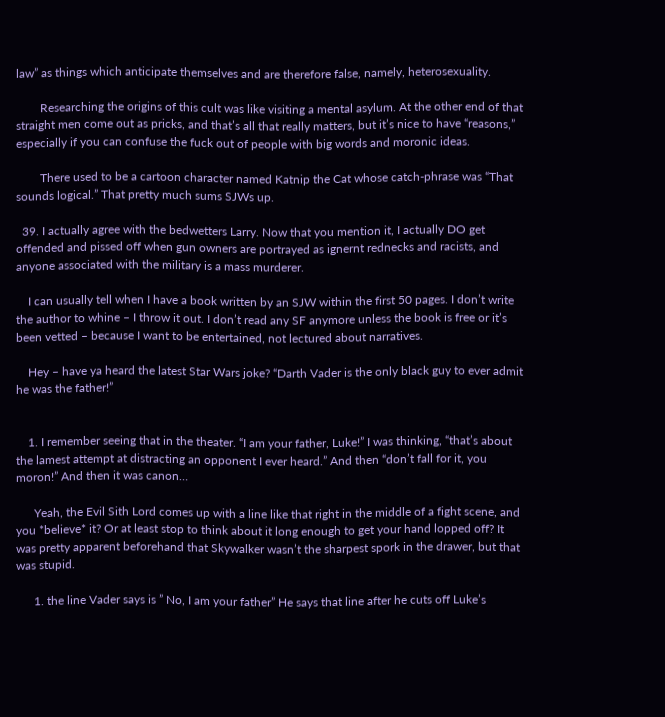law” as things which anticipate themselves and are therefore false, namely, heterosexuality.

        Researching the origins of this cult was like visiting a mental asylum. At the other end of that straight men come out as pricks, and that’s all that really matters, but it’s nice to have “reasons,” especially if you can confuse the fuck out of people with big words and moronic ideas.

        There used to be a cartoon character named Katnip the Cat whose catch-phrase was “That sounds logical.” That pretty much sums SJWs up.

  39. I actually agree with the bedwetters Larry. Now that you mention it, I actually DO get offended and pissed off when gun owners are portrayed as ignernt rednecks and racists, and anyone associated with the military is a mass murderer.

    I can usually tell when I have a book written by an SJW within the first 50 pages. I don’t write the author to whine – I throw it out. I don’t read any SF anymore unless the book is free or it’s been vetted – because I want to be entertained, not lectured about narratives.

    Hey – have ya heard the latest Star Wars joke? “Darth Vader is the only black guy to ever admit he was the father!”


    1. I remember seeing that in the theater. “I am your father, Luke!” I was thinking, “that’s about the lamest attempt at distracting an opponent I ever heard.” And then “don’t fall for it, you moron!” And then it was canon…

      Yeah, the Evil Sith Lord comes up with a line like that right in the middle of a fight scene, and you *believe* it? Or at least stop to think about it long enough to get your hand lopped off? It was pretty apparent beforehand that Skywalker wasn’t the sharpest spork in the drawer, but that was stupid.

      1. the line Vader says is ” No, I am your father” He says that line after he cuts off Luke’s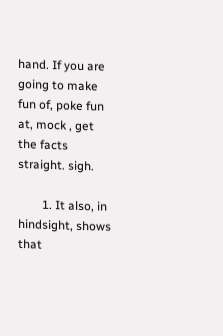hand. If you are going to make fun of, poke fun at, mock , get the facts straight. sigh.

        1. It also, in hindsight, shows that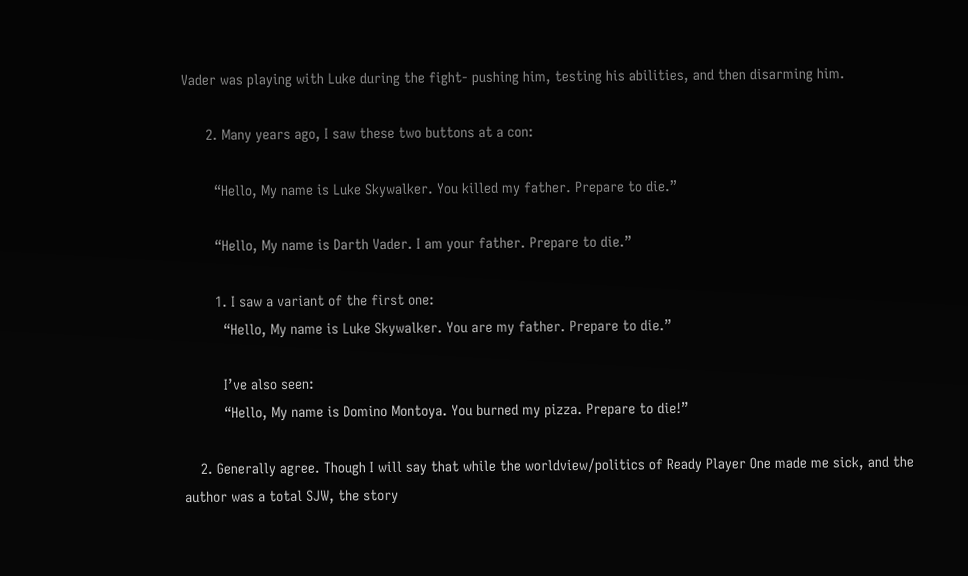Vader was playing with Luke during the fight- pushing him, testing his abilities, and then disarming him.

      2. Many years ago, I saw these two buttons at a con:

        “Hello, My name is Luke Skywalker. You killed my father. Prepare to die.”

        “Hello, My name is Darth Vader. I am your father. Prepare to die.”

        1. I saw a variant of the first one:
          “Hello, My name is Luke Skywalker. You are my father. Prepare to die.”

          I’ve also seen:
          “Hello, My name is Domino Montoya. You burned my pizza. Prepare to die!”

    2. Generally agree. Though I will say that while the worldview/politics of Ready Player One made me sick, and the author was a total SJW, the story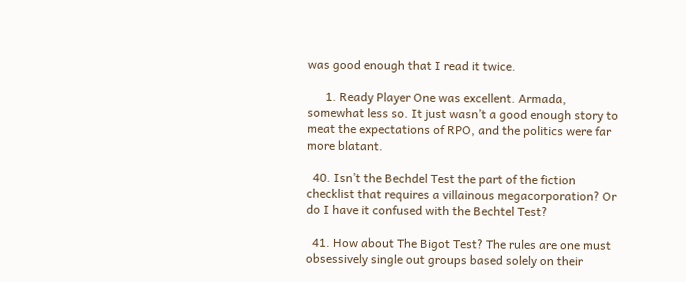was good enough that I read it twice.

      1. Ready Player One was excellent. Armada, somewhat less so. It just wasn’t a good enough story to meat the expectations of RPO, and the politics were far more blatant.

  40. Isn’t the Bechdel Test the part of the fiction checklist that requires a villainous megacorporation? Or do I have it confused with the Bechtel Test?

  41. How about The Bigot Test? The rules are one must obsessively single out groups based solely on their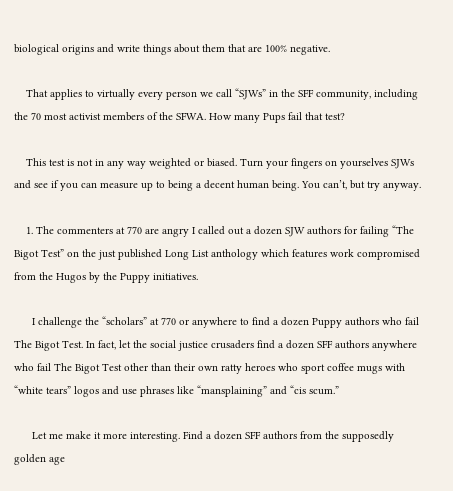biological origins and write things about them that are 100% negative.

    That applies to virtually every person we call “SJWs” in the SFF community, including the 70 most activist members of the SFWA. How many Pups fail that test?

    This test is not in any way weighted or biased. Turn your fingers on yourselves SJWs and see if you can measure up to being a decent human being. You can’t, but try anyway.

    1. The commenters at 770 are angry I called out a dozen SJW authors for failing “The Bigot Test” on the just published Long List anthology which features work compromised from the Hugos by the Puppy initiatives.

      I challenge the “scholars” at 770 or anywhere to find a dozen Puppy authors who fail The Bigot Test. In fact, let the social justice crusaders find a dozen SFF authors anywhere who fail The Bigot Test other than their own ratty heroes who sport coffee mugs with “white tears” logos and use phrases like “mansplaining” and “cis scum.”

      Let me make it more interesting. Find a dozen SFF authors from the supposedly golden age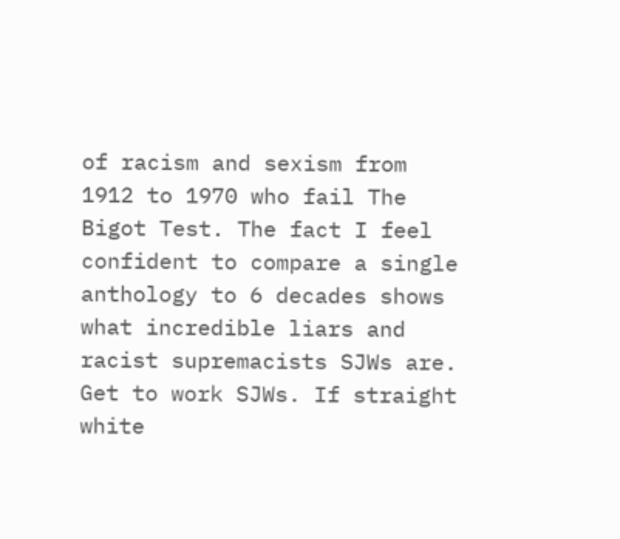of racism and sexism from 1912 to 1970 who fail The Bigot Test. The fact I feel confident to compare a single anthology to 6 decades shows what incredible liars and racist supremacists SJWs are. Get to work SJWs. If straight white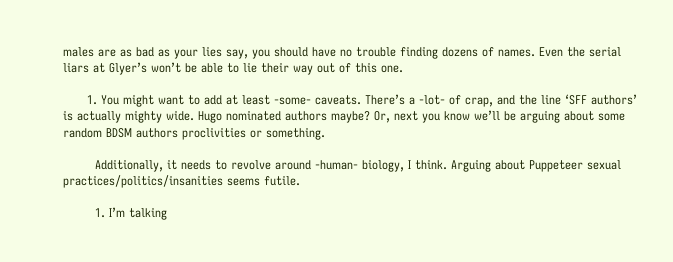males are as bad as your lies say, you should have no trouble finding dozens of names. Even the serial liars at Glyer’s won’t be able to lie their way out of this one.

      1. You might want to add at least -some- caveats. There’s a -lot- of crap, and the line ‘SFF authors’ is actually mighty wide. Hugo nominated authors maybe? Or, next you know we’ll be arguing about some random BDSM authors proclivities or something.

        Additionally, it needs to revolve around -human- biology, I think. Arguing about Puppeteer sexual practices/politics/insanities seems futile.

        1. I’m talking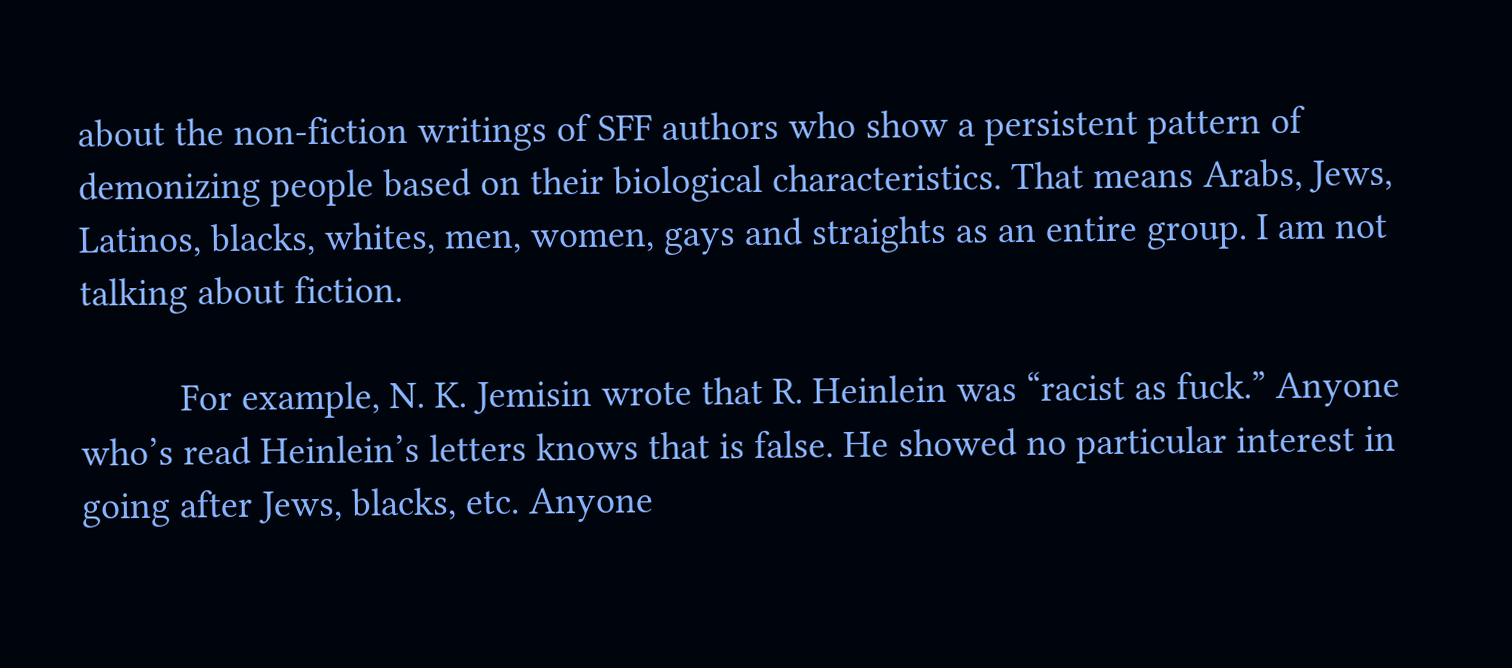about the non-fiction writings of SFF authors who show a persistent pattern of demonizing people based on their biological characteristics. That means Arabs, Jews, Latinos, blacks, whites, men, women, gays and straights as an entire group. I am not talking about fiction.

          For example, N. K. Jemisin wrote that R. Heinlein was “racist as fuck.” Anyone who’s read Heinlein’s letters knows that is false. He showed no particular interest in going after Jews, blacks, etc. Anyone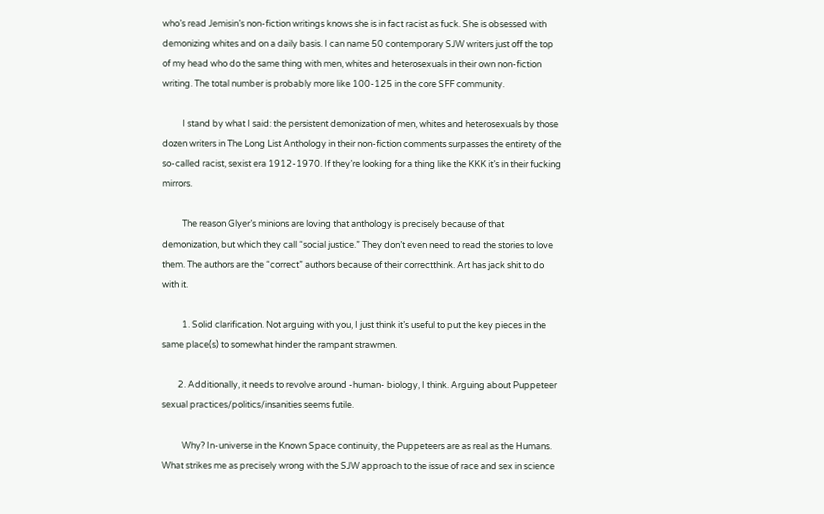who’s read Jemisin’s non-fiction writings knows she is in fact racist as fuck. She is obsessed with demonizing whites and on a daily basis. I can name 50 contemporary SJW writers just off the top of my head who do the same thing with men, whites and heterosexuals in their own non-fiction writing. The total number is probably more like 100-125 in the core SFF community.

          I stand by what I said: the persistent demonization of men, whites and heterosexuals by those dozen writers in The Long List Anthology in their non-fiction comments surpasses the entirety of the so-called racist, sexist era 1912-1970. If they’re looking for a thing like the KKK it’s in their fucking mirrors.

          The reason Glyer’s minions are loving that anthology is precisely because of that demonization, but which they call “social justice.” They don’t even need to read the stories to love them. The authors are the “correct” authors because of their correctthink. Art has jack shit to do with it.

          1. Solid clarification. Not arguing with you, I just think it’s useful to put the key pieces in the same place(s) to somewhat hinder the rampant strawmen.

        2. Additionally, it needs to revolve around -human- biology, I think. Arguing about Puppeteer sexual practices/politics/insanities seems futile.

          Why? In-universe in the Known Space continuity, the Puppeteers are as real as the Humans. What strikes me as precisely wrong with the SJW approach to the issue of race and sex in science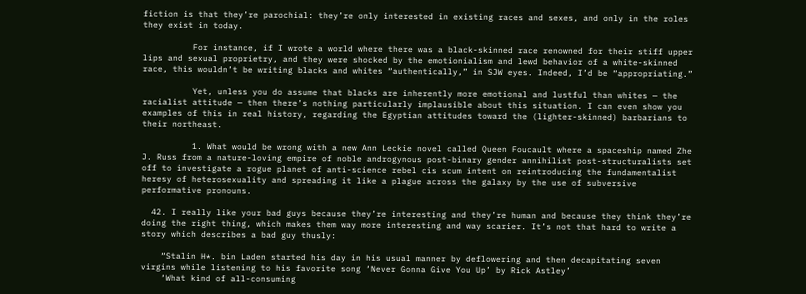fiction is that they’re parochial: they’re only interested in existing races and sexes, and only in the roles they exist in today.

          For instance, if I wrote a world where there was a black-skinned race renowned for their stiff upper lips and sexual proprietry, and they were shocked by the emotionialism and lewd behavior of a white-skinned race, this wouldn’t be writing blacks and whites “authentically,” in SJW eyes. Indeed, I’d be “appropriating.”

          Yet, unless you do assume that blacks are inherently more emotional and lustful than whites — the racialist attitude — then there’s nothing particularly implausible about this situation. I can even show you examples of this in real history, regarding the Egyptian attitudes toward the (lighter-skinned) barbarians to their northeast.

          1. What would be wrong with a new Ann Leckie novel called Queen Foucault where a spaceship named Zhe J. Russ from a nature-loving empire of noble androgynous post-binary gender annihilist post-structuralists set off to investigate a rogue planet of anti-science rebel cis scum intent on reintroducing the fundamentalist heresy of heterosexuality and spreading it like a plague across the galaxy by the use of subversive performative pronouns.

  42. I really like your bad guys because they’re interesting and they’re human and because they think they’re doing the right thing, which makes them way more interesting and way scarier. It’s not that hard to write a story which describes a bad guy thusly:

    “Stalin H*. bin Laden started his day in his usual manner by deflowering and then decapitating seven virgins while listening to his favorite song ‘Never Gonna Give You Up’ by Rick Astley’
    ‘What kind of all-consuming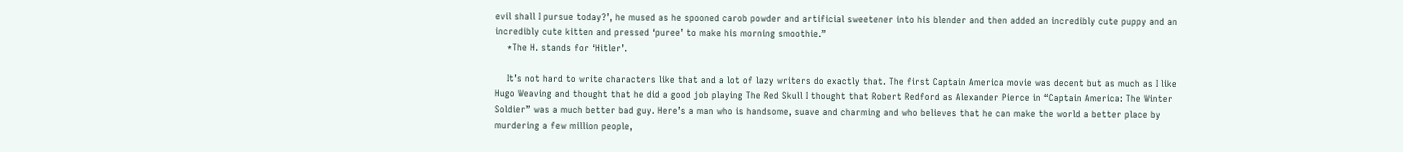evil shall I pursue today?’, he mused as he spooned carob powder and artificial sweetener into his blender and then added an incredibly cute puppy and an incredibly cute kitten and pressed ‘puree’ to make his morning smoothie.”
    *The H. stands for ‘Hitler’.

    It’s not hard to write characters like that and a lot of lazy writers do exactly that. The first Captain America movie was decent but as much as I like Hugo Weaving and thought that he did a good job playing The Red Skull I thought that Robert Redford as Alexander Pierce in “Captain America: The Winter Soldier” was a much better bad guy. Here’s a man who is handsome, suave and charming and who believes that he can make the world a better place by murdering a few million people,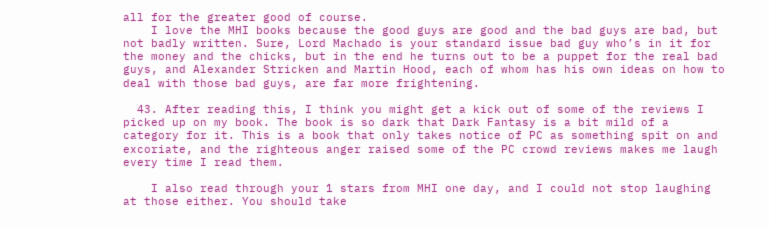all for the greater good of course.
    I love the MHI books because the good guys are good and the bad guys are bad, but not badly written. Sure, Lord Machado is your standard issue bad guy who’s in it for the money and the chicks, but in the end he turns out to be a puppet for the real bad guys, and Alexander Stricken and Martin Hood, each of whom has his own ideas on how to deal with those bad guys, are far more frightening.

  43. After reading this, I think you might get a kick out of some of the reviews I picked up on my book. The book is so dark that Dark Fantasy is a bit mild of a category for it. This is a book that only takes notice of PC as something spit on and excoriate, and the righteous anger raised some of the PC crowd reviews makes me laugh every time I read them.

    I also read through your 1 stars from MHI one day, and I could not stop laughing at those either. You should take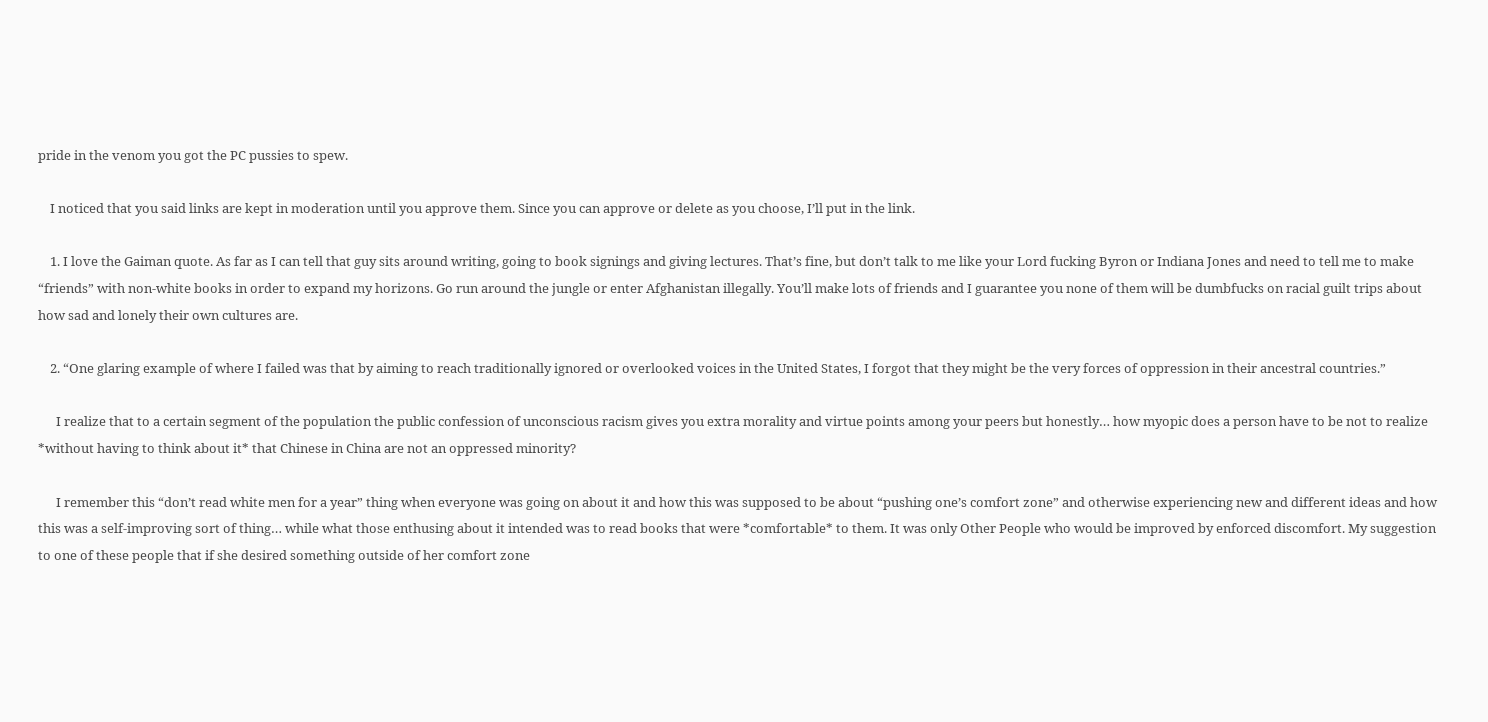pride in the venom you got the PC pussies to spew.

    I noticed that you said links are kept in moderation until you approve them. Since you can approve or delete as you choose, I’ll put in the link.

    1. I love the Gaiman quote. As far as I can tell that guy sits around writing, going to book signings and giving lectures. That’s fine, but don’t talk to me like your Lord fucking Byron or Indiana Jones and need to tell me to make “friends” with non-white books in order to expand my horizons. Go run around the jungle or enter Afghanistan illegally. You’ll make lots of friends and I guarantee you none of them will be dumbfucks on racial guilt trips about how sad and lonely their own cultures are.

    2. “One glaring example of where I failed was that by aiming to reach traditionally ignored or overlooked voices in the United States, I forgot that they might be the very forces of oppression in their ancestral countries.”

      I realize that to a certain segment of the population the public confession of unconscious racism gives you extra morality and virtue points among your peers but honestly… how myopic does a person have to be not to realize *without having to think about it* that Chinese in China are not an oppressed minority?

      I remember this “don’t read white men for a year” thing when everyone was going on about it and how this was supposed to be about “pushing one’s comfort zone” and otherwise experiencing new and different ideas and how this was a self-improving sort of thing… while what those enthusing about it intended was to read books that were *comfortable* to them. It was only Other People who would be improved by enforced discomfort. My suggestion to one of these people that if she desired something outside of her comfort zone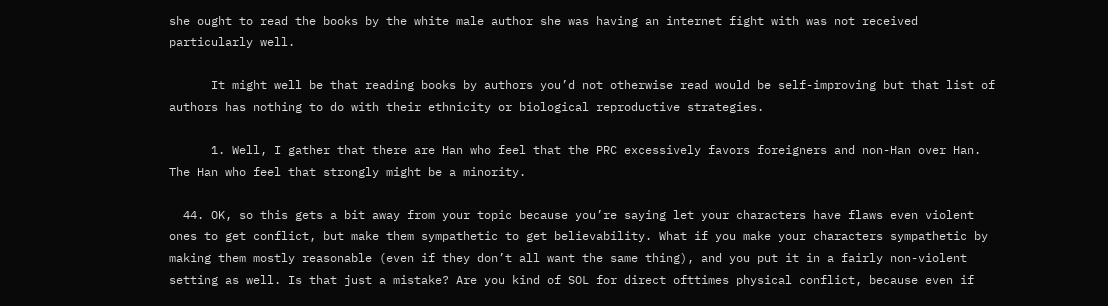she ought to read the books by the white male author she was having an internet fight with was not received particularly well.

      It might well be that reading books by authors you’d not otherwise read would be self-improving but that list of authors has nothing to do with their ethnicity or biological reproductive strategies.

      1. Well, I gather that there are Han who feel that the PRC excessively favors foreigners and non-Han over Han. The Han who feel that strongly might be a minority.

  44. OK, so this gets a bit away from your topic because you’re saying let your characters have flaws even violent ones to get conflict, but make them sympathetic to get believability. What if you make your characters sympathetic by making them mostly reasonable (even if they don’t all want the same thing), and you put it in a fairly non-violent setting as well. Is that just a mistake? Are you kind of SOL for direct ofttimes physical conflict, because even if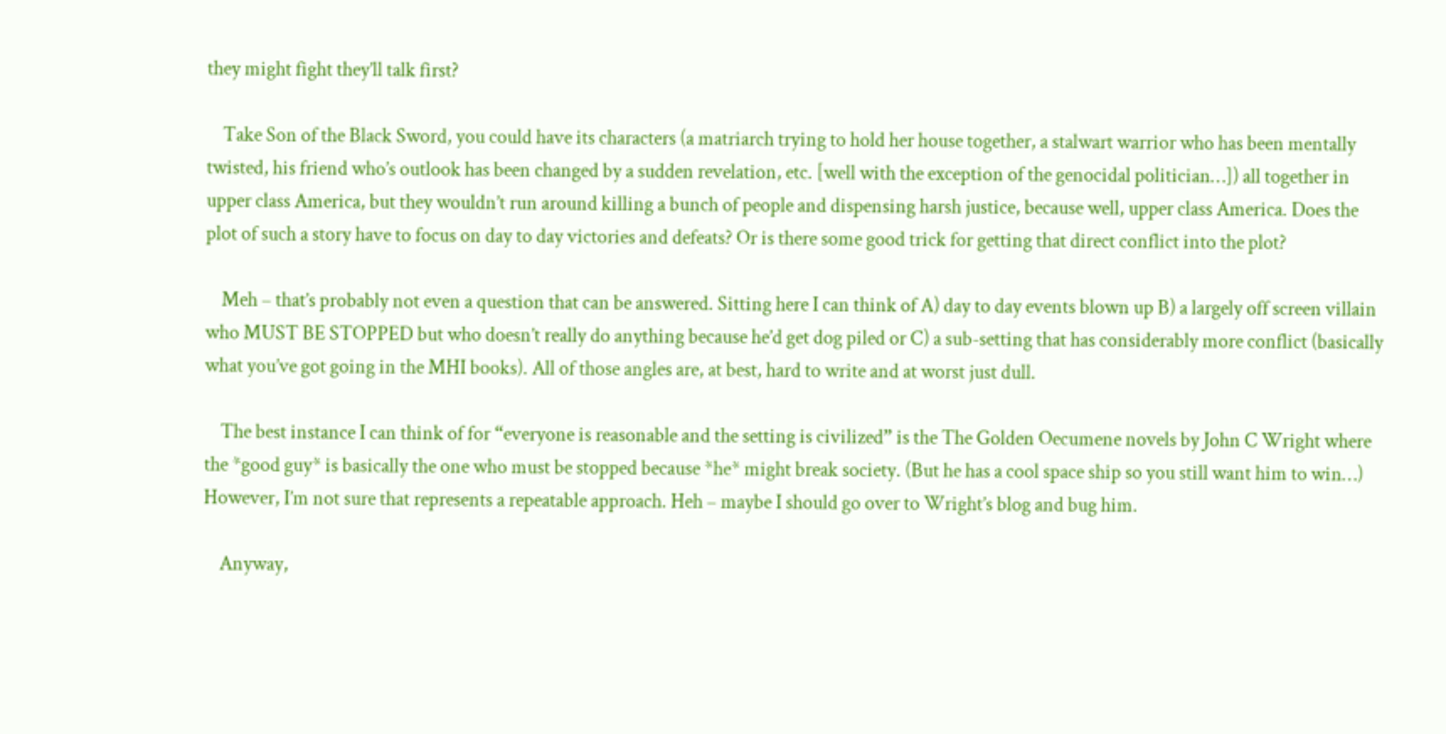they might fight they’ll talk first?

    Take Son of the Black Sword, you could have its characters (a matriarch trying to hold her house together, a stalwart warrior who has been mentally twisted, his friend who’s outlook has been changed by a sudden revelation, etc. [well with the exception of the genocidal politician…]) all together in upper class America, but they wouldn’t run around killing a bunch of people and dispensing harsh justice, because well, upper class America. Does the plot of such a story have to focus on day to day victories and defeats? Or is there some good trick for getting that direct conflict into the plot?

    Meh – that’s probably not even a question that can be answered. Sitting here I can think of A) day to day events blown up B) a largely off screen villain who MUST BE STOPPED but who doesn’t really do anything because he’d get dog piled or C) a sub-setting that has considerably more conflict (basically what you’ve got going in the MHI books). All of those angles are, at best, hard to write and at worst just dull.

    The best instance I can think of for “everyone is reasonable and the setting is civilized” is the The Golden Oecumene novels by John C Wright where the *good guy* is basically the one who must be stopped because *he* might break society. (But he has a cool space ship so you still want him to win…) However, I’m not sure that represents a repeatable approach. Heh – maybe I should go over to Wright’s blog and bug him.

    Anyway,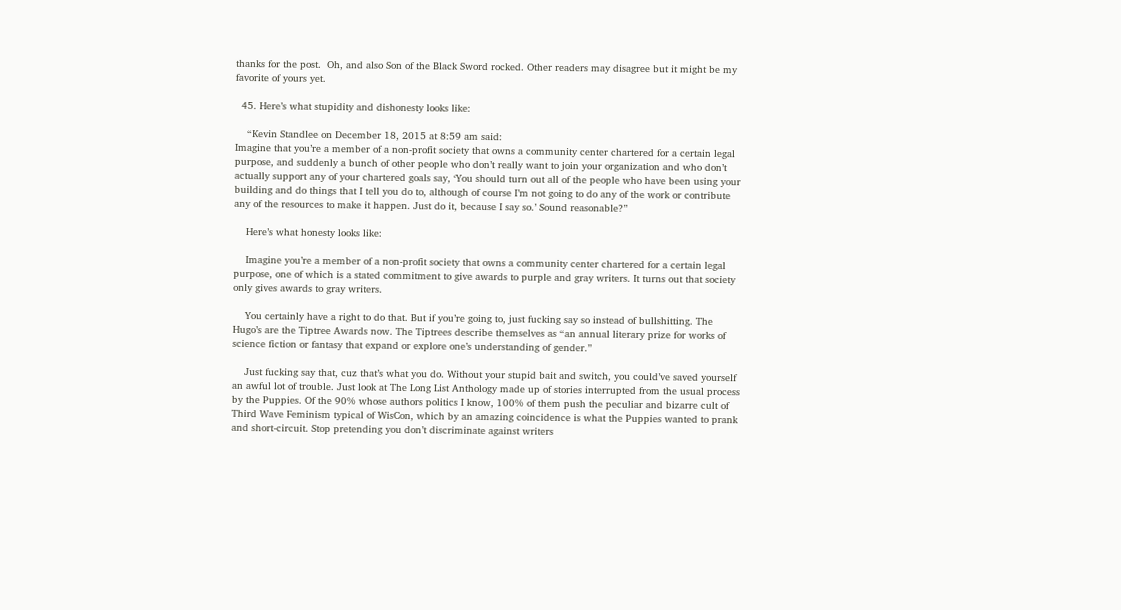thanks for the post.  Oh, and also Son of the Black Sword rocked. Other readers may disagree but it might be my favorite of yours yet.

  45. Here’s what stupidity and dishonesty looks like:

    “Kevin Standlee on December 18, 2015 at 8:59 am said:
Imagine that you’re a member of a non-profit society that owns a community center chartered for a certain legal purpose, and suddenly a bunch of other people who don’t really want to join your organization and who don’t actually support any of your chartered goals say, ‘You should turn out all of the people who have been using your building and do things that I tell you do to, although of course I’m not going to do any of the work or contribute any of the resources to make it happen. Just do it, because I say so.’ Sound reasonable?”

    Here’s what honesty looks like:

    Imagine you’re a member of a non-profit society that owns a community center chartered for a certain legal purpose, one of which is a stated commitment to give awards to purple and gray writers. It turns out that society only gives awards to gray writers.

    You certainly have a right to do that. But if you’re going to, just fucking say so instead of bullshitting. The Hugo’s are the Tiptree Awards now. The Tiptrees describe themselves as “an annual literary prize for works of science fiction or fantasy that expand or explore one’s understanding of gender.”

    Just fucking say that, cuz that’s what you do. Without your stupid bait and switch, you could’ve saved yourself an awful lot of trouble. Just look at The Long List Anthology made up of stories interrupted from the usual process by the Puppies. Of the 90% whose authors politics I know, 100% of them push the peculiar and bizarre cult of Third Wave Feminism typical of WisCon, which by an amazing coincidence is what the Puppies wanted to prank and short-circuit. Stop pretending you don’t discriminate against writers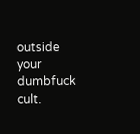outside your dumbfuck cult.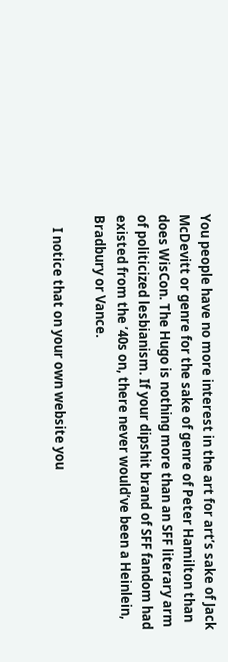You people have no more interest in the art for art’s sake of Jack McDevitt or genre for the sake of genre of Peter Hamilton than does WisCon. The Hugo is nothing more than an SFF literary arm of politicized lesbianism. If your dipshit brand of SFF fandom had existed from the ’40s on, there never would’ve been a Heinlein, Bradbury or Vance.

    I notice that on your own website you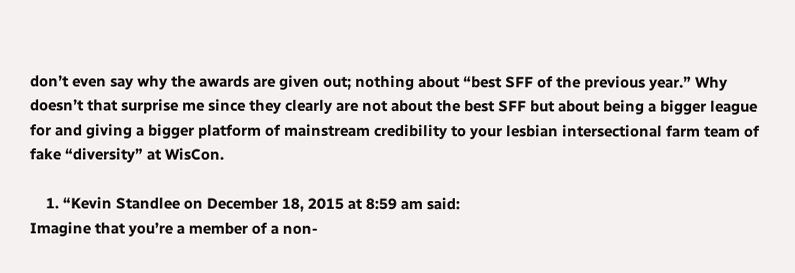don’t even say why the awards are given out; nothing about “best SFF of the previous year.” Why doesn’t that surprise me since they clearly are not about the best SFF but about being a bigger league for and giving a bigger platform of mainstream credibility to your lesbian intersectional farm team of fake “diversity” at WisCon.

    1. “Kevin Standlee on December 18, 2015 at 8:59 am said:
Imagine that you’re a member of a non-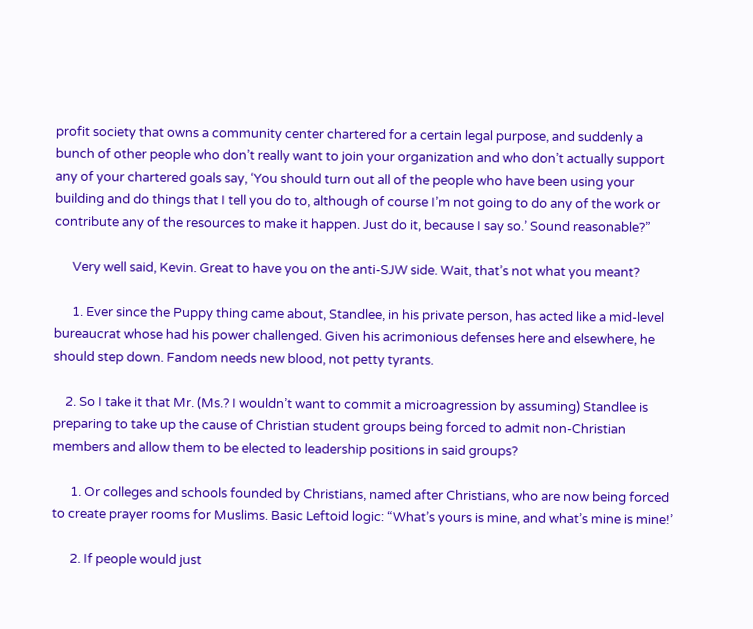profit society that owns a community center chartered for a certain legal purpose, and suddenly a bunch of other people who don’t really want to join your organization and who don’t actually support any of your chartered goals say, ‘You should turn out all of the people who have been using your building and do things that I tell you do to, although of course I’m not going to do any of the work or contribute any of the resources to make it happen. Just do it, because I say so.’ Sound reasonable?”

      Very well said, Kevin. Great to have you on the anti-SJW side. Wait, that’s not what you meant?

      1. Ever since the Puppy thing came about, Standlee, in his private person, has acted like a mid-level bureaucrat whose had his power challenged. Given his acrimonious defenses here and elsewhere, he should step down. Fandom needs new blood, not petty tyrants.

    2. So I take it that Mr. (Ms.? I wouldn’t want to commit a microagression by assuming) Standlee is preparing to take up the cause of Christian student groups being forced to admit non-Christian members and allow them to be elected to leadership positions in said groups?

      1. Or colleges and schools founded by Christians, named after Christians, who are now being forced to create prayer rooms for Muslims. Basic Leftoid logic: “What’s yours is mine, and what’s mine is mine!’

      2. If people would just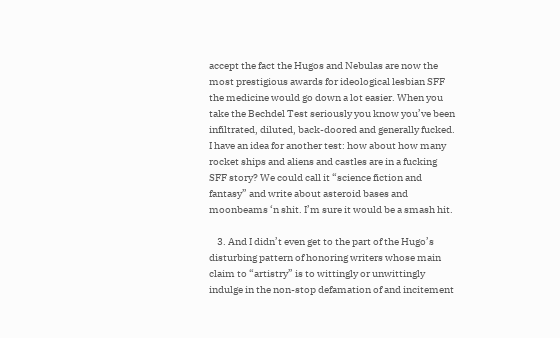accept the fact the Hugos and Nebulas are now the most prestigious awards for ideological lesbian SFF the medicine would go down a lot easier. When you take the Bechdel Test seriously you know you’ve been infiltrated, diluted, back-doored and generally fucked. I have an idea for another test: how about how many rocket ships and aliens and castles are in a fucking SFF story? We could call it “science fiction and fantasy” and write about asteroid bases and moonbeams ‘n shit. I’m sure it would be a smash hit.

    3. And I didn’t even get to the part of the Hugo’s disturbing pattern of honoring writers whose main claim to “artistry” is to wittingly or unwittingly indulge in the non-stop defamation of and incitement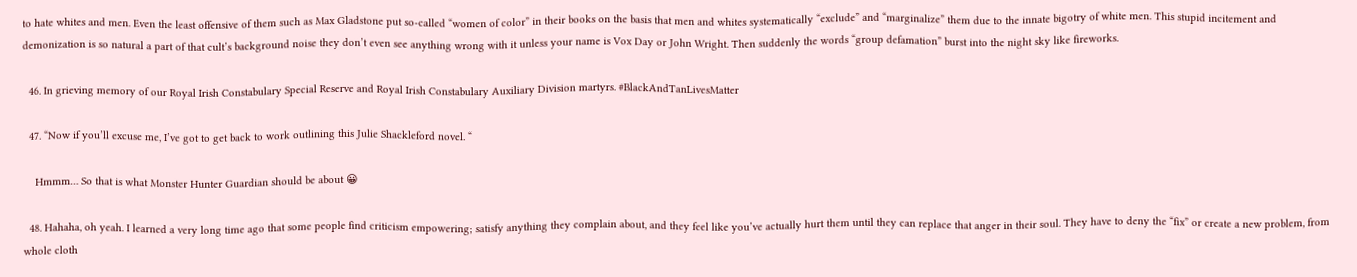to hate whites and men. Even the least offensive of them such as Max Gladstone put so-called “women of color” in their books on the basis that men and whites systematically “exclude” and “marginalize” them due to the innate bigotry of white men. This stupid incitement and demonization is so natural a part of that cult’s background noise they don’t even see anything wrong with it unless your name is Vox Day or John Wright. Then suddenly the words “group defamation” burst into the night sky like fireworks.

  46. In grieving memory of our Royal Irish Constabulary Special Reserve and Royal Irish Constabulary Auxiliary Division martyrs. #BlackAndTanLivesMatter

  47. “Now if you’ll excuse me, I’ve got to get back to work outlining this Julie Shackleford novel. “

    Hmmm… So that is what Monster Hunter Guardian should be about 😀

  48. Hahaha, oh yeah. I learned a very long time ago that some people find criticism empowering; satisfy anything they complain about, and they feel like you’ve actually hurt them until they can replace that anger in their soul. They have to deny the “fix” or create a new problem, from whole cloth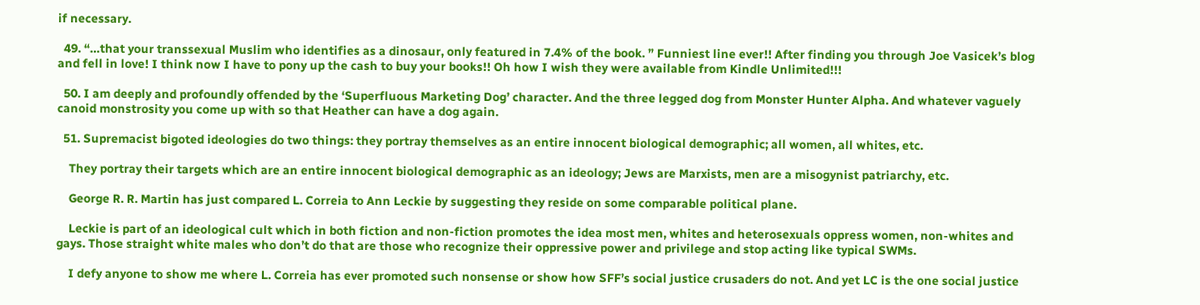if necessary.

  49. “…that your transsexual Muslim who identifies as a dinosaur, only featured in 7.4% of the book. ” Funniest line ever!! After finding you through Joe Vasicek’s blog and fell in love! I think now I have to pony up the cash to buy your books!! Oh how I wish they were available from Kindle Unlimited!!!

  50. I am deeply and profoundly offended by the ‘Superfluous Marketing Dog’ character. And the three legged dog from Monster Hunter Alpha. And whatever vaguely canoid monstrosity you come up with so that Heather can have a dog again.

  51. Supremacist bigoted ideologies do two things: they portray themselves as an entire innocent biological demographic; all women, all whites, etc.

    They portray their targets which are an entire innocent biological demographic as an ideology; Jews are Marxists, men are a misogynist patriarchy, etc.

    George R. R. Martin has just compared L. Correia to Ann Leckie by suggesting they reside on some comparable political plane.

    Leckie is part of an ideological cult which in both fiction and non-fiction promotes the idea most men, whites and heterosexuals oppress women, non-whites and gays. Those straight white males who don’t do that are those who recognize their oppressive power and privilege and stop acting like typical SWMs.

    I defy anyone to show me where L. Correia has ever promoted such nonsense or show how SFF’s social justice crusaders do not. And yet LC is the one social justice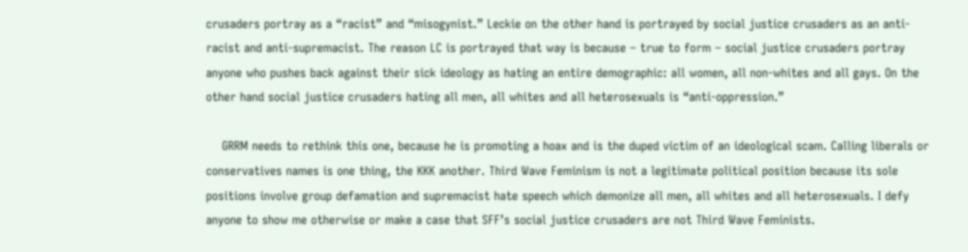crusaders portray as a “racist” and “misogynist.” Leckie on the other hand is portrayed by social justice crusaders as an anti-racist and anti-supremacist. The reason LC is portrayed that way is because – true to form – social justice crusaders portray anyone who pushes back against their sick ideology as hating an entire demographic: all women, all non-whites and all gays. On the other hand social justice crusaders hating all men, all whites and all heterosexuals is “anti-oppression.”

    GRRM needs to rethink this one, because he is promoting a hoax and is the duped victim of an ideological scam. Calling liberals or conservatives names is one thing, the KKK another. Third Wave Feminism is not a legitimate political position because its sole positions involve group defamation and supremacist hate speech which demonize all men, all whites and all heterosexuals. I defy anyone to show me otherwise or make a case that SFF’s social justice crusaders are not Third Wave Feminists.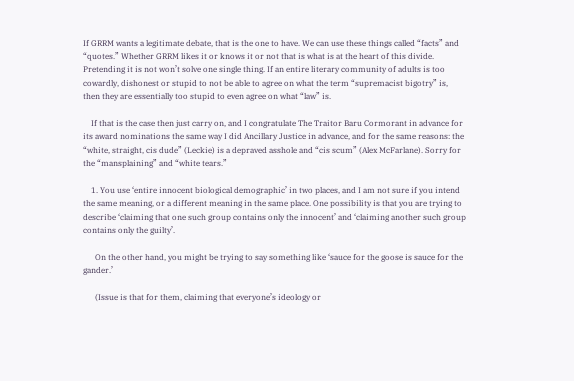If GRRM wants a legitimate debate, that is the one to have. We can use these things called “facts” and “quotes.” Whether GRRM likes it or knows it or not that is what is at the heart of this divide. Pretending it is not won’t solve one single thing. If an entire literary community of adults is too cowardly, dishonest or stupid to not be able to agree on what the term “supremacist bigotry” is, then they are essentially too stupid to even agree on what “law” is.

    If that is the case then just carry on, and I congratulate The Traitor Baru Cormorant in advance for its award nominations the same way I did Ancillary Justice in advance, and for the same reasons: the “white, straight, cis dude” (Leckie) is a depraved asshole and “cis scum” (Alex McFarlane). Sorry for the “mansplaining” and “white tears.”

    1. You use ‘entire innocent biological demographic’ in two places, and I am not sure if you intend the same meaning, or a different meaning in the same place. One possibility is that you are trying to describe ‘claiming that one such group contains only the innocent’ and ‘claiming another such group contains only the guilty’.

      On the other hand, you might be trying to say something like ‘sauce for the goose is sauce for the gander.’

      (Issue is that for them, claiming that everyone’s ideology or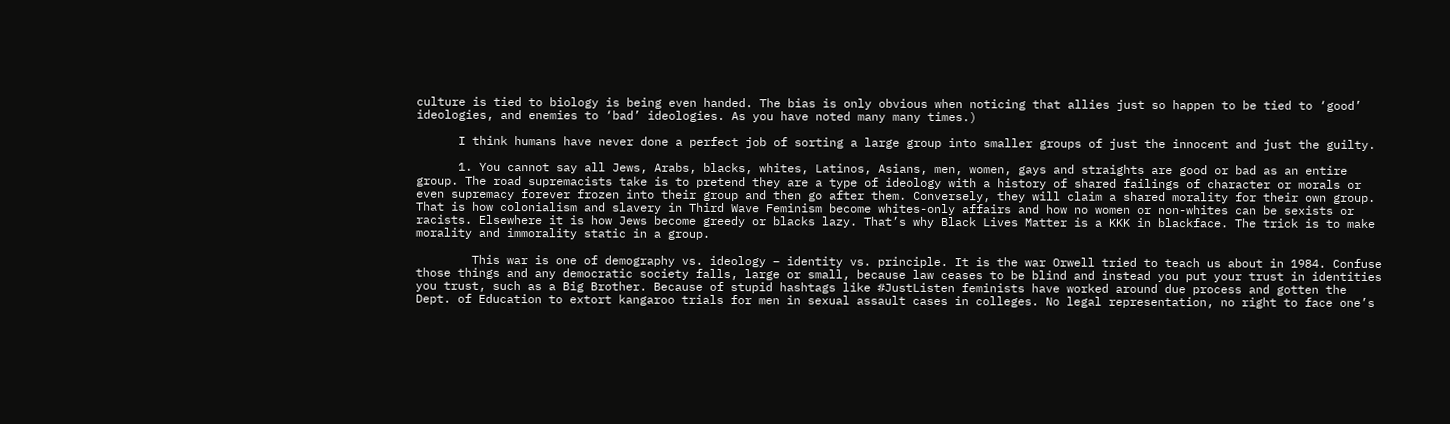culture is tied to biology is being even handed. The bias is only obvious when noticing that allies just so happen to be tied to ‘good’ ideologies, and enemies to ‘bad’ ideologies. As you have noted many many times.)

      I think humans have never done a perfect job of sorting a large group into smaller groups of just the innocent and just the guilty.

      1. You cannot say all Jews, Arabs, blacks, whites, Latinos, Asians, men, women, gays and straights are good or bad as an entire group. The road supremacists take is to pretend they are a type of ideology with a history of shared failings of character or morals or even supremacy forever frozen into their group and then go after them. Conversely, they will claim a shared morality for their own group. That is how colonialism and slavery in Third Wave Feminism become whites-only affairs and how no women or non-whites can be sexists or racists. Elsewhere it is how Jews become greedy or blacks lazy. That’s why Black Lives Matter is a KKK in blackface. The trick is to make morality and immorality static in a group.

        This war is one of demography vs. ideology – identity vs. principle. It is the war Orwell tried to teach us about in 1984. Confuse those things and any democratic society falls, large or small, because law ceases to be blind and instead you put your trust in identities you trust, such as a Big Brother. Because of stupid hashtags like #JustListen feminists have worked around due process and gotten the Dept. of Education to extort kangaroo trials for men in sexual assault cases in colleges. No legal representation, no right to face one’s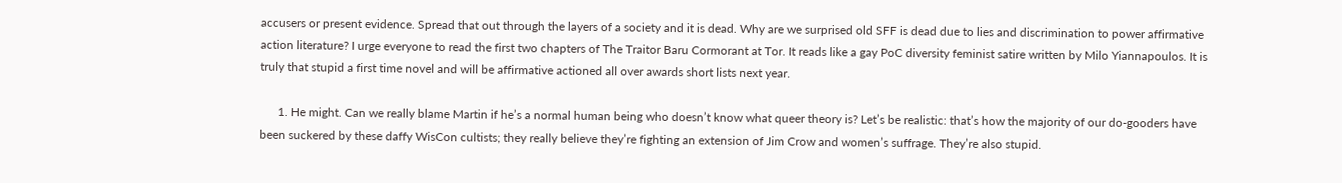accusers or present evidence. Spread that out through the layers of a society and it is dead. Why are we surprised old SFF is dead due to lies and discrimination to power affirmative action literature? I urge everyone to read the first two chapters of The Traitor Baru Cormorant at Tor. It reads like a gay PoC diversity feminist satire written by Milo Yiannapoulos. It is truly that stupid a first time novel and will be affirmative actioned all over awards short lists next year.

      1. He might. Can we really blame Martin if he’s a normal human being who doesn’t know what queer theory is? Let’s be realistic: that’s how the majority of our do-gooders have been suckered by these daffy WisCon cultists; they really believe they’re fighting an extension of Jim Crow and women’s suffrage. They’re also stupid.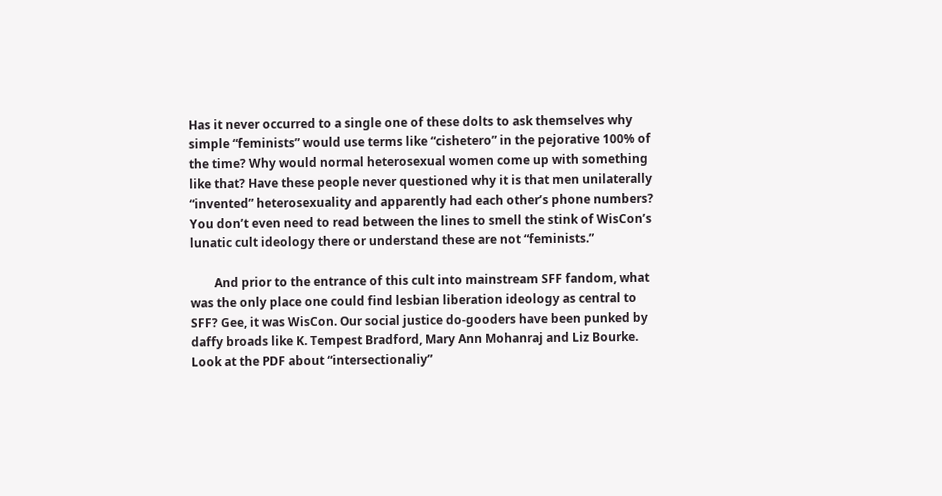Has it never occurred to a single one of these dolts to ask themselves why simple “feminists” would use terms like “cishetero” in the pejorative 100% of the time? Why would normal heterosexual women come up with something like that? Have these people never questioned why it is that men unilaterally “invented” heterosexuality and apparently had each other’s phone numbers? You don’t even need to read between the lines to smell the stink of WisCon’s lunatic cult ideology there or understand these are not “feminists.”

        And prior to the entrance of this cult into mainstream SFF fandom, what was the only place one could find lesbian liberation ideology as central to SFF? Gee, it was WisCon. Our social justice do-gooders have been punked by daffy broads like K. Tempest Bradford, Mary Ann Mohanraj and Liz Bourke. Look at the PDF about “intersectionaliy”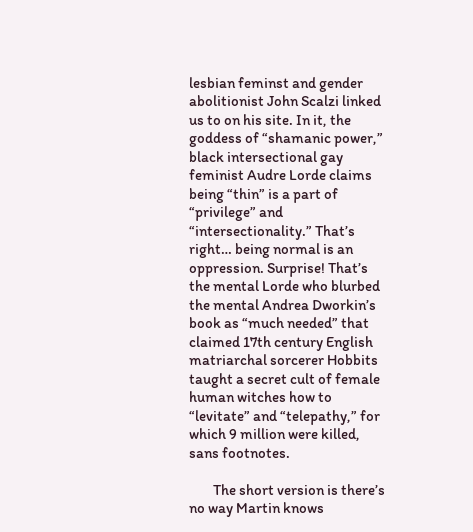lesbian feminst and gender abolitionist John Scalzi linked us to on his site. In it, the goddess of “shamanic power,” black intersectional gay feminist Audre Lorde claims being “thin” is a part of “privilege” and “intersectionality.” That’s right… being normal is an oppression. Surprise! That’s the mental Lorde who blurbed the mental Andrea Dworkin’s book as “much needed” that claimed 17th century English matriarchal sorcerer Hobbits taught a secret cult of female human witches how to “levitate” and “telepathy,” for which 9 million were killed, sans footnotes.

        The short version is there’s no way Martin knows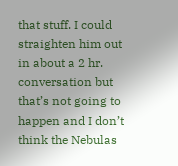that stuff. I could straighten him out in about a 2 hr. conversation but that’s not going to happen and I don’t think the Nebulas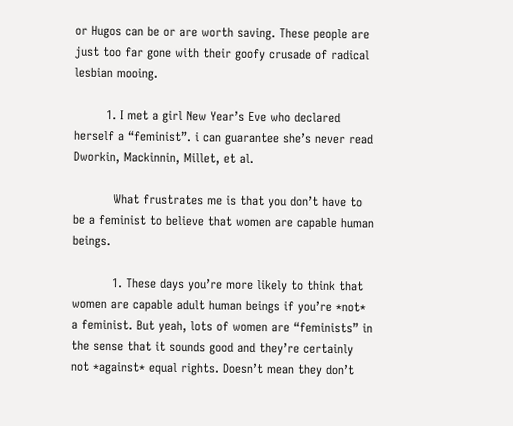or Hugos can be or are worth saving. These people are just too far gone with their goofy crusade of radical lesbian mooing.

        1. I met a girl New Year’s Eve who declared herself a “feminist”. i can guarantee she’s never read Dworkin, Mackinnin, Millet, et al.

          What frustrates me is that you don’t have to be a feminist to believe that women are capable human beings.

          1. These days you’re more likely to think that women are capable adult human beings if you’re *not* a feminist. But yeah, lots of women are “feminists” in the sense that it sounds good and they’re certainly not *against* equal rights. Doesn’t mean they don’t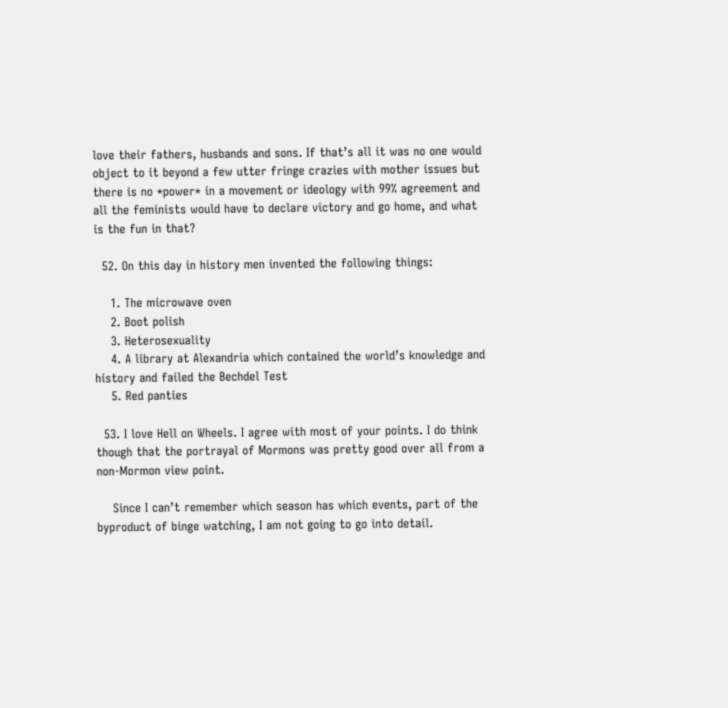love their fathers, husbands and sons. If that’s all it was no one would object to it beyond a few utter fringe crazies with mother issues but there is no *power* in a movement or ideology with 99% agreement and all the feminists would have to declare victory and go home, and what is the fun in that?

  52. On this day in history men invented the following things:

    1. The microwave oven
    2. Boot polish
    3. Heterosexuality
    4. A library at Alexandria which contained the world’s knowledge and history and failed the Bechdel Test
    5. Red panties

  53. I love Hell on Wheels. I agree with most of your points. I do think though that the portrayal of Mormons was pretty good over all from a non-Mormon view point.

    Since I can’t remember which season has which events, part of the byproduct of binge watching, I am not going to go into detail.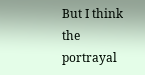But I think the portrayal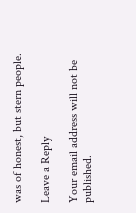was of honest, but stern people.

Leave a Reply

Your email address will not be published.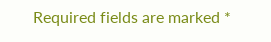Required fields are marked *